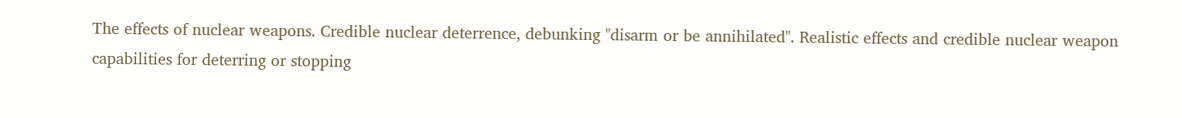The effects of nuclear weapons. Credible nuclear deterrence, debunking "disarm or be annihilated". Realistic effects and credible nuclear weapon capabilities for deterring or stopping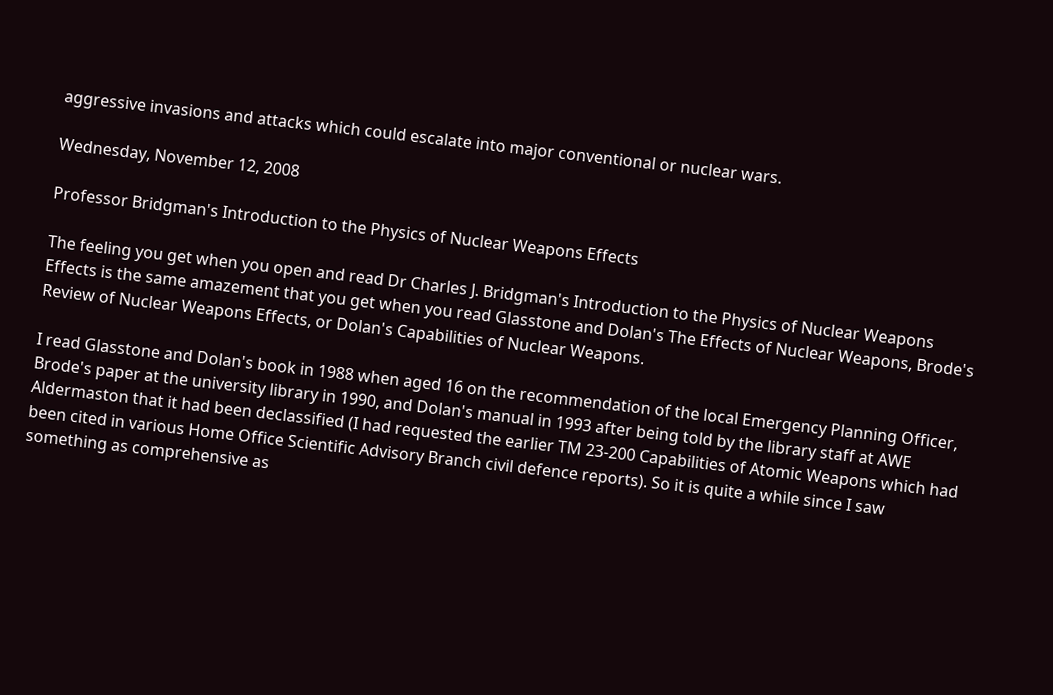aggressive invasions and attacks which could escalate into major conventional or nuclear wars.

Wednesday, November 12, 2008

Professor Bridgman's Introduction to the Physics of Nuclear Weapons Effects

The feeling you get when you open and read Dr Charles J. Bridgman's Introduction to the Physics of Nuclear Weapons Effects is the same amazement that you get when you read Glasstone and Dolan's The Effects of Nuclear Weapons, Brode's Review of Nuclear Weapons Effects, or Dolan's Capabilities of Nuclear Weapons.

I read Glasstone and Dolan's book in 1988 when aged 16 on the recommendation of the local Emergency Planning Officer, Brode's paper at the university library in 1990, and Dolan's manual in 1993 after being told by the library staff at AWE Aldermaston that it had been declassified (I had requested the earlier TM 23-200 Capabilities of Atomic Weapons which had been cited in various Home Office Scientific Advisory Branch civil defence reports). So it is quite a while since I saw something as comprehensive as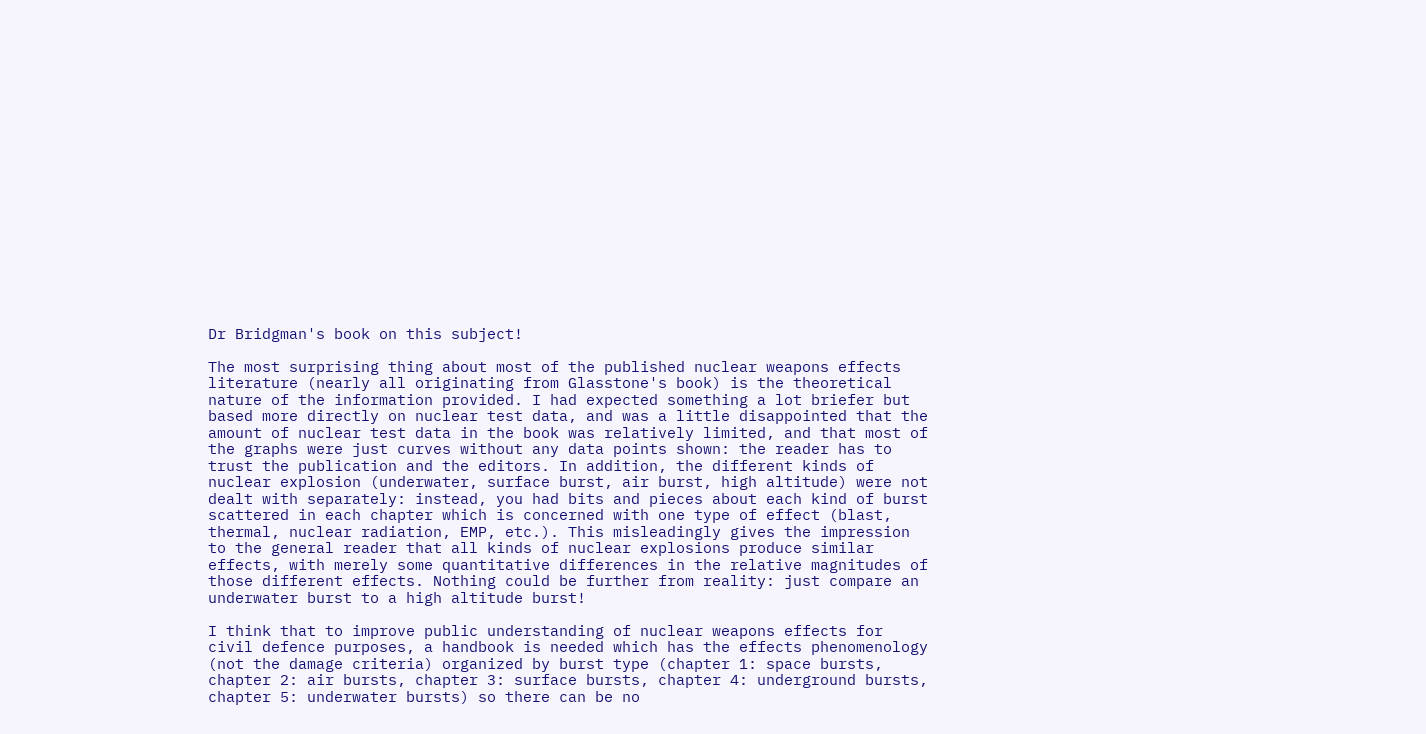Dr Bridgman's book on this subject!

The most surprising thing about most of the published nuclear weapons effects literature (nearly all originating from Glasstone's book) is the theoretical nature of the information provided. I had expected something a lot briefer but based more directly on nuclear test data, and was a little disappointed that the amount of nuclear test data in the book was relatively limited, and that most of the graphs were just curves without any data points shown: the reader has to trust the publication and the editors. In addition, the different kinds of nuclear explosion (underwater, surface burst, air burst, high altitude) were not dealt with separately: instead, you had bits and pieces about each kind of burst scattered in each chapter which is concerned with one type of effect (blast, thermal, nuclear radiation, EMP, etc.). This misleadingly gives the impression to the general reader that all kinds of nuclear explosions produce similar effects, with merely some quantitative differences in the relative magnitudes of those different effects. Nothing could be further from reality: just compare an underwater burst to a high altitude burst!

I think that to improve public understanding of nuclear weapons effects for civil defence purposes, a handbook is needed which has the effects phenomenology (not the damage criteria) organized by burst type (chapter 1: space bursts, chapter 2: air bursts, chapter 3: surface bursts, chapter 4: underground bursts, chapter 5: underwater bursts) so there can be no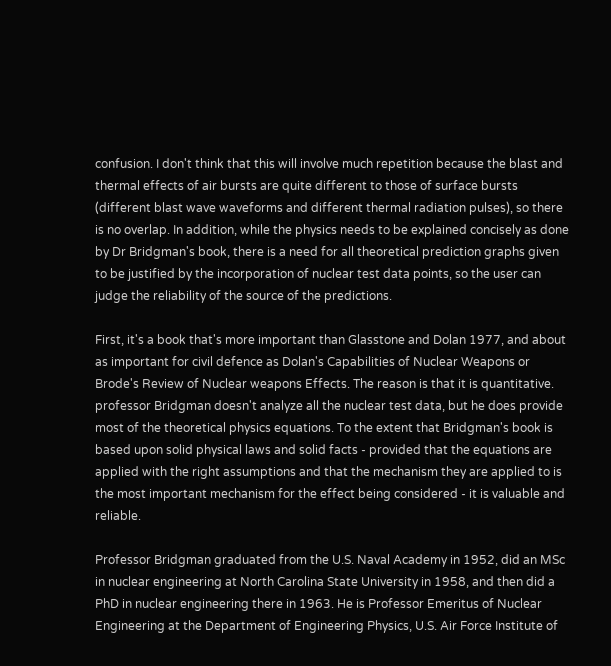confusion. I don't think that this will involve much repetition because the blast and thermal effects of air bursts are quite different to those of surface bursts (different blast wave waveforms and different thermal radiation pulses), so there is no overlap. In addition, while the physics needs to be explained concisely as done by Dr Bridgman's book, there is a need for all theoretical prediction graphs given to be justified by the incorporation of nuclear test data points, so the user can judge the reliability of the source of the predictions.

First, it's a book that's more important than Glasstone and Dolan 1977, and about as important for civil defence as Dolan's Capabilities of Nuclear Weapons or Brode's Review of Nuclear weapons Effects. The reason is that it is quantitative. professor Bridgman doesn't analyze all the nuclear test data, but he does provide most of the theoretical physics equations. To the extent that Bridgman's book is based upon solid physical laws and solid facts - provided that the equations are applied with the right assumptions and that the mechanism they are applied to is the most important mechanism for the effect being considered - it is valuable and reliable.

Professor Bridgman graduated from the U.S. Naval Academy in 1952, did an MSc in nuclear engineering at North Carolina State University in 1958, and then did a PhD in nuclear engineering there in 1963. He is Professor Emeritus of Nuclear Engineering at the Department of Engineering Physics, U.S. Air Force Institute of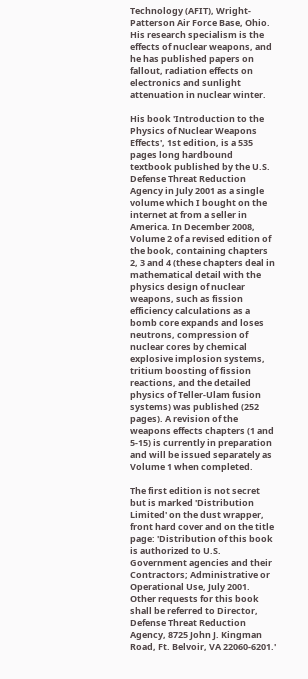Technology (AFIT), Wright-Patterson Air Force Base, Ohio. His research specialism is the effects of nuclear weapons, and he has published papers on fallout, radiation effects on electronics and sunlight attenuation in nuclear winter.

His book 'Introduction to the Physics of Nuclear Weapons Effects', 1st edition, is a 535 pages long hardbound textbook published by the U.S. Defense Threat Reduction Agency in July 2001 as a single volume which I bought on the internet at from a seller in America. In December 2008, Volume 2 of a revised edition of the book, containing chapters 2, 3 and 4 (these chapters deal in mathematical detail with the physics design of nuclear weapons, such as fission efficiency calculations as a bomb core expands and loses neutrons, compression of nuclear cores by chemical explosive implosion systems, tritium boosting of fission reactions, and the detailed physics of Teller-Ulam fusion systems) was published (252 pages). A revision of the weapons effects chapters (1 and 5-15) is currently in preparation and will be issued separately as Volume 1 when completed.

The first edition is not secret but is marked 'Distribution Limited' on the dust wrapper, front hard cover and on the title page: 'Distribution of this book is authorized to U.S. Government agencies and their Contractors; Administrative or Operational Use, July 2001. Other requests for this book shall be referred to Director, Defense Threat Reduction Agency, 8725 John J. Kingman Road, Ft. Belvoir, VA 22060-6201.'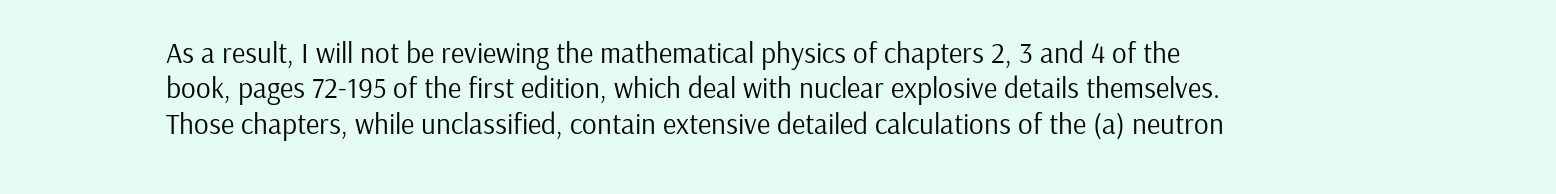As a result, I will not be reviewing the mathematical physics of chapters 2, 3 and 4 of the book, pages 72-195 of the first edition, which deal with nuclear explosive details themselves. Those chapters, while unclassified, contain extensive detailed calculations of the (a) neutron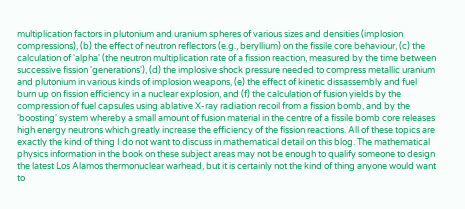multiplication factors in plutonium and uranium spheres of various sizes and densities (implosion compressions), (b) the effect of neutron reflectors (e.g., beryllium) on the fissile core behaviour, (c) the calculation of 'alpha' (the neutron multiplication rate of a fission reaction, measured by the time between successive fission 'generations'), (d) the implosive shock pressure needed to compress metallic uranium and plutonium in various kinds of implosion weapons, (e) the effect of kinetic dissassembly and fuel burn up on fission efficiency in a nuclear explosion, and (f) the calculation of fusion yields by the compression of fuel capsules using ablative X-ray radiation recoil from a fission bomb, and by the 'boosting' system whereby a small amount of fusion material in the centre of a fissile bomb core releases high energy neutrons which greatly increase the efficiency of the fission reactions. All of these topics are exactly the kind of thing I do not want to discuss in mathematical detail on this blog. The mathematical physics information in the book on these subject areas may not be enough to qualify someone to design the latest Los Alamos thermonuclear warhead, but it is certainly not the kind of thing anyone would want to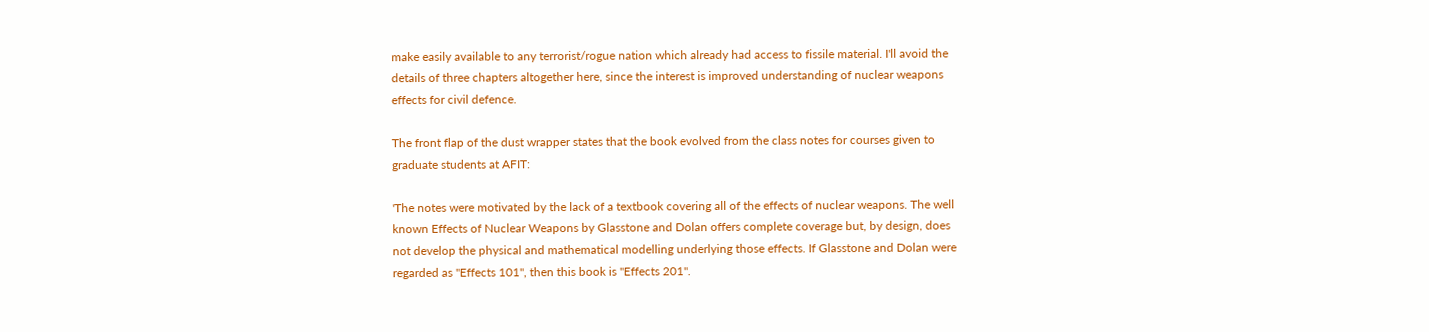make easily available to any terrorist/rogue nation which already had access to fissile material. I'll avoid the details of three chapters altogether here, since the interest is improved understanding of nuclear weapons effects for civil defence.

The front flap of the dust wrapper states that the book evolved from the class notes for courses given to graduate students at AFIT:

'The notes were motivated by the lack of a textbook covering all of the effects of nuclear weapons. The well known Effects of Nuclear Weapons by Glasstone and Dolan offers complete coverage but, by design, does not develop the physical and mathematical modelling underlying those effects. If Glasstone and Dolan were regarded as "Effects 101", then this book is "Effects 201".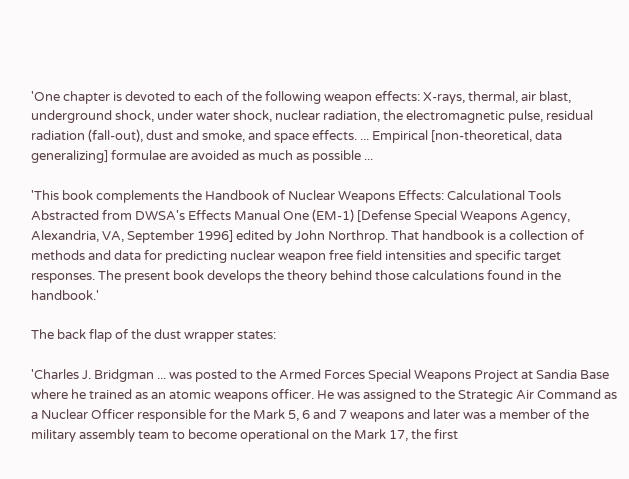'One chapter is devoted to each of the following weapon effects: X-rays, thermal, air blast, underground shock, under water shock, nuclear radiation, the electromagnetic pulse, residual radiation (fall-out), dust and smoke, and space effects. ... Empirical [non-theoretical, data generalizing] formulae are avoided as much as possible ...

'This book complements the Handbook of Nuclear Weapons Effects: Calculational Tools Abstracted from DWSA's Effects Manual One (EM-1) [Defense Special Weapons Agency, Alexandria, VA, September 1996] edited by John Northrop. That handbook is a collection of methods and data for predicting nuclear weapon free field intensities and specific target responses. The present book develops the theory behind those calculations found in the handbook.'

The back flap of the dust wrapper states:

'Charles J. Bridgman ... was posted to the Armed Forces Special Weapons Project at Sandia Base where he trained as an atomic weapons officer. He was assigned to the Strategic Air Command as a Nuclear Officer responsible for the Mark 5, 6 and 7 weapons and later was a member of the military assembly team to become operational on the Mark 17, the first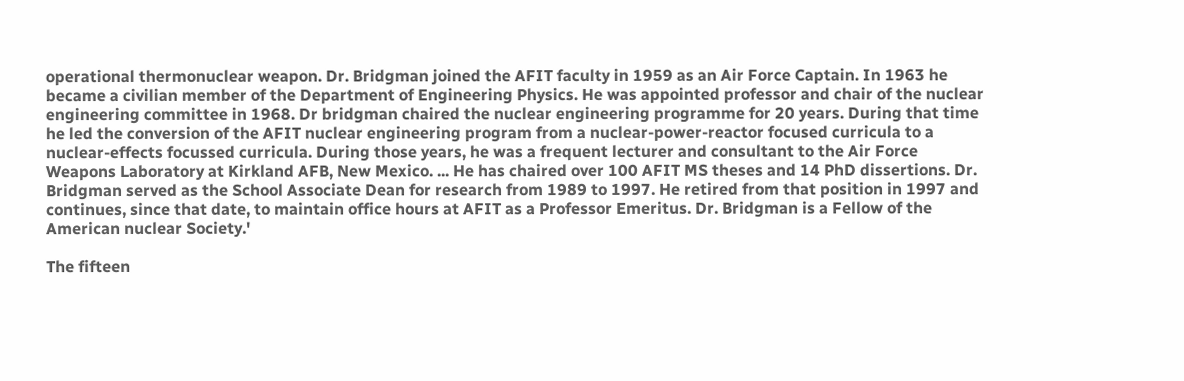operational thermonuclear weapon. Dr. Bridgman joined the AFIT faculty in 1959 as an Air Force Captain. In 1963 he became a civilian member of the Department of Engineering Physics. He was appointed professor and chair of the nuclear engineering committee in 1968. Dr bridgman chaired the nuclear engineering programme for 20 years. During that time he led the conversion of the AFIT nuclear engineering program from a nuclear-power-reactor focused curricula to a nuclear-effects focussed curricula. During those years, he was a frequent lecturer and consultant to the Air Force Weapons Laboratory at Kirkland AFB, New Mexico. ... He has chaired over 100 AFIT MS theses and 14 PhD dissertions. Dr. Bridgman served as the School Associate Dean for research from 1989 to 1997. He retired from that position in 1997 and continues, since that date, to maintain office hours at AFIT as a Professor Emeritus. Dr. Bridgman is a Fellow of the American nuclear Society.'

The fifteen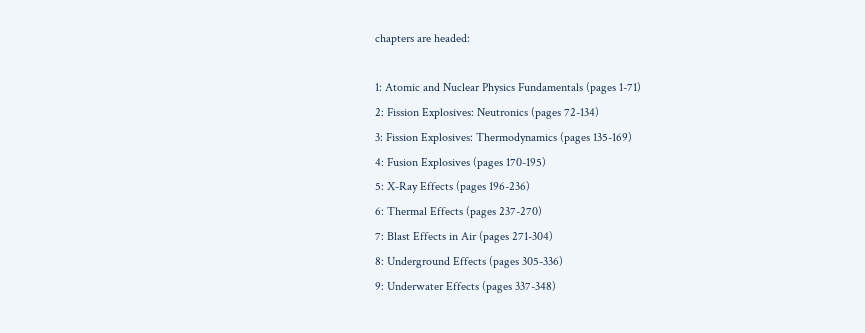chapters are headed:

1: Atomic and Nuclear Physics Fundamentals (pages 1-71)
2: Fission Explosives: Neutronics (pages 72-134)
3: Fission Explosives: Thermodynamics (pages 135-169)
4: Fusion Explosives (pages 170-195)
5: X-Ray Effects (pages 196-236)
6: Thermal Effects (pages 237-270)
7: Blast Effects in Air (pages 271-304)
8: Underground Effects (pages 305-336)
9: Underwater Effects (pages 337-348)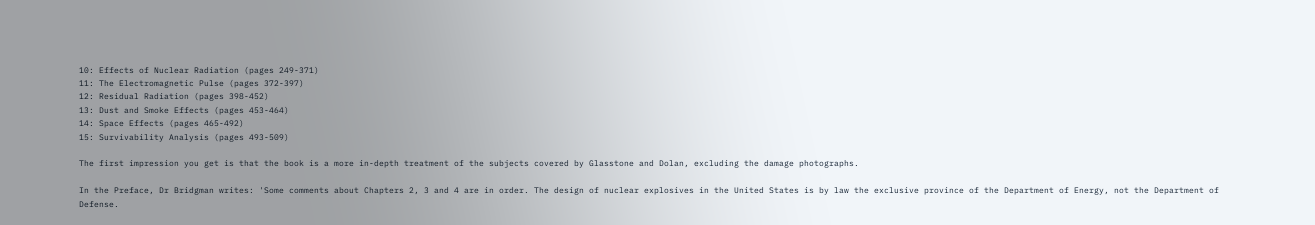10: Effects of Nuclear Radiation (pages 249-371)
11: The Electromagnetic Pulse (pages 372-397)
12: Residual Radiation (pages 398-452)
13: Dust and Smoke Effects (pages 453-464)
14: Space Effects (pages 465-492)
15: Survivability Analysis (pages 493-509)

The first impression you get is that the book is a more in-depth treatment of the subjects covered by Glasstone and Dolan, excluding the damage photographs.

In the Preface, Dr Bridgman writes: 'Some comments about Chapters 2, 3 and 4 are in order. The design of nuclear explosives in the United States is by law the exclusive province of the Department of Energy, not the Department of Defense.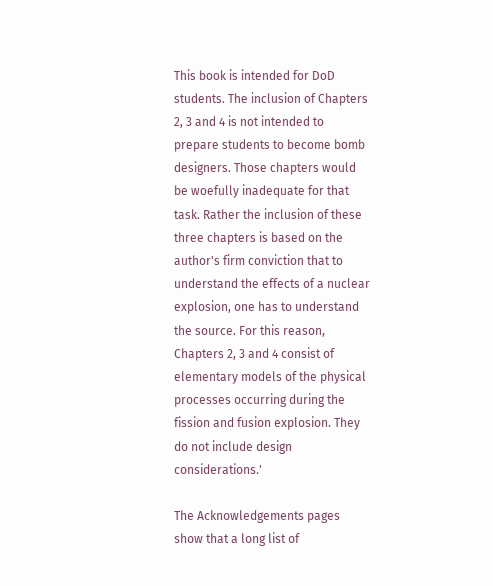This book is intended for DoD students. The inclusion of Chapters 2, 3 and 4 is not intended to prepare students to become bomb designers. Those chapters would be woefully inadequate for that task. Rather the inclusion of these three chapters is based on the author's firm conviction that to understand the effects of a nuclear explosion, one has to understand the source. For this reason, Chapters 2, 3 and 4 consist of elementary models of the physical processes occurring during the fission and fusion explosion. They do not include design considerations.'

The Acknowledgements pages show that a long list of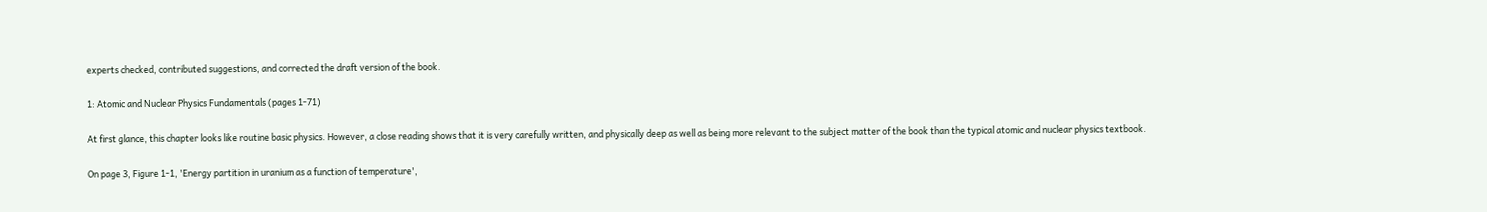experts checked, contributed suggestions, and corrected the draft version of the book.

1: Atomic and Nuclear Physics Fundamentals (pages 1-71)

At first glance, this chapter looks like routine basic physics. However, a close reading shows that it is very carefully written, and physically deep as well as being more relevant to the subject matter of the book than the typical atomic and nuclear physics textbook.

On page 3, Figure 1-1, 'Energy partition in uranium as a function of temperature',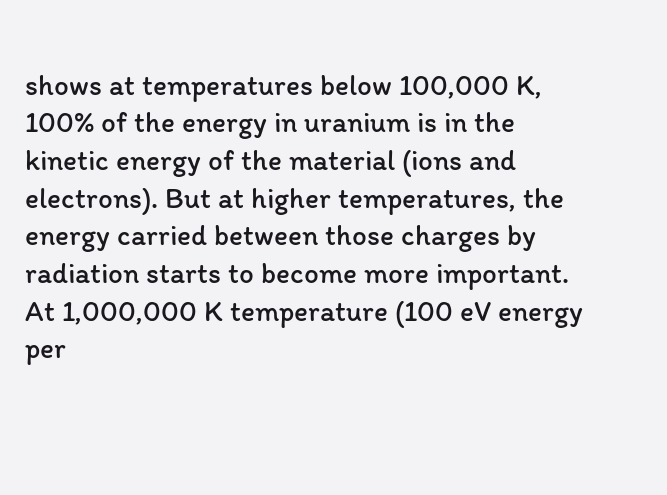shows at temperatures below 100,000 K, 100% of the energy in uranium is in the kinetic energy of the material (ions and electrons). But at higher temperatures, the energy carried between those charges by radiation starts to become more important. At 1,000,000 K temperature (100 eV energy per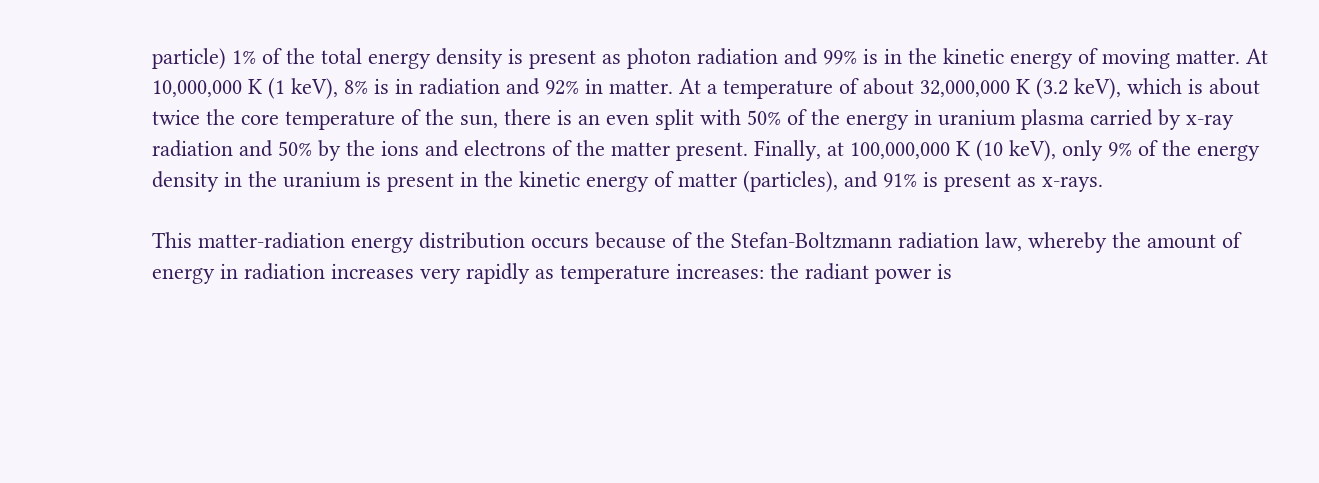particle) 1% of the total energy density is present as photon radiation and 99% is in the kinetic energy of moving matter. At 10,000,000 K (1 keV), 8% is in radiation and 92% in matter. At a temperature of about 32,000,000 K (3.2 keV), which is about twice the core temperature of the sun, there is an even split with 50% of the energy in uranium plasma carried by x-ray radiation and 50% by the ions and electrons of the matter present. Finally, at 100,000,000 K (10 keV), only 9% of the energy density in the uranium is present in the kinetic energy of matter (particles), and 91% is present as x-rays.

This matter-radiation energy distribution occurs because of the Stefan-Boltzmann radiation law, whereby the amount of energy in radiation increases very rapidly as temperature increases: the radiant power is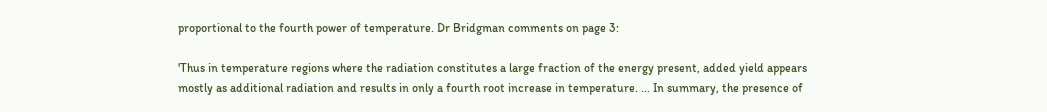proportional to the fourth power of temperature. Dr Bridgman comments on page 3:

'Thus in temperature regions where the radiation constitutes a large fraction of the energy present, added yield appears mostly as additional radiation and results in only a fourth root increase in temperature. ... In summary, the presence of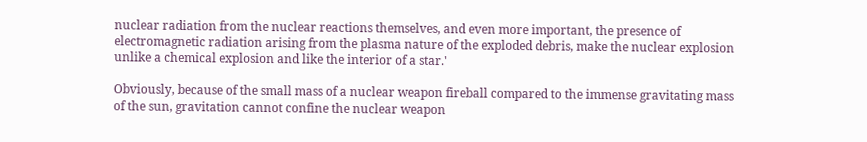nuclear radiation from the nuclear reactions themselves, and even more important, the presence of electromagnetic radiation arising from the plasma nature of the exploded debris, make the nuclear explosion unlike a chemical explosion and like the interior of a star.'

Obviously, because of the small mass of a nuclear weapon fireball compared to the immense gravitating mass of the sun, gravitation cannot confine the nuclear weapon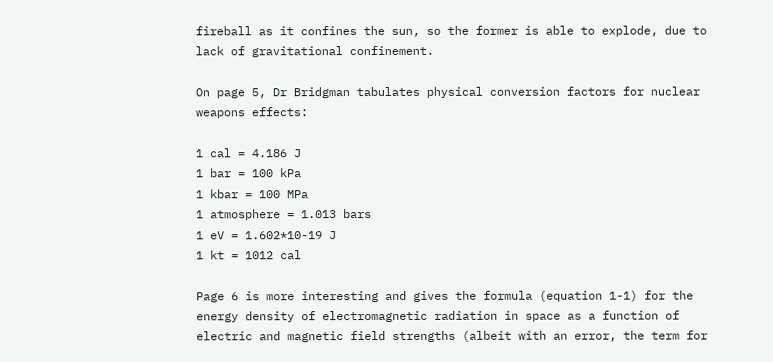fireball as it confines the sun, so the former is able to explode, due to lack of gravitational confinement.

On page 5, Dr Bridgman tabulates physical conversion factors for nuclear weapons effects:

1 cal = 4.186 J
1 bar = 100 kPa
1 kbar = 100 MPa
1 atmosphere = 1.013 bars
1 eV = 1.602*10-19 J
1 kt = 1012 cal

Page 6 is more interesting and gives the formula (equation 1-1) for the energy density of electromagnetic radiation in space as a function of electric and magnetic field strengths (albeit with an error, the term for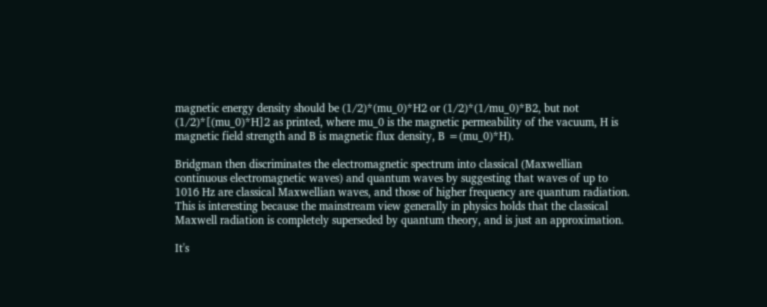magnetic energy density should be (1/2)*(mu_0)*H2 or (1/2)*(1/mu_0)*B2, but not (1/2)*[(mu_0)*H]2 as printed, where mu_0 is the magnetic permeability of the vacuum, H is magnetic field strength and B is magnetic flux density, B =(mu_0)*H).

Bridgman then discriminates the electromagnetic spectrum into classical (Maxwellian continuous electromagnetic waves) and quantum waves by suggesting that waves of up to 1016 Hz are classical Maxwellian waves, and those of higher frequency are quantum radiation. This is interesting because the mainstream view generally in physics holds that the classical Maxwell radiation is completely superseded by quantum theory, and is just an approximation.

It's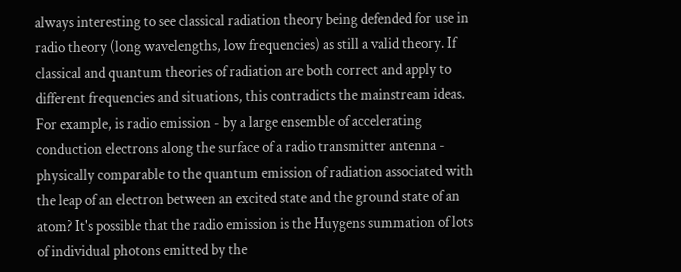always interesting to see classical radiation theory being defended for use in radio theory (long wavelengths, low frequencies) as still a valid theory. If classical and quantum theories of radiation are both correct and apply to different frequencies and situations, this contradicts the mainstream ideas. For example, is radio emission - by a large ensemble of accelerating conduction electrons along the surface of a radio transmitter antenna - physically comparable to the quantum emission of radiation associated with the leap of an electron between an excited state and the ground state of an atom? It's possible that the radio emission is the Huygens summation of lots of individual photons emitted by the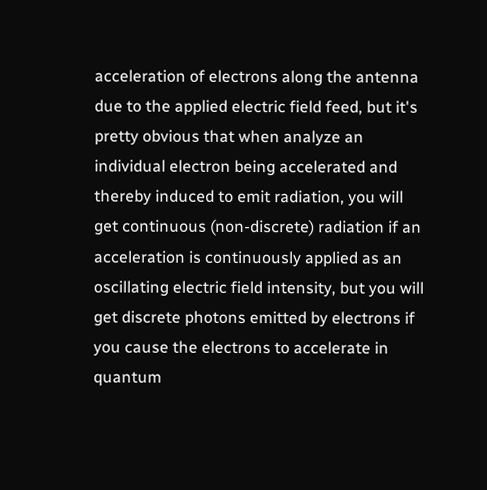acceleration of electrons along the antenna due to the applied electric field feed, but it's pretty obvious that when analyze an individual electron being accelerated and thereby induced to emit radiation, you will get continuous (non-discrete) radiation if an acceleration is continuously applied as an oscillating electric field intensity, but you will get discrete photons emitted by electrons if you cause the electrons to accelerate in quantum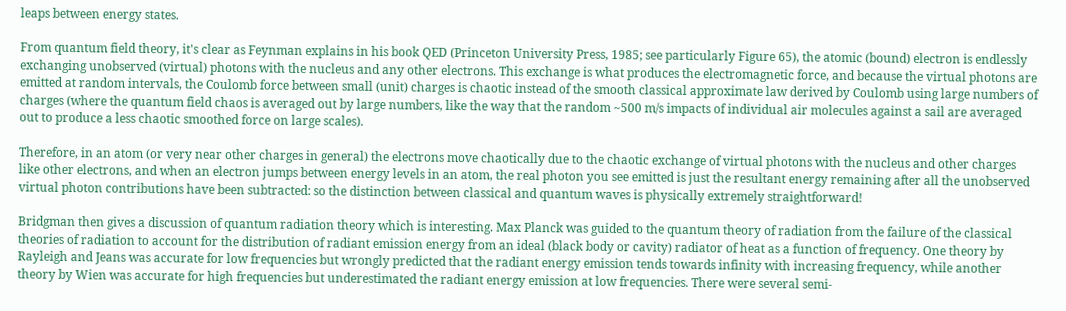leaps between energy states.

From quantum field theory, it's clear as Feynman explains in his book QED (Princeton University Press, 1985; see particularly Figure 65), the atomic (bound) electron is endlessly exchanging unobserved (virtual) photons with the nucleus and any other electrons. This exchange is what produces the electromagnetic force, and because the virtual photons are emitted at random intervals, the Coulomb force between small (unit) charges is chaotic instead of the smooth classical approximate law derived by Coulomb using large numbers of charges (where the quantum field chaos is averaged out by large numbers, like the way that the random ~500 m/s impacts of individual air molecules against a sail are averaged out to produce a less chaotic smoothed force on large scales).

Therefore, in an atom (or very near other charges in general) the electrons move chaotically due to the chaotic exchange of virtual photons with the nucleus and other charges like other electrons, and when an electron jumps between energy levels in an atom, the real photon you see emitted is just the resultant energy remaining after all the unobserved virtual photon contributions have been subtracted: so the distinction between classical and quantum waves is physically extremely straightforward!

Bridgman then gives a discussion of quantum radiation theory which is interesting. Max Planck was guided to the quantum theory of radiation from the failure of the classical theories of radiation to account for the distribution of radiant emission energy from an ideal (black body or cavity) radiator of heat as a function of frequency. One theory by Rayleigh and Jeans was accurate for low frequencies but wrongly predicted that the radiant energy emission tends towards infinity with increasing frequency, while another theory by Wien was accurate for high frequencies but underestimated the radiant energy emission at low frequencies. There were several semi-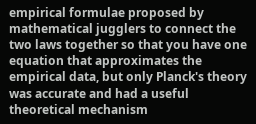empirical formulae proposed by mathematical jugglers to connect the two laws together so that you have one equation that approximates the empirical data, but only Planck's theory was accurate and had a useful theoretical mechanism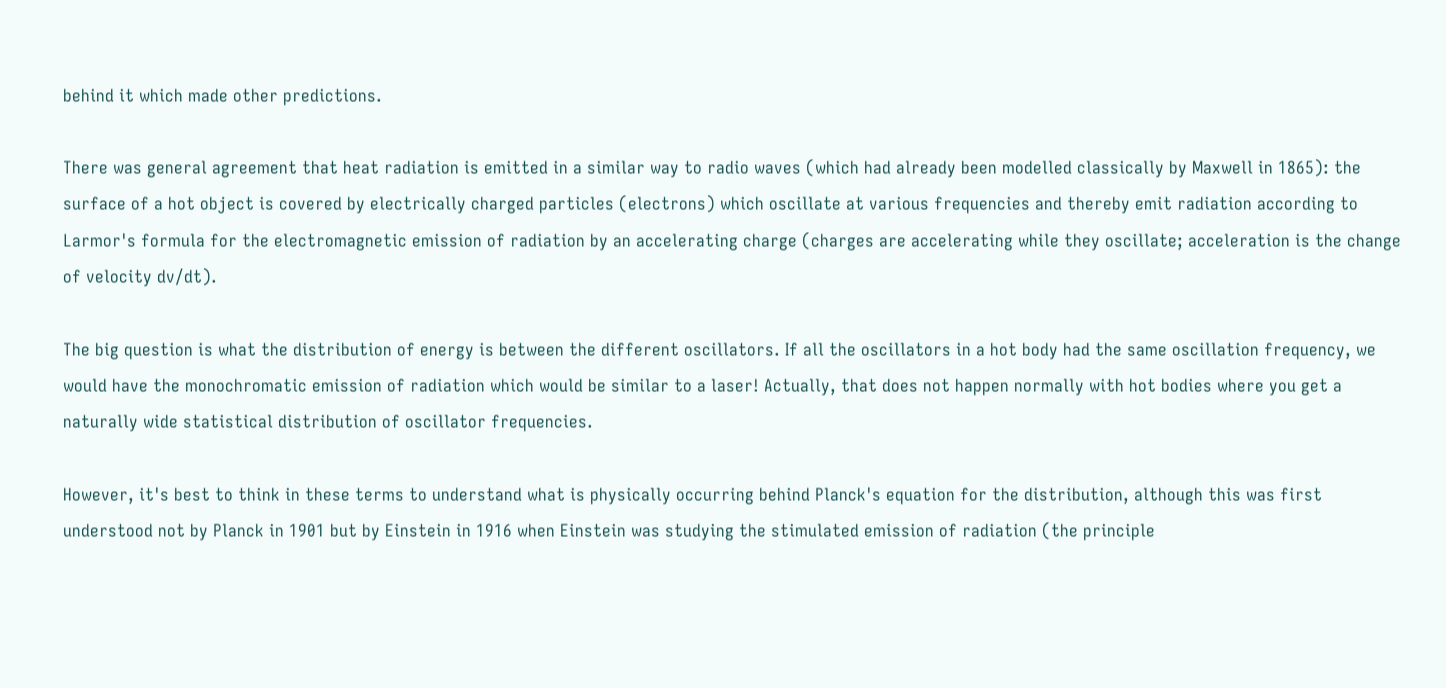behind it which made other predictions.

There was general agreement that heat radiation is emitted in a similar way to radio waves (which had already been modelled classically by Maxwell in 1865): the surface of a hot object is covered by electrically charged particles (electrons) which oscillate at various frequencies and thereby emit radiation according to Larmor's formula for the electromagnetic emission of radiation by an accelerating charge (charges are accelerating while they oscillate; acceleration is the change of velocity dv/dt).

The big question is what the distribution of energy is between the different oscillators. If all the oscillators in a hot body had the same oscillation frequency, we would have the monochromatic emission of radiation which would be similar to a laser! Actually, that does not happen normally with hot bodies where you get a naturally wide statistical distribution of oscillator frequencies.

However, it's best to think in these terms to understand what is physically occurring behind Planck's equation for the distribution, although this was first understood not by Planck in 1901 but by Einstein in 1916 when Einstein was studying the stimulated emission of radiation (the principle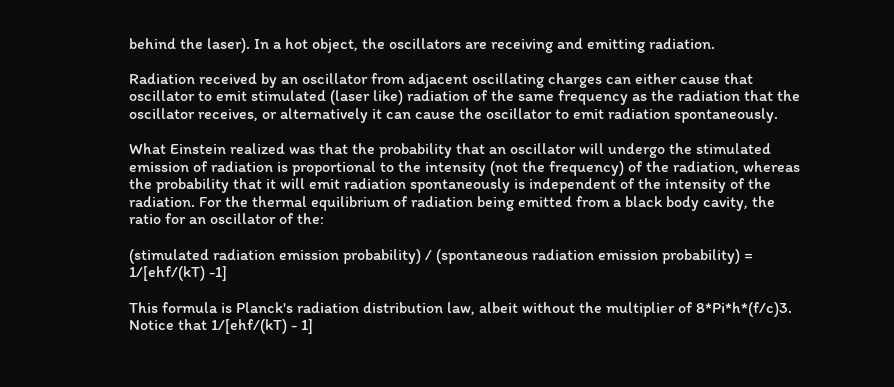behind the laser). In a hot object, the oscillators are receiving and emitting radiation.

Radiation received by an oscillator from adjacent oscillating charges can either cause that oscillator to emit stimulated (laser like) radiation of the same frequency as the radiation that the oscillator receives, or alternatively it can cause the oscillator to emit radiation spontaneously.

What Einstein realized was that the probability that an oscillator will undergo the stimulated emission of radiation is proportional to the intensity (not the frequency) of the radiation, whereas the probability that it will emit radiation spontaneously is independent of the intensity of the radiation. For the thermal equilibrium of radiation being emitted from a black body cavity, the ratio for an oscillator of the:

(stimulated radiation emission probability) / (spontaneous radiation emission probability) = 1/[ehf/(kT) -1]

This formula is Planck's radiation distribution law, albeit without the multiplier of 8*Pi*h*(f/c)3. Notice that 1/[ehf/(kT) - 1]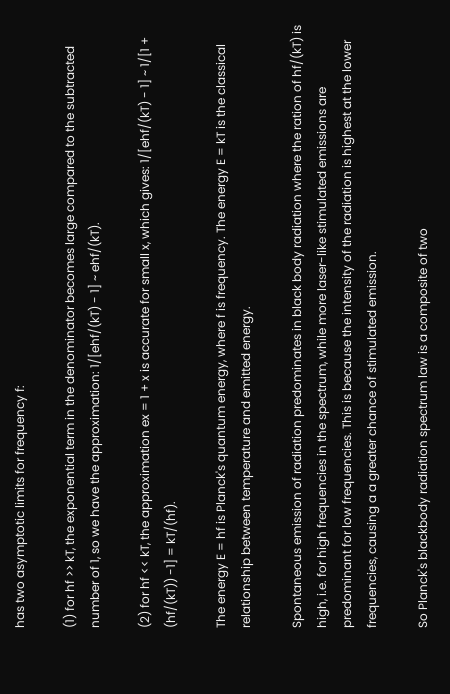has two asymptotic limits for frequency f:

(1) for hf >> kT, the exponential term in the denominator becomes large compared to the subtracted number of 1, so we have the approximation: 1/[ehf/(kT) - 1] ~ ehf/(kT).

(2) for hf << kT, the approximation ex = 1 + x is accurate for small x, which gives: 1/[ehf/(kT) - 1] ~ 1/[1 + (hf/(kT)) -1] = kT/(hf).

The energy E = hf is Planck's quantum energy, where f is frequency. The energy E = kT is the classical relationship between temperature and emitted energy.

Spontaneous emission of radiation predominates in black body radiation where the ration of hf/(kT) is high, i.e. for high frequencies in the spectrum, while more laser-like stimulated emissions are predominant for low frequencies. This is because the intensity of the radiation is highest at the lower frequencies, causing a a greater chance of stimulated emission.

So Planck's blackbody radiation spectrum law is a composite of two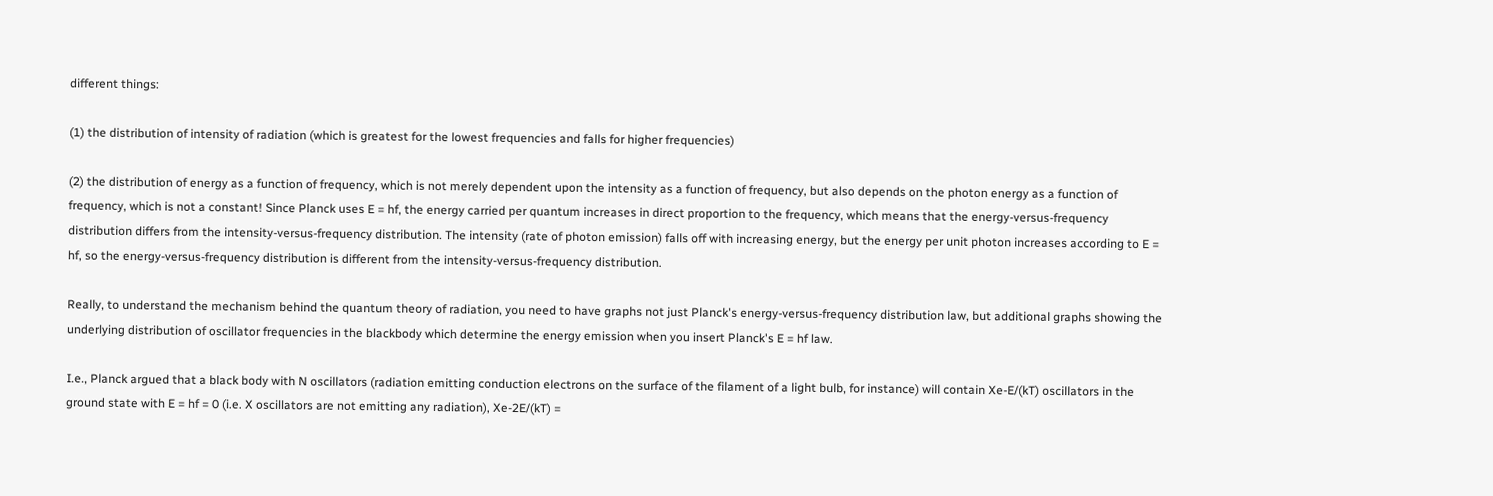different things:

(1) the distribution of intensity of radiation (which is greatest for the lowest frequencies and falls for higher frequencies)

(2) the distribution of energy as a function of frequency, which is not merely dependent upon the intensity as a function of frequency, but also depends on the photon energy as a function of frequency, which is not a constant! Since Planck uses E = hf, the energy carried per quantum increases in direct proportion to the frequency, which means that the energy-versus-frequency distribution differs from the intensity-versus-frequency distribution. The intensity (rate of photon emission) falls off with increasing energy, but the energy per unit photon increases according to E = hf, so the energy-versus-frequency distribution is different from the intensity-versus-frequency distribution.

Really, to understand the mechanism behind the quantum theory of radiation, you need to have graphs not just Planck's energy-versus-frequency distribution law, but additional graphs showing the underlying distribution of oscillator frequencies in the blackbody which determine the energy emission when you insert Planck's E = hf law.

I.e., Planck argued that a black body with N oscillators (radiation emitting conduction electrons on the surface of the filament of a light bulb, for instance) will contain Xe-E/(kT) oscillators in the ground state with E = hf = 0 (i.e. X oscillators are not emitting any radiation), Xe-2E/(kT) =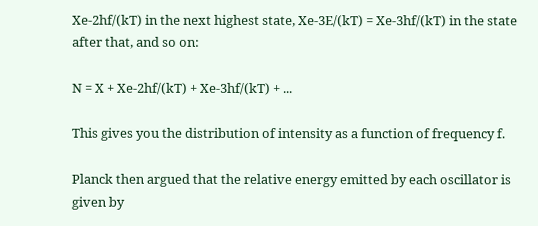Xe-2hf/(kT) in the next highest state, Xe-3E/(kT) = Xe-3hf/(kT) in the state after that, and so on:

N = X + Xe-2hf/(kT) + Xe-3hf/(kT) + ...

This gives you the distribution of intensity as a function of frequency f.

Planck then argued that the relative energy emitted by each oscillator is given by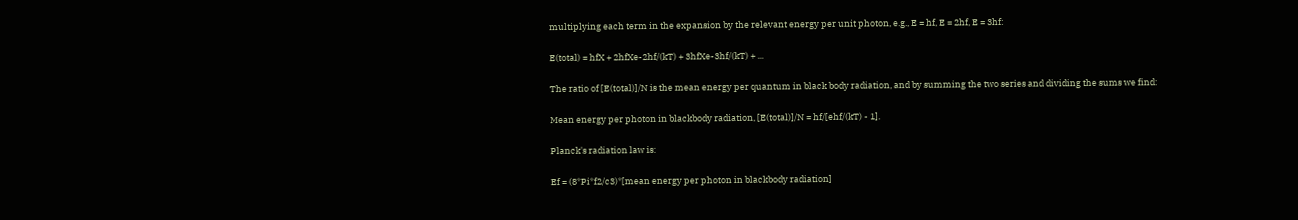multiplying each term in the expansion by the relevant energy per unit photon, e.g., E = hf, E = 2hf, E = 3hf:

E(total) = hfX + 2hfXe-2hf/(kT) + 3hfXe-3hf/(kT) + ...

The ratio of [E(total)]/N is the mean energy per quantum in black body radiation, and by summing the two series and dividing the sums we find:

Mean energy per photon in blackbody radiation, [E(total)]/N = hf/[ehf/(kT) - 1].

Planck's radiation law is:

Ef = (8*Pi*f2/c3)*[mean energy per photon in blackbody radiation]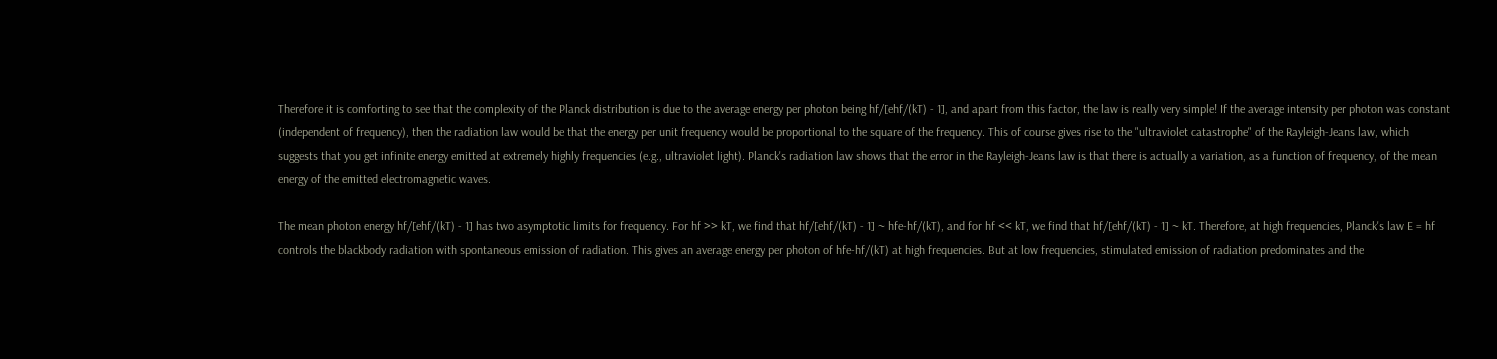Therefore it is comforting to see that the complexity of the Planck distribution is due to the average energy per photon being hf/[ehf/(kT) - 1], and apart from this factor, the law is really very simple! If the average intensity per photon was constant (independent of frequency), then the radiation law would be that the energy per unit frequency would be proportional to the square of the frequency. This of course gives rise to the "ultraviolet catastrophe" of the Rayleigh-Jeans law, which suggests that you get infinite energy emitted at extremely highly frequencies (e.g., ultraviolet light). Planck's radiation law shows that the error in the Rayleigh-Jeans law is that there is actually a variation, as a function of frequency, of the mean energy of the emitted electromagnetic waves.

The mean photon energy hf/[ehf/(kT) - 1] has two asymptotic limits for frequency. For hf >> kT, we find that hf/[ehf/(kT) - 1] ~ hfe-hf/(kT), and for hf << kT, we find that hf/[ehf/(kT) - 1] ~ kT. Therefore, at high frequencies, Planck's law E = hf controls the blackbody radiation with spontaneous emission of radiation. This gives an average energy per photon of hfe-hf/(kT) at high frequencies. But at low frequencies, stimulated emission of radiation predominates and the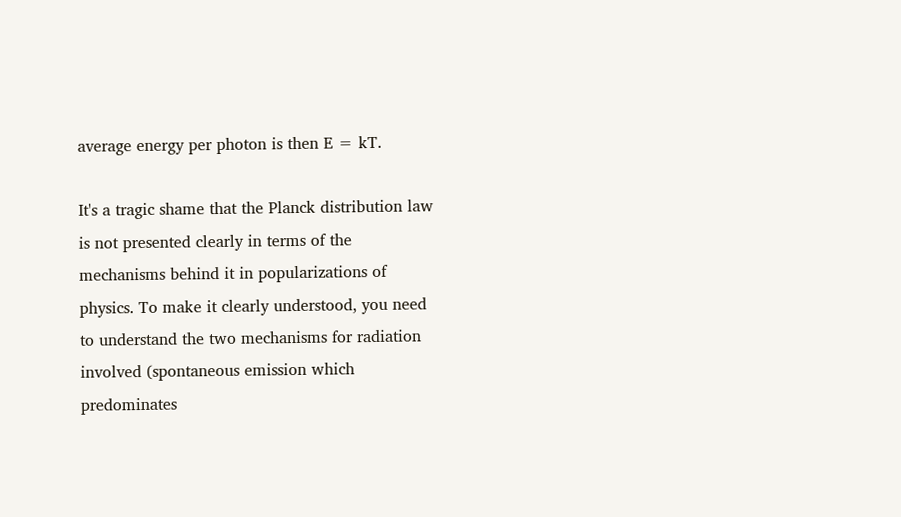average energy per photon is then E = kT.

It's a tragic shame that the Planck distribution law is not presented clearly in terms of the mechanisms behind it in popularizations of physics. To make it clearly understood, you need to understand the two mechanisms for radiation involved (spontaneous emission which predominates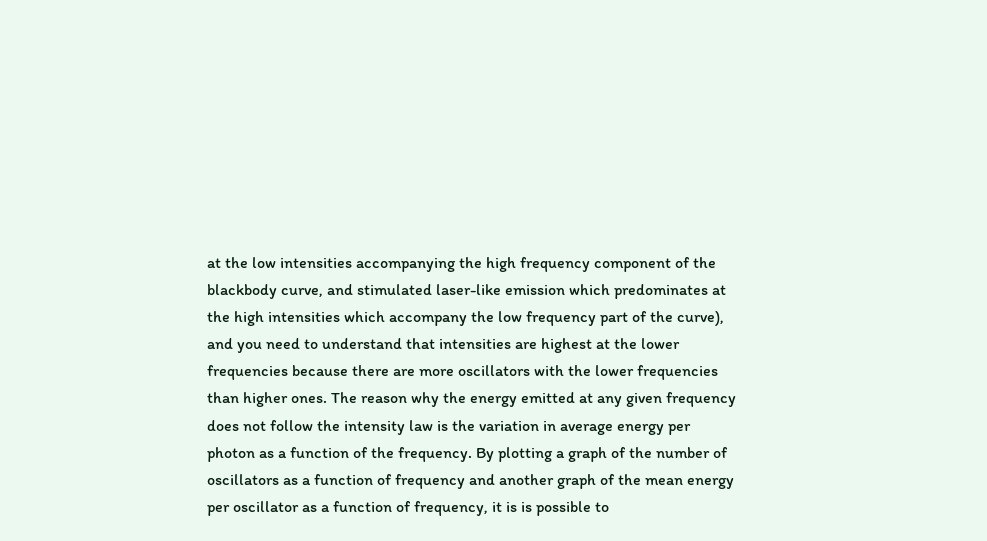at the low intensities accompanying the high frequency component of the blackbody curve, and stimulated laser-like emission which predominates at the high intensities which accompany the low frequency part of the curve), and you need to understand that intensities are highest at the lower frequencies because there are more oscillators with the lower frequencies than higher ones. The reason why the energy emitted at any given frequency does not follow the intensity law is the variation in average energy per photon as a function of the frequency. By plotting a graph of the number of oscillators as a function of frequency and another graph of the mean energy per oscillator as a function of frequency, it is is possible to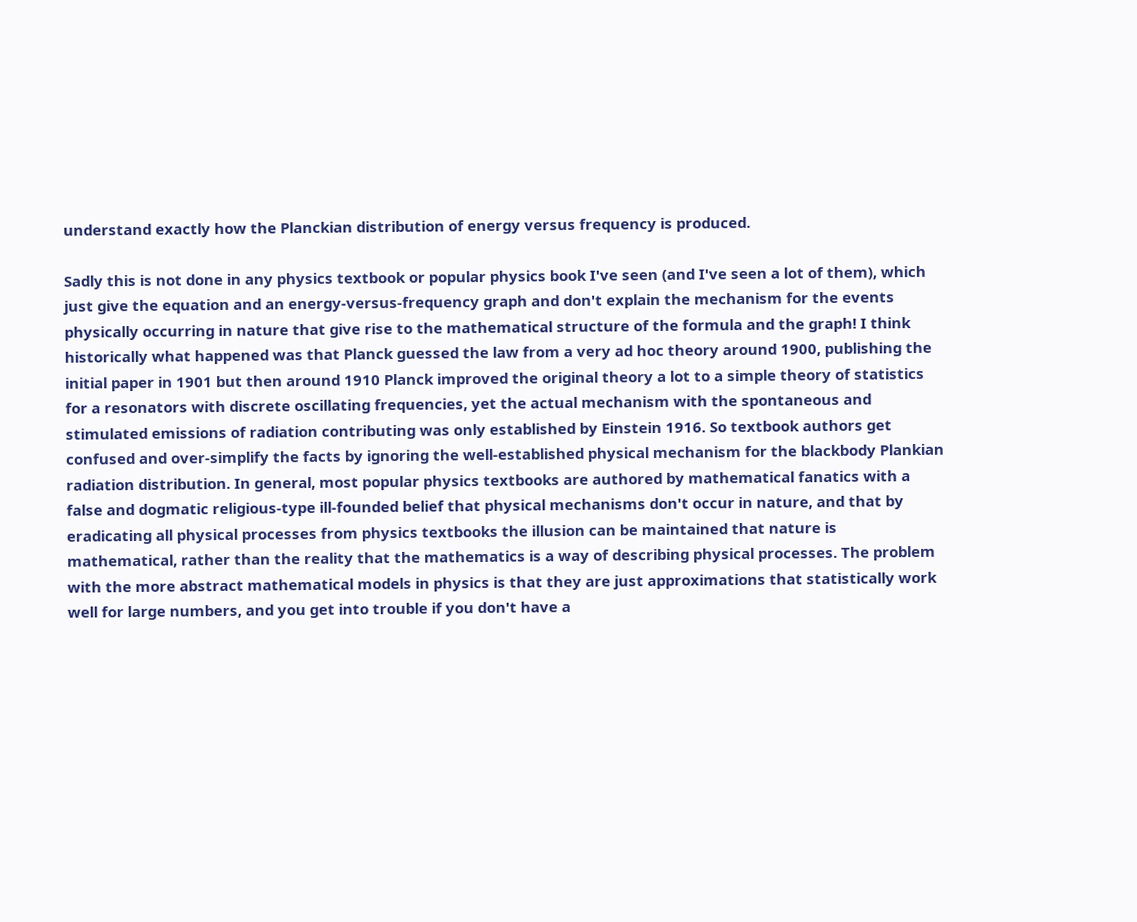understand exactly how the Planckian distribution of energy versus frequency is produced.

Sadly this is not done in any physics textbook or popular physics book I've seen (and I've seen a lot of them), which just give the equation and an energy-versus-frequency graph and don't explain the mechanism for the events physically occurring in nature that give rise to the mathematical structure of the formula and the graph! I think historically what happened was that Planck guessed the law from a very ad hoc theory around 1900, publishing the initial paper in 1901 but then around 1910 Planck improved the original theory a lot to a simple theory of statistics for a resonators with discrete oscillating frequencies, yet the actual mechanism with the spontaneous and stimulated emissions of radiation contributing was only established by Einstein 1916. So textbook authors get confused and over-simplify the facts by ignoring the well-established physical mechanism for the blackbody Plankian radiation distribution. In general, most popular physics textbooks are authored by mathematical fanatics with a false and dogmatic religious-type ill-founded belief that physical mechanisms don't occur in nature, and that by eradicating all physical processes from physics textbooks the illusion can be maintained that nature is mathematical, rather than the reality that the mathematics is a way of describing physical processes. The problem with the more abstract mathematical models in physics is that they are just approximations that statistically work well for large numbers, and you get into trouble if you don't have a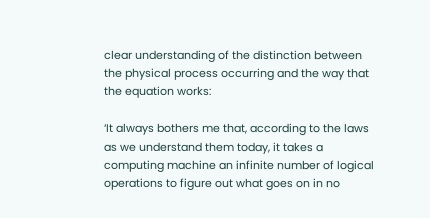clear understanding of the distinction between the physical process occurring and the way that the equation works:

‘It always bothers me that, according to the laws as we understand them today, it takes a computing machine an infinite number of logical operations to figure out what goes on in no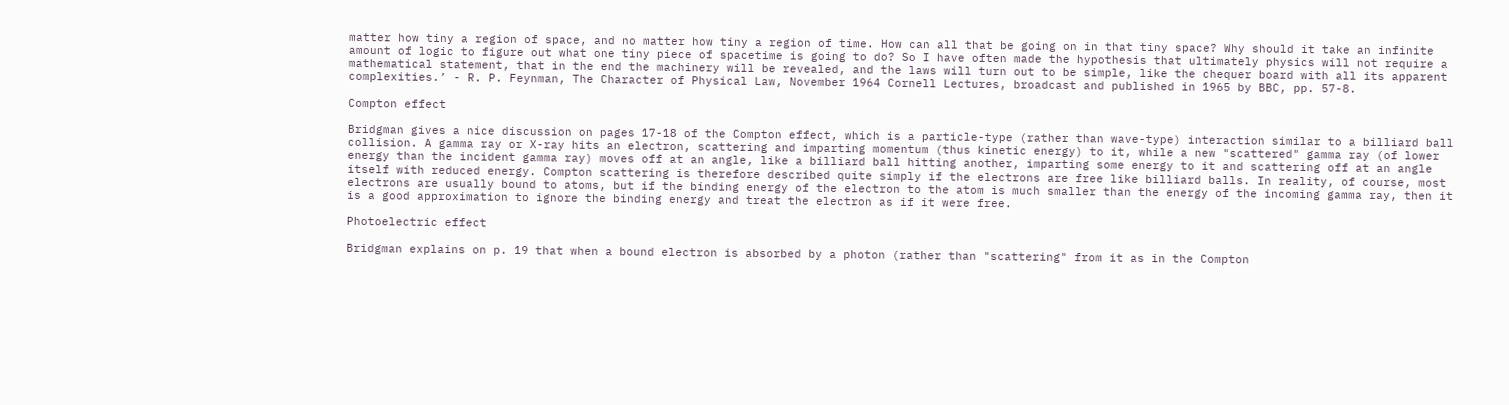matter how tiny a region of space, and no matter how tiny a region of time. How can all that be going on in that tiny space? Why should it take an infinite amount of logic to figure out what one tiny piece of spacetime is going to do? So I have often made the hypothesis that ultimately physics will not require a mathematical statement, that in the end the machinery will be revealed, and the laws will turn out to be simple, like the chequer board with all its apparent complexities.’ - R. P. Feynman, The Character of Physical Law, November 1964 Cornell Lectures, broadcast and published in 1965 by BBC, pp. 57-8.

Compton effect

Bridgman gives a nice discussion on pages 17-18 of the Compton effect, which is a particle-type (rather than wave-type) interaction similar to a billiard ball collision. A gamma ray or X-ray hits an electron, scattering and imparting momentum (thus kinetic energy) to it, while a new "scattered" gamma ray (of lower energy than the incident gamma ray) moves off at an angle, like a billiard ball hitting another, imparting some energy to it and scattering off at an angle itself with reduced energy. Compton scattering is therefore described quite simply if the electrons are free like billiard balls. In reality, of course, most electrons are usually bound to atoms, but if the binding energy of the electron to the atom is much smaller than the energy of the incoming gamma ray, then it is a good approximation to ignore the binding energy and treat the electron as if it were free.

Photoelectric effect

Bridgman explains on p. 19 that when a bound electron is absorbed by a photon (rather than "scattering" from it as in the Compton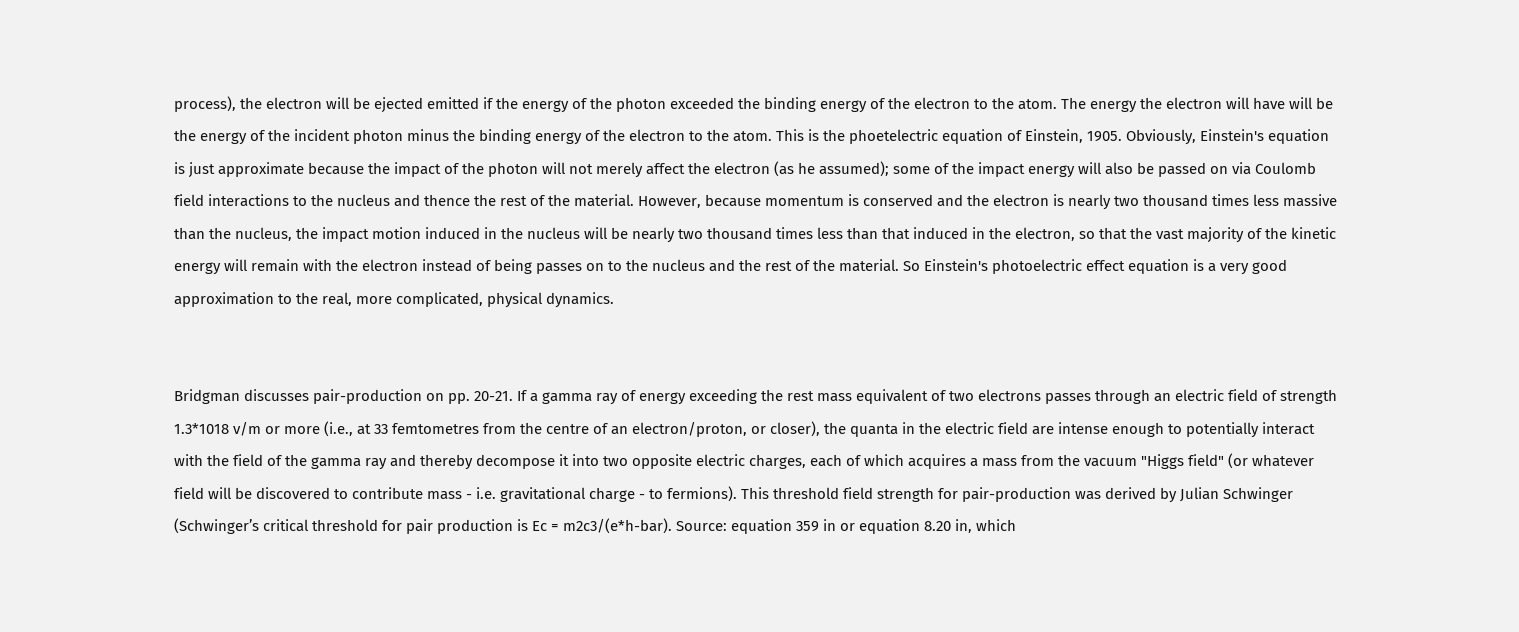process), the electron will be ejected emitted if the energy of the photon exceeded the binding energy of the electron to the atom. The energy the electron will have will be the energy of the incident photon minus the binding energy of the electron to the atom. This is the phoetelectric equation of Einstein, 1905. Obviously, Einstein's equation is just approximate because the impact of the photon will not merely affect the electron (as he assumed); some of the impact energy will also be passed on via Coulomb field interactions to the nucleus and thence the rest of the material. However, because momentum is conserved and the electron is nearly two thousand times less massive than the nucleus, the impact motion induced in the nucleus will be nearly two thousand times less than that induced in the electron, so that the vast majority of the kinetic energy will remain with the electron instead of being passes on to the nucleus and the rest of the material. So Einstein's photoelectric effect equation is a very good approximation to the real, more complicated, physical dynamics.


Bridgman discusses pair-production on pp. 20-21. If a gamma ray of energy exceeding the rest mass equivalent of two electrons passes through an electric field of strength 1.3*1018 v/m or more (i.e., at 33 femtometres from the centre of an electron/proton, or closer), the quanta in the electric field are intense enough to potentially interact with the field of the gamma ray and thereby decompose it into two opposite electric charges, each of which acquires a mass from the vacuum "Higgs field" (or whatever field will be discovered to contribute mass - i.e. gravitational charge - to fermions). This threshold field strength for pair-production was derived by Julian Schwinger (Schwinger’s critical threshold for pair production is Ec = m2c3/(e*h-bar). Source: equation 359 in or equation 8.20 in, which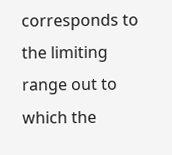corresponds to the limiting range out to which the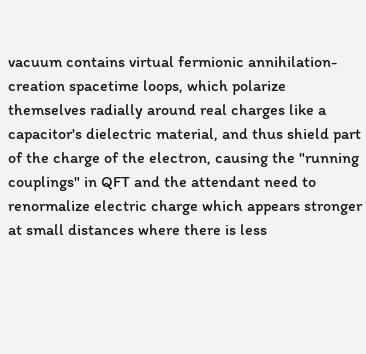vacuum contains virtual fermionic annihilation-creation spacetime loops, which polarize themselves radially around real charges like a capacitor's dielectric material, and thus shield part of the charge of the electron, causing the "running couplings" in QFT and the attendant need to renormalize electric charge which appears stronger at small distances where there is less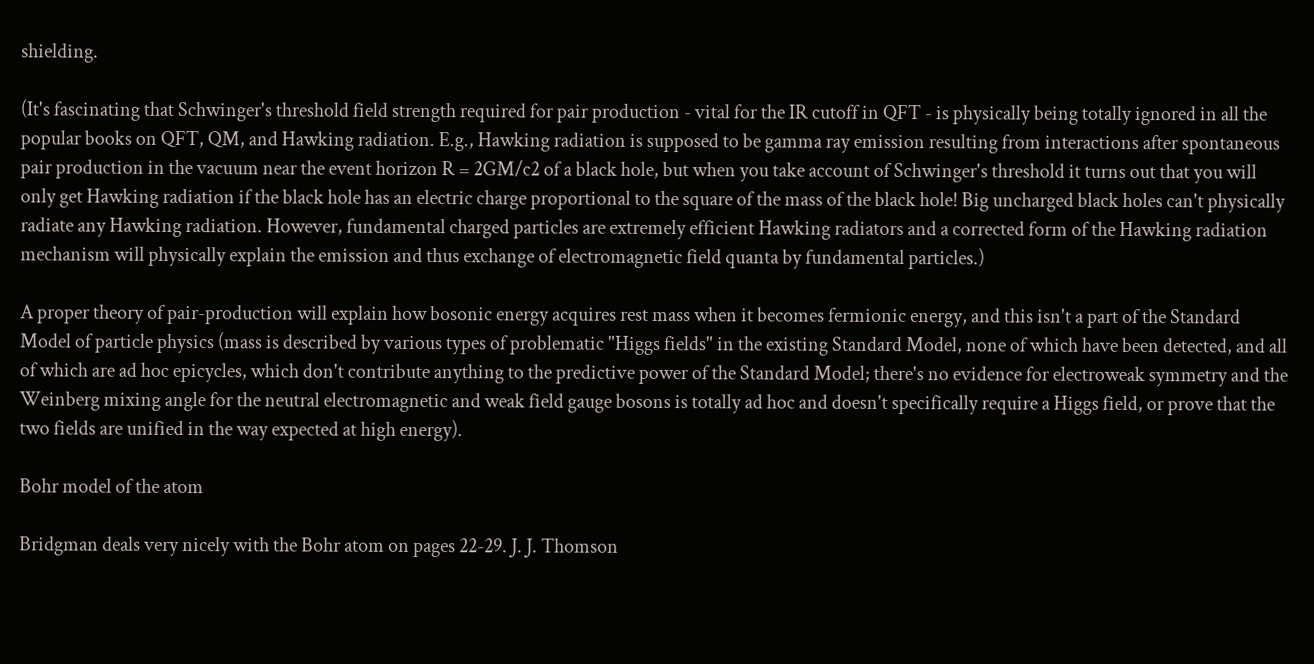shielding.

(It's fascinating that Schwinger's threshold field strength required for pair production - vital for the IR cutoff in QFT - is physically being totally ignored in all the popular books on QFT, QM, and Hawking radiation. E.g., Hawking radiation is supposed to be gamma ray emission resulting from interactions after spontaneous pair production in the vacuum near the event horizon R = 2GM/c2 of a black hole, but when you take account of Schwinger's threshold it turns out that you will only get Hawking radiation if the black hole has an electric charge proportional to the square of the mass of the black hole! Big uncharged black holes can't physically radiate any Hawking radiation. However, fundamental charged particles are extremely efficient Hawking radiators and a corrected form of the Hawking radiation mechanism will physically explain the emission and thus exchange of electromagnetic field quanta by fundamental particles.)

A proper theory of pair-production will explain how bosonic energy acquires rest mass when it becomes fermionic energy, and this isn't a part of the Standard Model of particle physics (mass is described by various types of problematic "Higgs fields" in the existing Standard Model, none of which have been detected, and all of which are ad hoc epicycles, which don't contribute anything to the predictive power of the Standard Model; there's no evidence for electroweak symmetry and the Weinberg mixing angle for the neutral electromagnetic and weak field gauge bosons is totally ad hoc and doesn't specifically require a Higgs field, or prove that the two fields are unified in the way expected at high energy).

Bohr model of the atom

Bridgman deals very nicely with the Bohr atom on pages 22-29. J. J. Thomson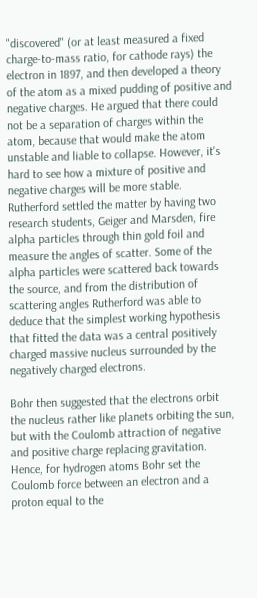"discovered" (or at least measured a fixed charge-to-mass ratio, for cathode rays) the electron in 1897, and then developed a theory of the atom as a mixed pudding of positive and negative charges. He argued that there could not be a separation of charges within the atom, because that would make the atom unstable and liable to collapse. However, it's hard to see how a mixture of positive and negative charges will be more stable. Rutherford settled the matter by having two research students, Geiger and Marsden, fire alpha particles through thin gold foil and measure the angles of scatter. Some of the alpha particles were scattered back towards the source, and from the distribution of scattering angles Rutherford was able to deduce that the simplest working hypothesis that fitted the data was a central positively charged massive nucleus surrounded by the negatively charged electrons.

Bohr then suggested that the electrons orbit the nucleus rather like planets orbiting the sun, but with the Coulomb attraction of negative and positive charge replacing gravitation. Hence, for hydrogen atoms Bohr set the Coulomb force between an electron and a proton equal to the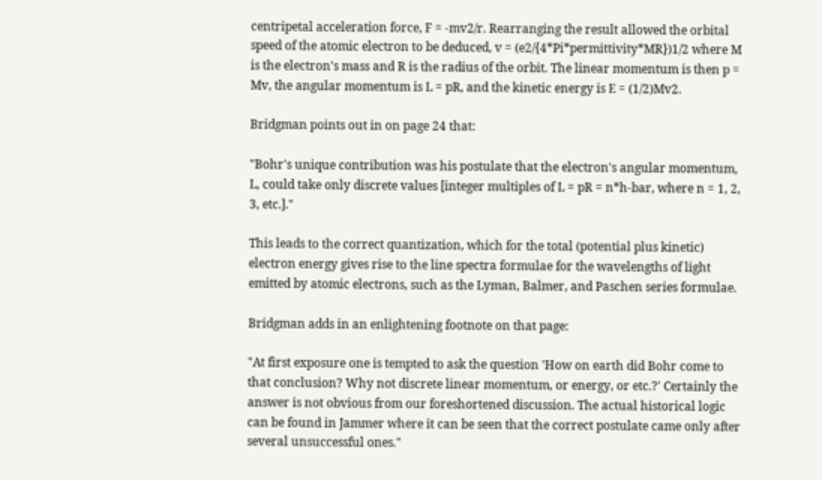centripetal acceleration force, F = -mv2/r. Rearranging the result allowed the orbital speed of the atomic electron to be deduced, v = (e2/{4*Pi*permittivity*MR})1/2 where M is the electron's mass and R is the radius of the orbit. The linear momentum is then p = Mv, the angular momentum is L = pR, and the kinetic energy is E = (1/2)Mv2.

Bridgman points out in on page 24 that:

"Bohr's unique contribution was his postulate that the electron's angular momentum, L, could take only discrete values [integer multiples of L = pR = n*h-bar, where n = 1, 2, 3, etc.]."

This leads to the correct quantization, which for the total (potential plus kinetic) electron energy gives rise to the line spectra formulae for the wavelengths of light emitted by atomic electrons, such as the Lyman, Balmer, and Paschen series formulae.

Bridgman adds in an enlightening footnote on that page:

"At first exposure one is tempted to ask the question 'How on earth did Bohr come to that conclusion? Why not discrete linear momentum, or energy, or etc.?' Certainly the answer is not obvious from our foreshortened discussion. The actual historical logic can be found in Jammer where it can be seen that the correct postulate came only after several unsuccessful ones."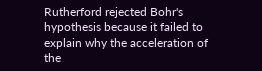Rutherford rejected Bohr's hypothesis because it failed to explain why the acceleration of the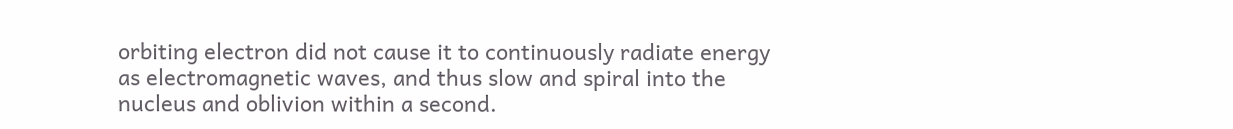orbiting electron did not cause it to continuously radiate energy as electromagnetic waves, and thus slow and spiral into the nucleus and oblivion within a second.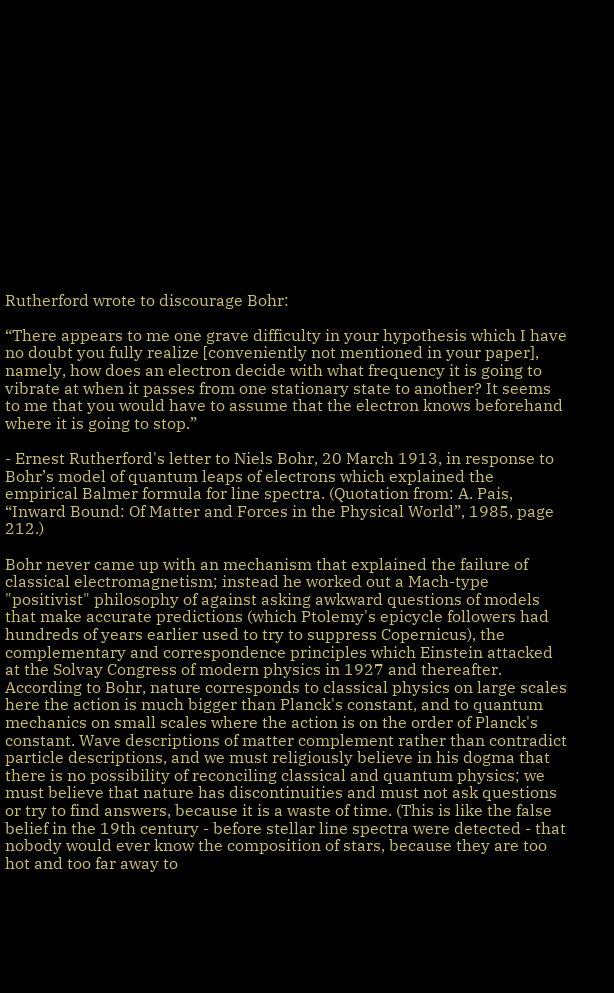Rutherford wrote to discourage Bohr:

“There appears to me one grave difficulty in your hypothesis which I have no doubt you fully realize [conveniently not mentioned in your paper], namely, how does an electron decide with what frequency it is going to vibrate at when it passes from one stationary state to another? It seems to me that you would have to assume that the electron knows beforehand where it is going to stop.”

- Ernest Rutherford's letter to Niels Bohr, 20 March 1913, in response to Bohr’s model of quantum leaps of electrons which explained the empirical Balmer formula for line spectra. (Quotation from: A. Pais, “Inward Bound: Of Matter and Forces in the Physical World”, 1985, page 212.)

Bohr never came up with an mechanism that explained the failure of classical electromagnetism; instead he worked out a Mach-type "positivist" philosophy of against asking awkward questions of models that make accurate predictions (which Ptolemy's epicycle followers had hundreds of years earlier used to try to suppress Copernicus), the complementary and correspondence principles which Einstein attacked at the Solvay Congress of modern physics in 1927 and thereafter. According to Bohr, nature corresponds to classical physics on large scales here the action is much bigger than Planck's constant, and to quantum mechanics on small scales where the action is on the order of Planck's constant. Wave descriptions of matter complement rather than contradict particle descriptions, and we must religiously believe in his dogma that there is no possibility of reconciling classical and quantum physics; we must believe that nature has discontinuities and must not ask questions or try to find answers, because it is a waste of time. (This is like the false belief in the 19th century - before stellar line spectra were detected - that nobody would ever know the composition of stars, because they are too hot and too far away to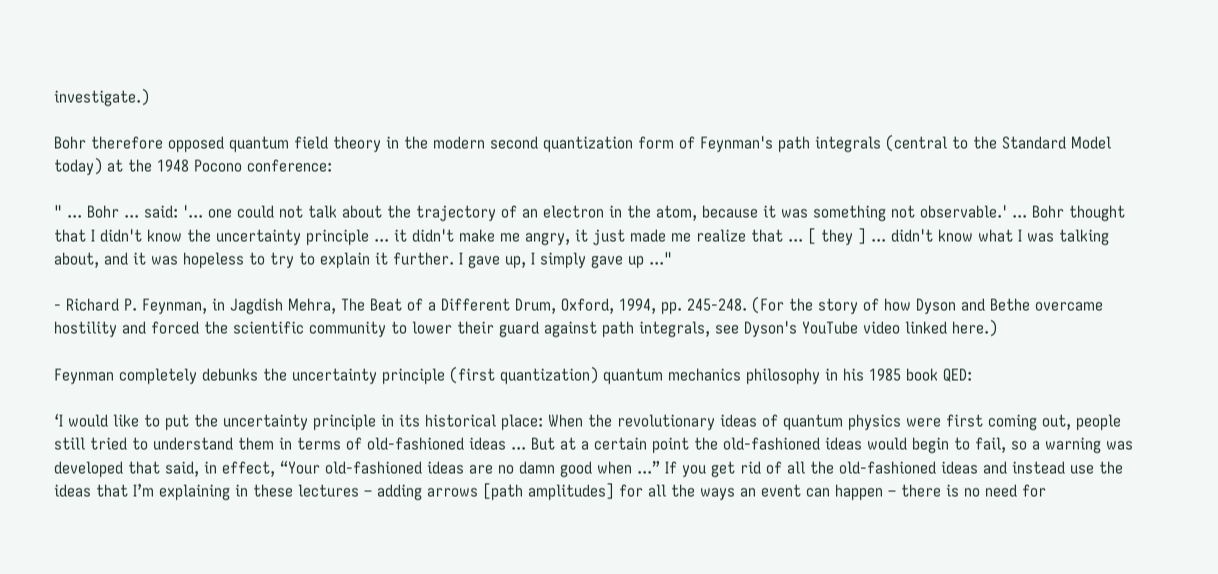investigate.)

Bohr therefore opposed quantum field theory in the modern second quantization form of Feynman's path integrals (central to the Standard Model today) at the 1948 Pocono conference:

" ... Bohr ... said: '... one could not talk about the trajectory of an electron in the atom, because it was something not observable.' ... Bohr thought that I didn't know the uncertainty principle ... it didn't make me angry, it just made me realize that ... [ they ] ... didn't know what I was talking about, and it was hopeless to try to explain it further. I gave up, I simply gave up ..."

- Richard P. Feynman, in Jagdish Mehra, The Beat of a Different Drum, Oxford, 1994, pp. 245-248. (For the story of how Dyson and Bethe overcame hostility and forced the scientific community to lower their guard against path integrals, see Dyson's YouTube video linked here.)

Feynman completely debunks the uncertainty principle (first quantization) quantum mechanics philosophy in his 1985 book QED:

‘I would like to put the uncertainty principle in its historical place: When the revolutionary ideas of quantum physics were first coming out, people still tried to understand them in terms of old-fashioned ideas ... But at a certain point the old-fashioned ideas would begin to fail, so a warning was developed that said, in effect, “Your old-fashioned ideas are no damn good when ...” If you get rid of all the old-fashioned ideas and instead use the ideas that I’m explaining in these lectures – adding arrows [path amplitudes] for all the ways an event can happen – there is no need for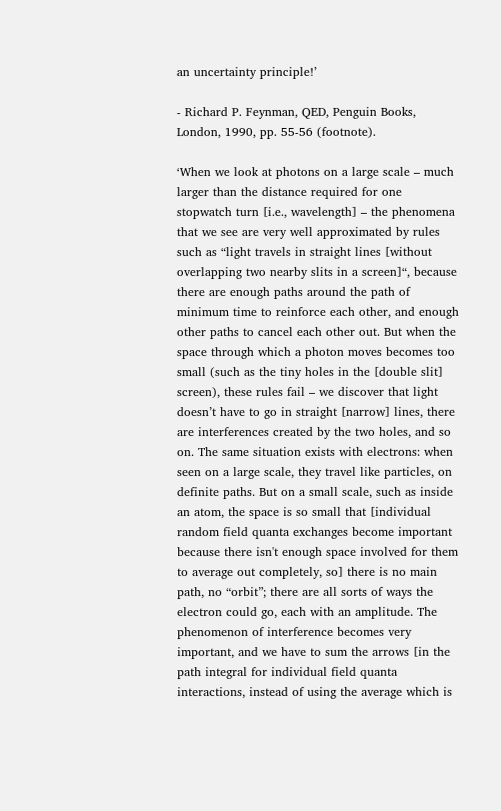an uncertainty principle!’

- Richard P. Feynman, QED, Penguin Books, London, 1990, pp. 55-56 (footnote).

‘When we look at photons on a large scale – much larger than the distance required for one stopwatch turn [i.e., wavelength] – the phenomena that we see are very well approximated by rules such as “light travels in straight lines [without overlapping two nearby slits in a screen]“, because there are enough paths around the path of minimum time to reinforce each other, and enough other paths to cancel each other out. But when the space through which a photon moves becomes too small (such as the tiny holes in the [double slit] screen), these rules fail – we discover that light doesn’t have to go in straight [narrow] lines, there are interferences created by the two holes, and so on. The same situation exists with electrons: when seen on a large scale, they travel like particles, on definite paths. But on a small scale, such as inside an atom, the space is so small that [individual random field quanta exchanges become important because there isn't enough space involved for them to average out completely, so] there is no main path, no “orbit”; there are all sorts of ways the electron could go, each with an amplitude. The phenomenon of interference becomes very important, and we have to sum the arrows [in the path integral for individual field quanta interactions, instead of using the average which is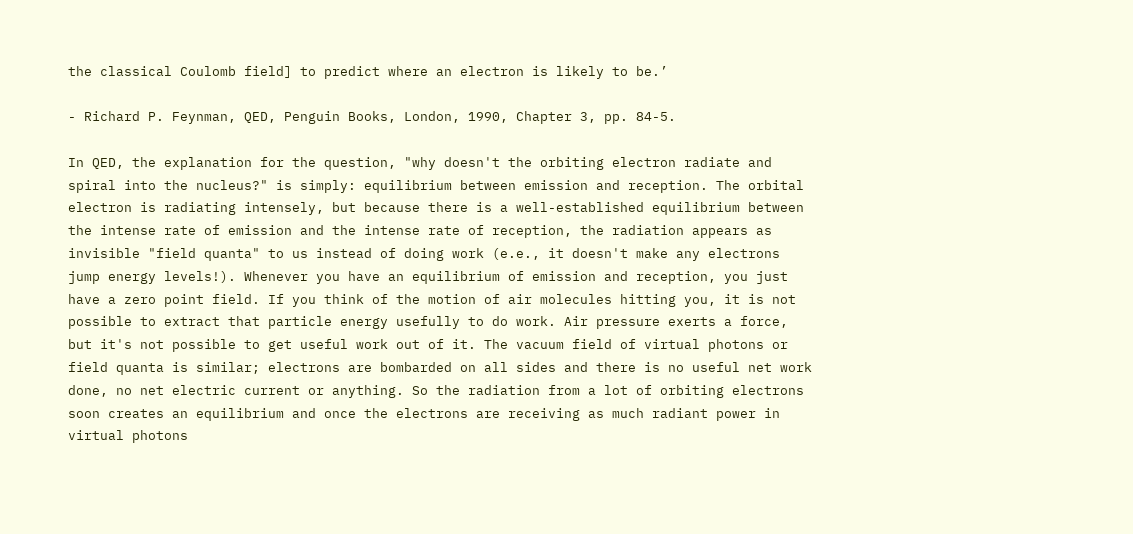the classical Coulomb field] to predict where an electron is likely to be.’

- Richard P. Feynman, QED, Penguin Books, London, 1990, Chapter 3, pp. 84-5.

In QED, the explanation for the question, "why doesn't the orbiting electron radiate and spiral into the nucleus?" is simply: equilibrium between emission and reception. The orbital electron is radiating intensely, but because there is a well-established equilibrium between the intense rate of emission and the intense rate of reception, the radiation appears as invisible "field quanta" to us instead of doing work (e.e., it doesn't make any electrons jump energy levels!). Whenever you have an equilibrium of emission and reception, you just have a zero point field. If you think of the motion of air molecules hitting you, it is not possible to extract that particle energy usefully to do work. Air pressure exerts a force, but it's not possible to get useful work out of it. The vacuum field of virtual photons or field quanta is similar; electrons are bombarded on all sides and there is no useful net work done, no net electric current or anything. So the radiation from a lot of orbiting electrons soon creates an equilibrium and once the electrons are receiving as much radiant power in virtual photons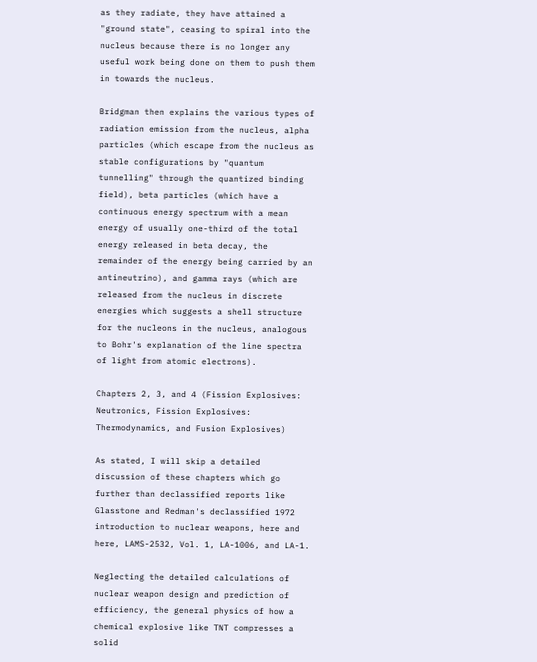as they radiate, they have attained a "ground state", ceasing to spiral into the nucleus because there is no longer any useful work being done on them to push them in towards the nucleus.

Bridgman then explains the various types of radiation emission from the nucleus, alpha particles (which escape from the nucleus as stable configurations by "quantum tunnelling" through the quantized binding field), beta particles (which have a continuous energy spectrum with a mean energy of usually one-third of the total energy released in beta decay, the remainder of the energy being carried by an antineutrino), and gamma rays (which are released from the nucleus in discrete energies which suggests a shell structure for the nucleons in the nucleus, analogous to Bohr's explanation of the line spectra of light from atomic electrons).

Chapters 2, 3, and 4 (Fission Explosives: Neutronics, Fission Explosives: Thermodynamics, and Fusion Explosives)

As stated, I will skip a detailed discussion of these chapters which go further than declassified reports like Glasstone and Redman's declassified 1972 introduction to nuclear weapons, here and here, LAMS-2532, Vol. 1, LA-1006, and LA-1.

Neglecting the detailed calculations of nuclear weapon design and prediction of efficiency, the general physics of how a chemical explosive like TNT compresses a solid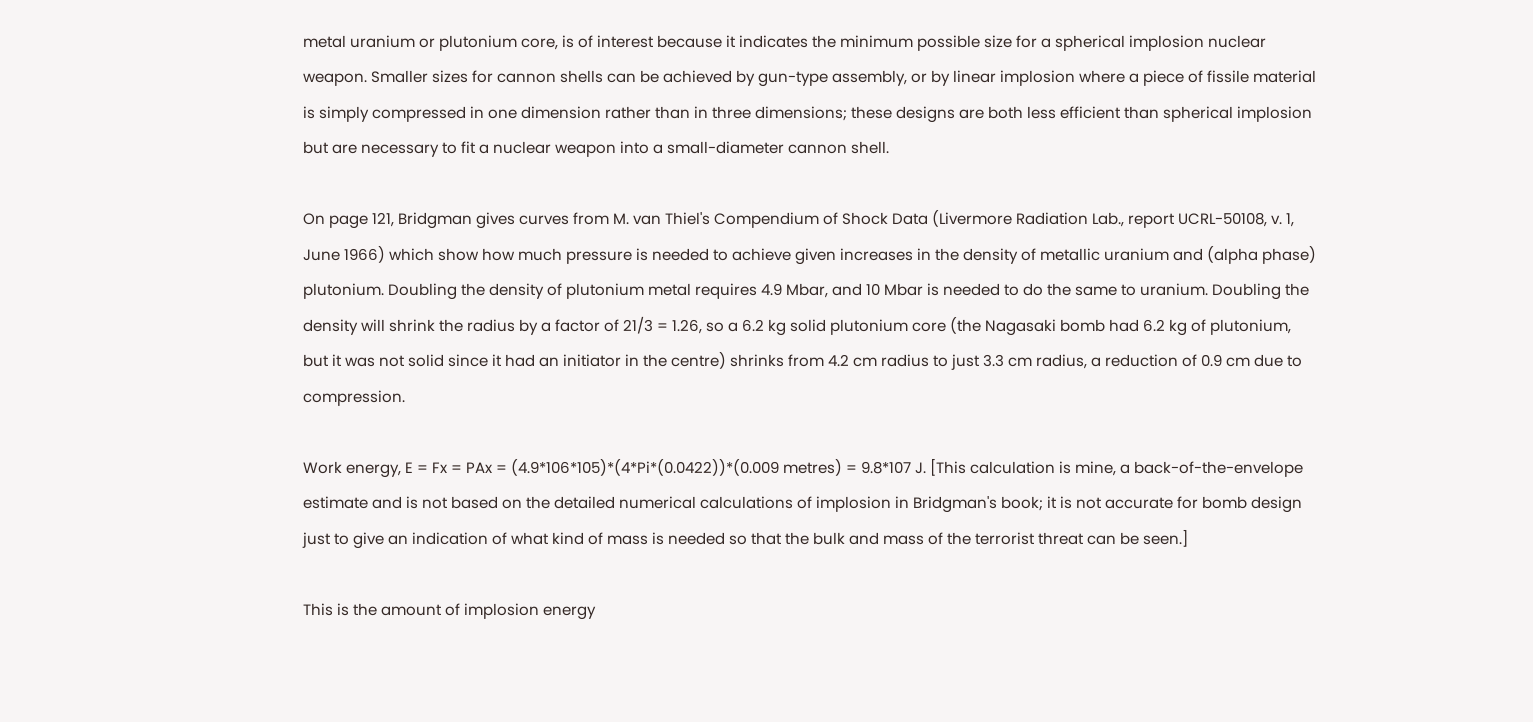metal uranium or plutonium core, is of interest because it indicates the minimum possible size for a spherical implosion nuclear weapon. Smaller sizes for cannon shells can be achieved by gun-type assembly, or by linear implosion where a piece of fissile material is simply compressed in one dimension rather than in three dimensions; these designs are both less efficient than spherical implosion but are necessary to fit a nuclear weapon into a small-diameter cannon shell.

On page 121, Bridgman gives curves from M. van Thiel's Compendium of Shock Data (Livermore Radiation Lab., report UCRL-50108, v. 1, June 1966) which show how much pressure is needed to achieve given increases in the density of metallic uranium and (alpha phase) plutonium. Doubling the density of plutonium metal requires 4.9 Mbar, and 10 Mbar is needed to do the same to uranium. Doubling the density will shrink the radius by a factor of 21/3 = 1.26, so a 6.2 kg solid plutonium core (the Nagasaki bomb had 6.2 kg of plutonium, but it was not solid since it had an initiator in the centre) shrinks from 4.2 cm radius to just 3.3 cm radius, a reduction of 0.9 cm due to compression.

Work energy, E = Fx = PAx = (4.9*106*105)*(4*Pi*(0.0422))*(0.009 metres) = 9.8*107 J. [This calculation is mine, a back-of-the-envelope estimate and is not based on the detailed numerical calculations of implosion in Bridgman's book; it is not accurate for bomb design just to give an indication of what kind of mass is needed so that the bulk and mass of the terrorist threat can be seen.]

This is the amount of implosion energy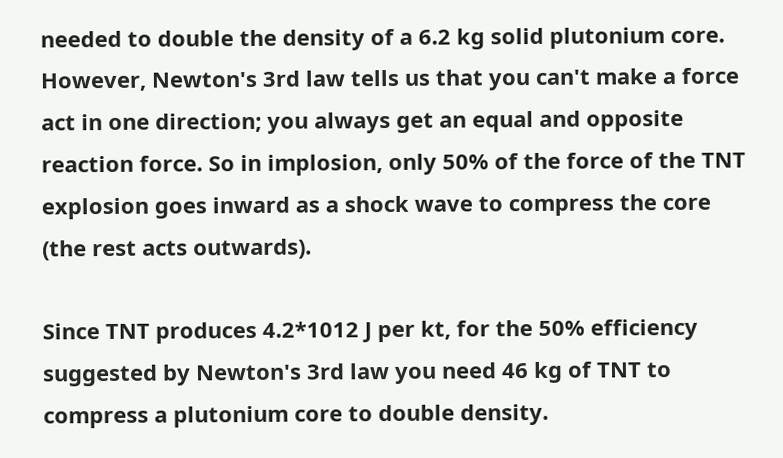needed to double the density of a 6.2 kg solid plutonium core. However, Newton's 3rd law tells us that you can't make a force act in one direction; you always get an equal and opposite reaction force. So in implosion, only 50% of the force of the TNT explosion goes inward as a shock wave to compress the core (the rest acts outwards).

Since TNT produces 4.2*1012 J per kt, for the 50% efficiency suggested by Newton's 3rd law you need 46 kg of TNT to compress a plutonium core to double density.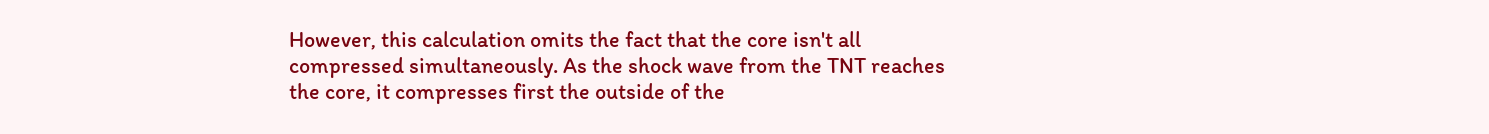However, this calculation omits the fact that the core isn't all compressed simultaneously. As the shock wave from the TNT reaches the core, it compresses first the outside of the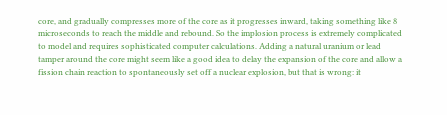core, and gradually compresses more of the core as it progresses inward, taking something like 8 microseconds to reach the middle and rebound. So the implosion process is extremely complicated to model and requires sophisticated computer calculations. Adding a natural uranium or lead tamper around the core might seem like a good idea to delay the expansion of the core and allow a fission chain reaction to spontaneously set off a nuclear explosion, but that is wrong: it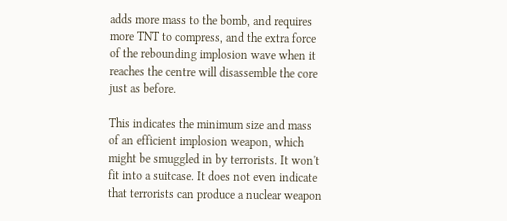adds more mass to the bomb, and requires more TNT to compress, and the extra force of the rebounding implosion wave when it reaches the centre will disassemble the core just as before.

This indicates the minimum size and mass of an efficient implosion weapon, which might be smuggled in by terrorists. It won't fit into a suitcase. It does not even indicate that terrorists can produce a nuclear weapon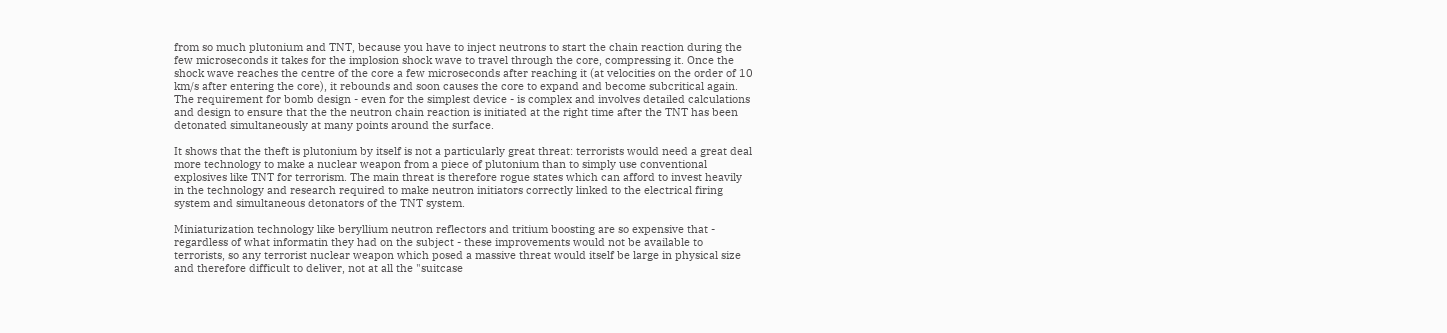from so much plutonium and TNT, because you have to inject neutrons to start the chain reaction during the few microseconds it takes for the implosion shock wave to travel through the core, compressing it. Once the shock wave reaches the centre of the core a few microseconds after reaching it (at velocities on the order of 10 km/s after entering the core), it rebounds and soon causes the core to expand and become subcritical again. The requirement for bomb design - even for the simplest device - is complex and involves detailed calculations and design to ensure that the the neutron chain reaction is initiated at the right time after the TNT has been detonated simultaneously at many points around the surface.

It shows that the theft is plutonium by itself is not a particularly great threat: terrorists would need a great deal more technology to make a nuclear weapon from a piece of plutonium than to simply use conventional explosives like TNT for terrorism. The main threat is therefore rogue states which can afford to invest heavily in the technology and research required to make neutron initiators correctly linked to the electrical firing system and simultaneous detonators of the TNT system.

Miniaturization technology like beryllium neutron reflectors and tritium boosting are so expensive that - regardless of what informatin they had on the subject - these improvements would not be available to terrorists, so any terrorist nuclear weapon which posed a massive threat would itself be large in physical size and therefore difficult to deliver, not at all the "suitcase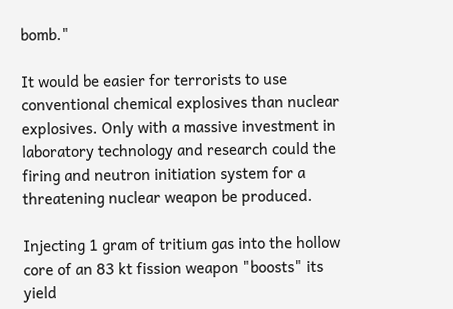bomb."

It would be easier for terrorists to use conventional chemical explosives than nuclear explosives. Only with a massive investment in laboratory technology and research could the firing and neutron initiation system for a threatening nuclear weapon be produced.

Injecting 1 gram of tritium gas into the hollow core of an 83 kt fission weapon "boosts" its yield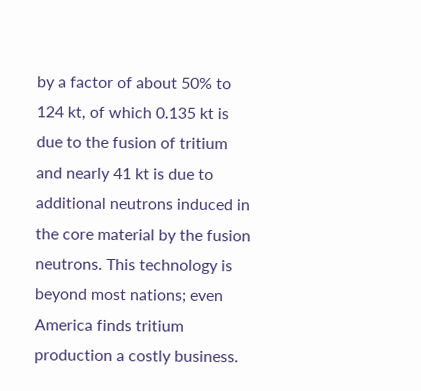by a factor of about 50% to 124 kt, of which 0.135 kt is due to the fusion of tritium and nearly 41 kt is due to additional neutrons induced in the core material by the fusion neutrons. This technology is beyond most nations; even America finds tritium production a costly business.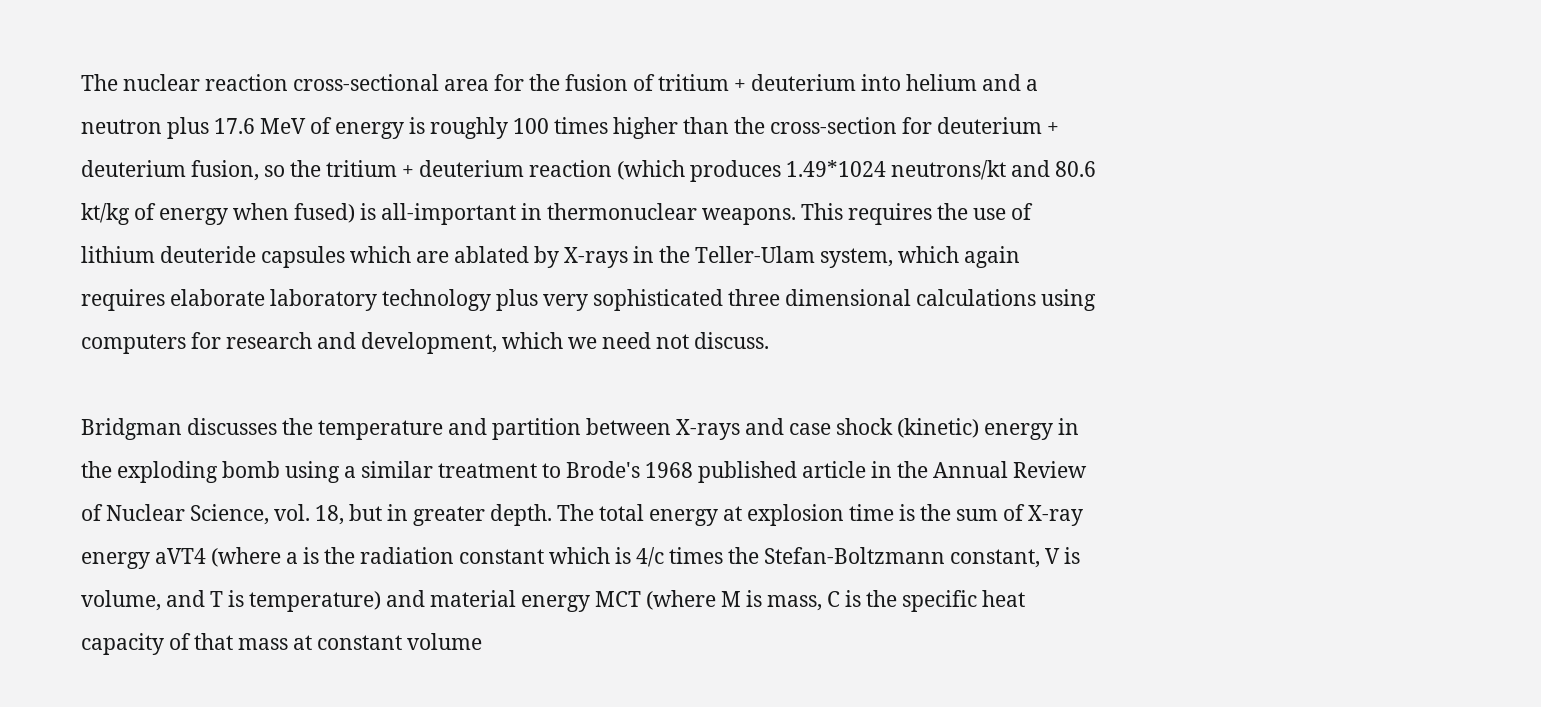The nuclear reaction cross-sectional area for the fusion of tritium + deuterium into helium and a neutron plus 17.6 MeV of energy is roughly 100 times higher than the cross-section for deuterium + deuterium fusion, so the tritium + deuterium reaction (which produces 1.49*1024 neutrons/kt and 80.6 kt/kg of energy when fused) is all-important in thermonuclear weapons. This requires the use of lithium deuteride capsules which are ablated by X-rays in the Teller-Ulam system, which again requires elaborate laboratory technology plus very sophisticated three dimensional calculations using computers for research and development, which we need not discuss.

Bridgman discusses the temperature and partition between X-rays and case shock (kinetic) energy in the exploding bomb using a similar treatment to Brode's 1968 published article in the Annual Review of Nuclear Science, vol. 18, but in greater depth. The total energy at explosion time is the sum of X-ray energy aVT4 (where a is the radiation constant which is 4/c times the Stefan-Boltzmann constant, V is volume, and T is temperature) and material energy MCT (where M is mass, C is the specific heat capacity of that mass at constant volume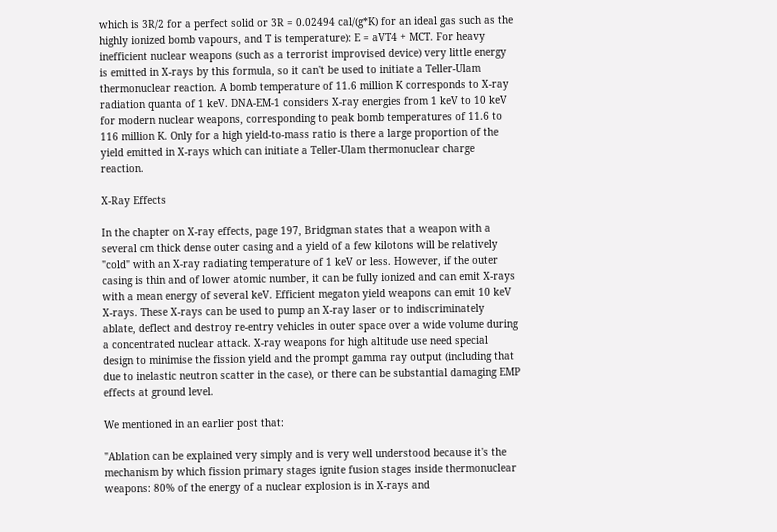which is 3R/2 for a perfect solid or 3R = 0.02494 cal/(g*K) for an ideal gas such as the highly ionized bomb vapours, and T is temperature): E = aVT4 + MCT. For heavy inefficient nuclear weapons (such as a terrorist improvised device) very little energy is emitted in X-rays by this formula, so it can't be used to initiate a Teller-Ulam thermonuclear reaction. A bomb temperature of 11.6 million K corresponds to X-ray radiation quanta of 1 keV. DNA-EM-1 considers X-ray energies from 1 keV to 10 keV for modern nuclear weapons, corresponding to peak bomb temperatures of 11.6 to 116 million K. Only for a high yield-to-mass ratio is there a large proportion of the yield emitted in X-rays which can initiate a Teller-Ulam thermonuclear charge reaction.

X-Ray Effects

In the chapter on X-ray effects, page 197, Bridgman states that a weapon with a several cm thick dense outer casing and a yield of a few kilotons will be relatively "cold" with an X-ray radiating temperature of 1 keV or less. However, if the outer casing is thin and of lower atomic number, it can be fully ionized and can emit X-rays with a mean energy of several keV. Efficient megaton yield weapons can emit 10 keV X-rays. These X-rays can be used to pump an X-ray laser or to indiscriminately ablate, deflect and destroy re-entry vehicles in outer space over a wide volume during a concentrated nuclear attack. X-ray weapons for high altitude use need special design to minimise the fission yield and the prompt gamma ray output (including that due to inelastic neutron scatter in the case), or there can be substantial damaging EMP effects at ground level.

We mentioned in an earlier post that:

"Ablation can be explained very simply and is very well understood because it's the mechanism by which fission primary stages ignite fusion stages inside thermonuclear weapons: 80% of the energy of a nuclear explosion is in X-rays and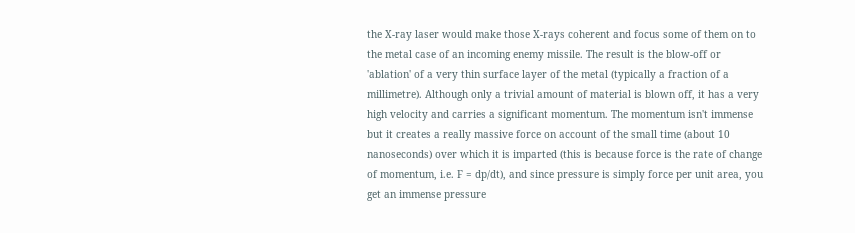the X-ray laser would make those X-rays coherent and focus some of them on to the metal case of an incoming enemy missile. The result is the blow-off or 'ablation' of a very thin surface layer of the metal (typically a fraction of a millimetre). Although only a trivial amount of material is blown off, it has a very high velocity and carries a significant momentum. The momentum isn't immense but it creates a really massive force on account of the small time (about 10 nanoseconds) over which it is imparted (this is because force is the rate of change of momentum, i.e. F = dp/dt), and since pressure is simply force per unit area, you get an immense pressure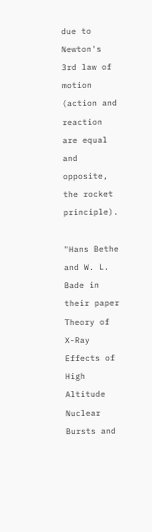due to Newton's 3rd law of motion (action and reaction are equal and opposite, the rocket principle).

"Hans Bethe and W. L. Bade in their paper Theory of X-Ray Effects of High Altitude Nuclear Bursts and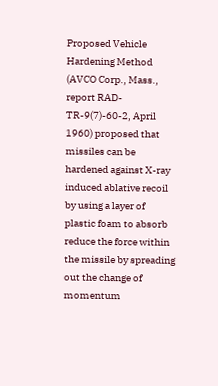Proposed Vehicle Hardening Method (AVCO Corp., Mass., report RAD-TR-9(7)-60-2, April 1960) proposed that missiles can be hardened against X-ray induced ablative recoil by using a layer of plastic foam to absorb reduce the force within the missile by spreading out the change of momentum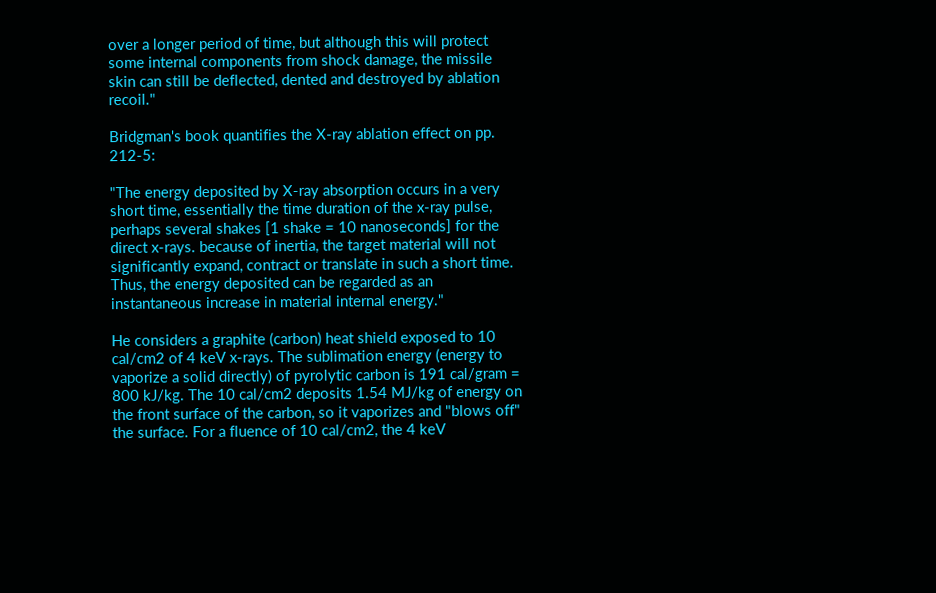over a longer period of time, but although this will protect some internal components from shock damage, the missile skin can still be deflected, dented and destroyed by ablation recoil."

Bridgman's book quantifies the X-ray ablation effect on pp. 212-5:

"The energy deposited by X-ray absorption occurs in a very short time, essentially the time duration of the x-ray pulse, perhaps several shakes [1 shake = 10 nanoseconds] for the direct x-rays. because of inertia, the target material will not significantly expand, contract or translate in such a short time. Thus, the energy deposited can be regarded as an instantaneous increase in material internal energy."

He considers a graphite (carbon) heat shield exposed to 10 cal/cm2 of 4 keV x-rays. The sublimation energy (energy to vaporize a solid directly) of pyrolytic carbon is 191 cal/gram = 800 kJ/kg. The 10 cal/cm2 deposits 1.54 MJ/kg of energy on the front surface of the carbon, so it vaporizes and "blows off" the surface. For a fluence of 10 cal/cm2, the 4 keV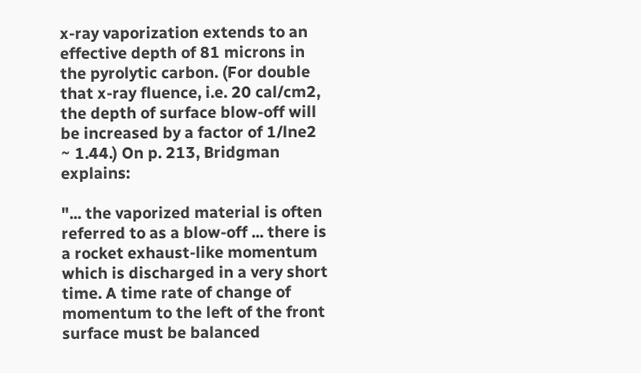x-ray vaporization extends to an effective depth of 81 microns in the pyrolytic carbon. (For double that x-ray fluence, i.e. 20 cal/cm2, the depth of surface blow-off will be increased by a factor of 1/lne2 ~ 1.44.) On p. 213, Bridgman explains:

"... the vaporized material is often referred to as a blow-off ... there is a rocket exhaust-like momentum which is discharged in a very short time. A time rate of change of momentum to the left of the front surface must be balanced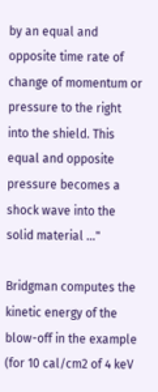by an equal and opposite time rate of change of momentum or pressure to the right into the shield. This equal and opposite pressure becomes a shock wave into the solid material ..."

Bridgman computes the kinetic energy of the blow-off in the example (for 10 cal/cm2 of 4 keV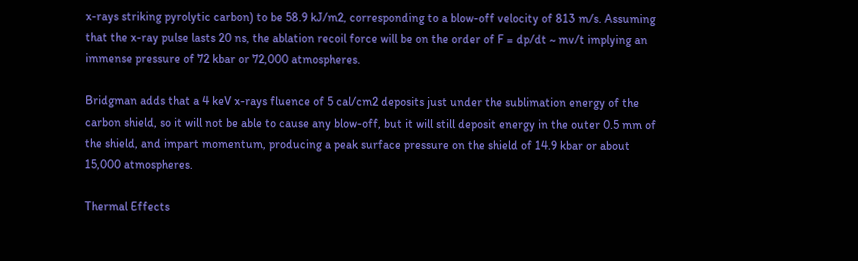x-rays striking pyrolytic carbon) to be 58.9 kJ/m2, corresponding to a blow-off velocity of 813 m/s. Assuming that the x-ray pulse lasts 20 ns, the ablation recoil force will be on the order of F = dp/dt ~ mv/t implying an immense pressure of 72 kbar or 72,000 atmospheres.

Bridgman adds that a 4 keV x-rays fluence of 5 cal/cm2 deposits just under the sublimation energy of the carbon shield, so it will not be able to cause any blow-off, but it will still deposit energy in the outer 0.5 mm of the shield, and impart momentum, producing a peak surface pressure on the shield of 14.9 kbar or about 15,000 atmospheres.

Thermal Effects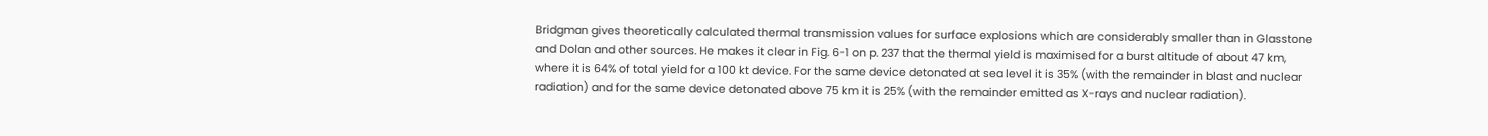Bridgman gives theoretically calculated thermal transmission values for surface explosions which are considerably smaller than in Glasstone and Dolan and other sources. He makes it clear in Fig. 6-1 on p. 237 that the thermal yield is maximised for a burst altitude of about 47 km, where it is 64% of total yield for a 100 kt device. For the same device detonated at sea level it is 35% (with the remainder in blast and nuclear radiation) and for the same device detonated above 75 km it is 25% (with the remainder emitted as X-rays and nuclear radiation).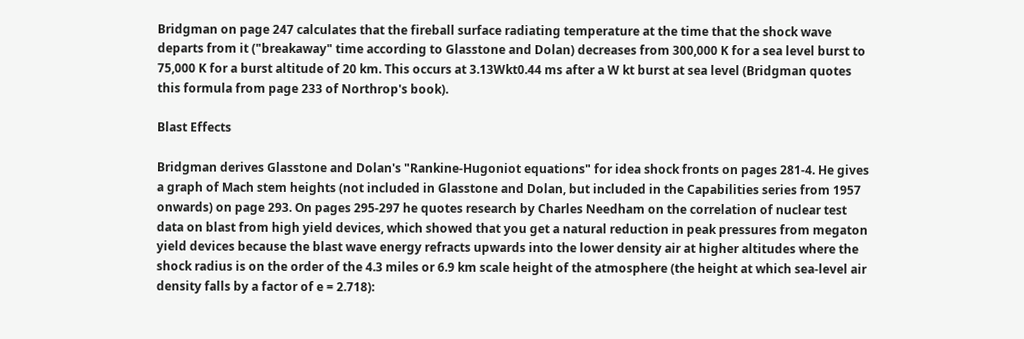Bridgman on page 247 calculates that the fireball surface radiating temperature at the time that the shock wave departs from it ("breakaway" time according to Glasstone and Dolan) decreases from 300,000 K for a sea level burst to 75,000 K for a burst altitude of 20 km. This occurs at 3.13Wkt0.44 ms after a W kt burst at sea level (Bridgman quotes this formula from page 233 of Northrop's book).

Blast Effects

Bridgman derives Glasstone and Dolan's "Rankine-Hugoniot equations" for idea shock fronts on pages 281-4. He gives a graph of Mach stem heights (not included in Glasstone and Dolan, but included in the Capabilities series from 1957 onwards) on page 293. On pages 295-297 he quotes research by Charles Needham on the correlation of nuclear test data on blast from high yield devices, which showed that you get a natural reduction in peak pressures from megaton yield devices because the blast wave energy refracts upwards into the lower density air at higher altitudes where the shock radius is on the order of the 4.3 miles or 6.9 km scale height of the atmosphere (the height at which sea-level air density falls by a factor of e = 2.718):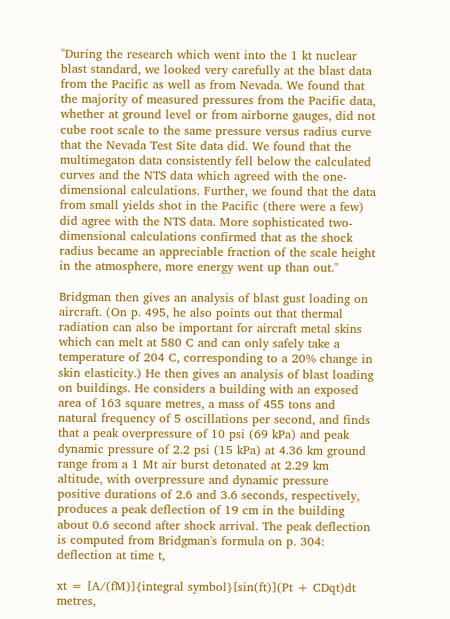"During the research which went into the 1 kt nuclear blast standard, we looked very carefully at the blast data from the Pacific as well as from Nevada. We found that the majority of measured pressures from the Pacific data, whether at ground level or from airborne gauges, did not cube root scale to the same pressure versus radius curve that the Nevada Test Site data did. We found that the multimegaton data consistently fell below the calculated curves and the NTS data which agreed with the one-dimensional calculations. Further, we found that the data from small yields shot in the Pacific (there were a few) did agree with the NTS data. More sophisticated two-dimensional calculations confirmed that as the shock radius became an appreciable fraction of the scale height in the atmosphere, more energy went up than out."

Bridgman then gives an analysis of blast gust loading on aircraft. (On p. 495, he also points out that thermal radiation can also be important for aircraft metal skins which can melt at 580 C and can only safely take a temperature of 204 C, corresponding to a 20% change in skin elasticity.) He then gives an analysis of blast loading on buildings. He considers a building with an exposed area of 163 square metres, a mass of 455 tons and natural frequency of 5 oscillations per second, and finds that a peak overpressure of 10 psi (69 kPa) and peak dynamic pressure of 2.2 psi (15 kPa) at 4.36 km ground range from a 1 Mt air burst detonated at 2.29 km altitude, with overpressure and dynamic pressure positive durations of 2.6 and 3.6 seconds, respectively, produces a peak deflection of 19 cm in the building about 0.6 second after shock arrival. The peak deflection is computed from Bridgman's formula on p. 304: deflection at time t,

xt = [A/(fM)]{integral symbol}[sin(ft)](Pt + CDqt)dt metres,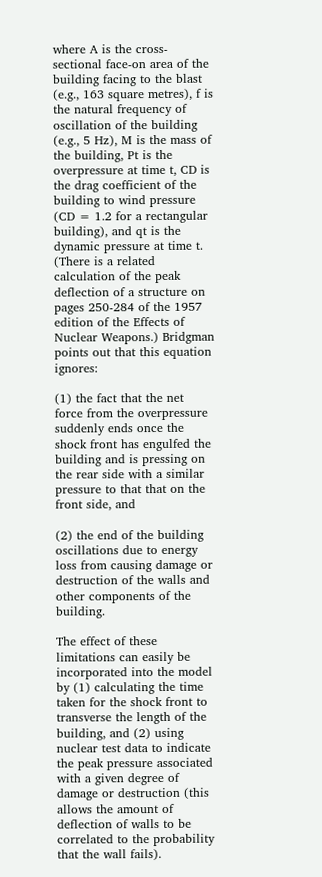where A is the cross-sectional face-on area of the building facing to the blast (e.g., 163 square metres), f is the natural frequency of oscillation of the building (e.g., 5 Hz), M is the mass of the building, Pt is the overpressure at time t, CD is the drag coefficient of the building to wind pressure (CD = 1.2 for a rectangular building), and qt is the dynamic pressure at time t. (There is a related calculation of the peak deflection of a structure on pages 250-284 of the 1957 edition of the Effects of Nuclear Weapons.) Bridgman points out that this equation ignores:

(1) the fact that the net force from the overpressure suddenly ends once the shock front has engulfed the building and is pressing on the rear side with a similar pressure to that that on the front side, and

(2) the end of the building oscillations due to energy loss from causing damage or destruction of the walls and other components of the building.

The effect of these limitations can easily be incorporated into the model by (1) calculating the time taken for the shock front to transverse the length of the building, and (2) using nuclear test data to indicate the peak pressure associated with a given degree of damage or destruction (this allows the amount of deflection of walls to be correlated to the probability that the wall fails).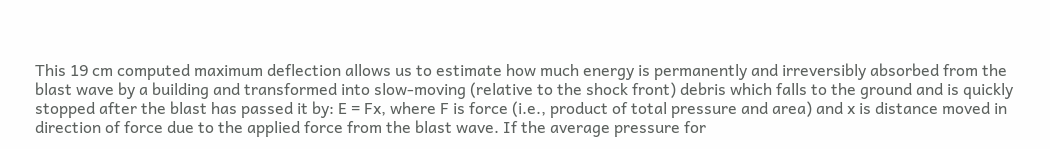This 19 cm computed maximum deflection allows us to estimate how much energy is permanently and irreversibly absorbed from the blast wave by a building and transformed into slow-moving (relative to the shock front) debris which falls to the ground and is quickly stopped after the blast has passed it by: E = Fx, where F is force (i.e., product of total pressure and area) and x is distance moved in direction of force due to the applied force from the blast wave. If the average pressure for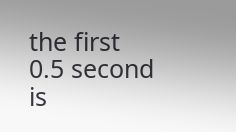the first 0.5 second is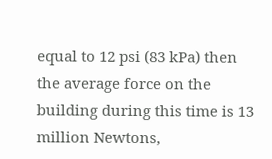equal to 12 psi (83 kPa) then the average force on the building during this time is 13 million Newtons,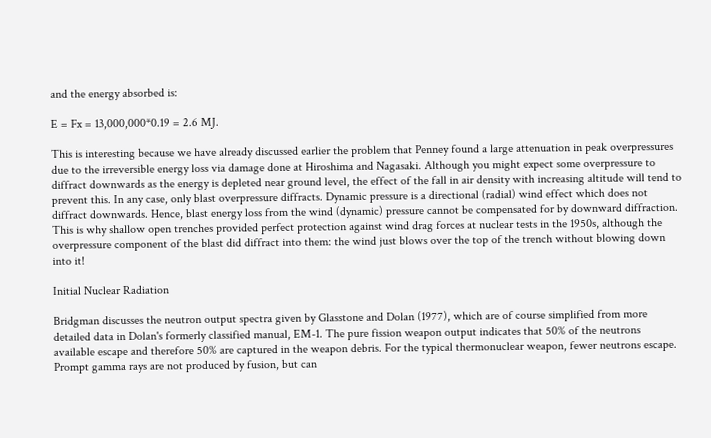and the energy absorbed is:

E = Fx = 13,000,000*0.19 = 2.6 MJ.

This is interesting because we have already discussed earlier the problem that Penney found a large attenuation in peak overpressures due to the irreversible energy loss via damage done at Hiroshima and Nagasaki. Although you might expect some overpressure to diffract downwards as the energy is depleted near ground level, the effect of the fall in air density with increasing altitude will tend to prevent this. In any case, only blast overpressure diffracts. Dynamic pressure is a directional (radial) wind effect which does not diffract downwards. Hence, blast energy loss from the wind (dynamic) pressure cannot be compensated for by downward diffraction. This is why shallow open trenches provided perfect protection against wind drag forces at nuclear tests in the 1950s, although the overpressure component of the blast did diffract into them: the wind just blows over the top of the trench without blowing down into it!

Initial Nuclear Radiation

Bridgman discusses the neutron output spectra given by Glasstone and Dolan (1977), which are of course simplified from more detailed data in Dolan's formerly classified manual, EM-1. The pure fission weapon output indicates that 50% of the neutrons available escape and therefore 50% are captured in the weapon debris. For the typical thermonuclear weapon, fewer neutrons escape. Prompt gamma rays are not produced by fusion, but can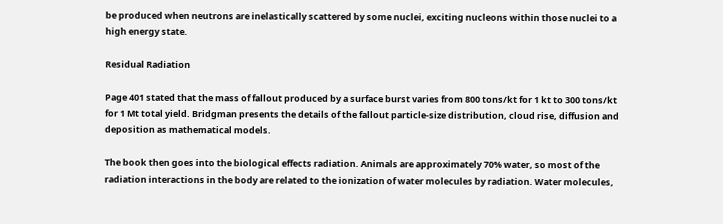be produced when neutrons are inelastically scattered by some nuclei, exciting nucleons within those nuclei to a high energy state.

Residual Radiation

Page 401 stated that the mass of fallout produced by a surface burst varies from 800 tons/kt for 1 kt to 300 tons/kt for 1 Mt total yield. Bridgman presents the details of the fallout particle-size distribution, cloud rise, diffusion and deposition as mathematical models.

The book then goes into the biological effects radiation. Animals are approximately 70% water, so most of the radiation interactions in the body are related to the ionization of water molecules by radiation. Water molecules,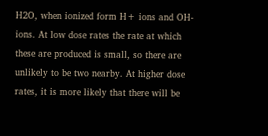H2O, when ionized form H+ ions and OH- ions. At low dose rates the rate at which these are produced is small, so there are unlikely to be two nearby. At higher dose rates, it is more likely that there will be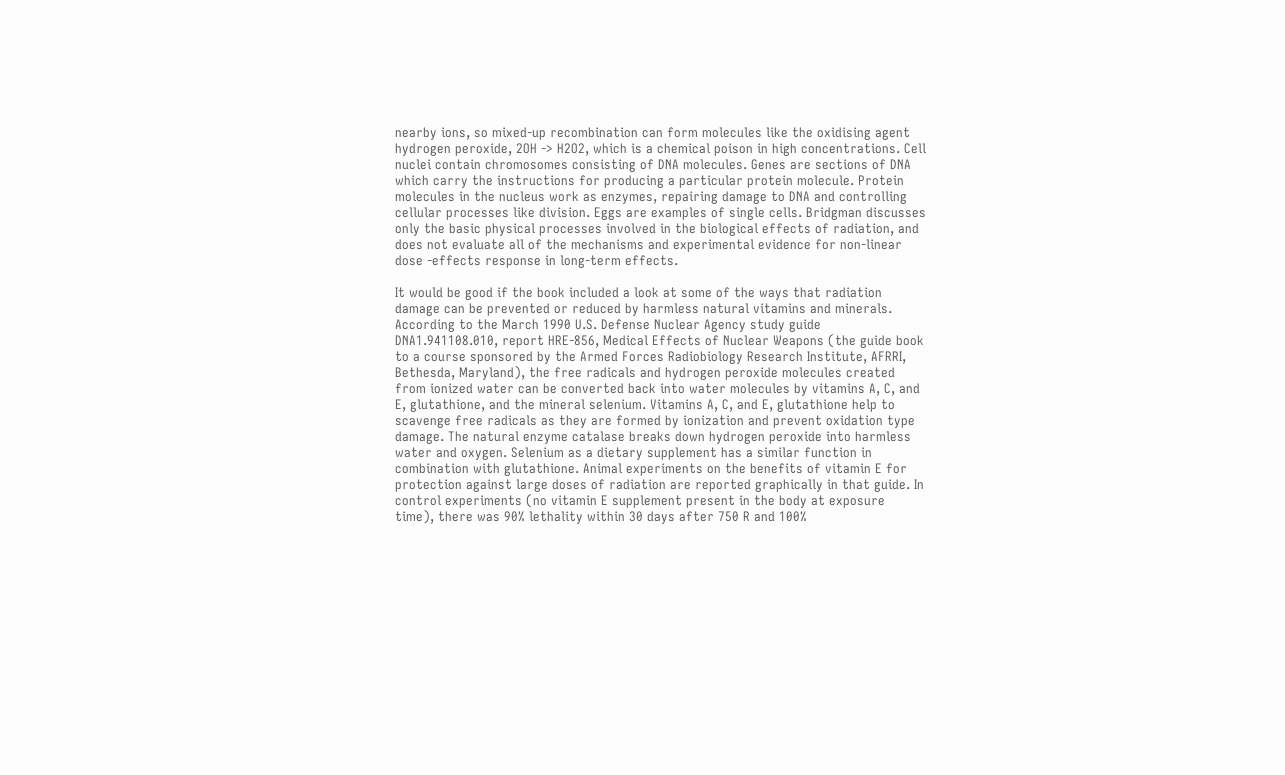nearby ions, so mixed-up recombination can form molecules like the oxidising agent hydrogen peroxide, 2OH -> H2O2, which is a chemical poison in high concentrations. Cell nuclei contain chromosomes consisting of DNA molecules. Genes are sections of DNA which carry the instructions for producing a particular protein molecule. Protein molecules in the nucleus work as enzymes, repairing damage to DNA and controlling cellular processes like division. Eggs are examples of single cells. Bridgman discusses only the basic physical processes involved in the biological effects of radiation, and does not evaluate all of the mechanisms and experimental evidence for non-linear dose -effects response in long-term effects.

It would be good if the book included a look at some of the ways that radiation damage can be prevented or reduced by harmless natural vitamins and minerals. According to the March 1990 U.S. Defense Nuclear Agency study guide DNA1.941108.010, report HRE-856, Medical Effects of Nuclear Weapons (the guide book to a course sponsored by the Armed Forces Radiobiology Research Institute, AFRRI, Bethesda, Maryland), the free radicals and hydrogen peroxide molecules created from ionized water can be converted back into water molecules by vitamins A, C, and E, glutathione, and the mineral selenium. Vitamins A, C, and E, glutathione help to scavenge free radicals as they are formed by ionization and prevent oxidation type damage. The natural enzyme catalase breaks down hydrogen peroxide into harmless water and oxygen. Selenium as a dietary supplement has a similar function in combination with glutathione. Animal experiments on the benefits of vitamin E for protection against large doses of radiation are reported graphically in that guide. In control experiments (no vitamin E supplement present in the body at exposure time), there was 90% lethality within 30 days after 750 R and 100%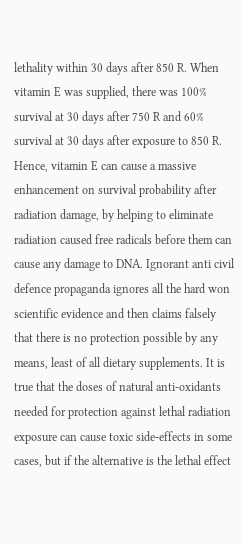lethality within 30 days after 850 R. When vitamin E was supplied, there was 100% survival at 30 days after 750 R and 60% survival at 30 days after exposure to 850 R. Hence, vitamin E can cause a massive enhancement on survival probability after radiation damage, by helping to eliminate radiation caused free radicals before them can cause any damage to DNA. Ignorant anti civil defence propaganda ignores all the hard won scientific evidence and then claims falsely that there is no protection possible by any means, least of all dietary supplements. It is true that the doses of natural anti-oxidants needed for protection against lethal radiation exposure can cause toxic side-effects in some cases, but if the alternative is the lethal effect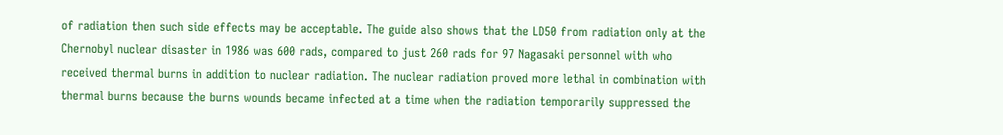of radiation then such side effects may be acceptable. The guide also shows that the LD50 from radiation only at the Chernobyl nuclear disaster in 1986 was 600 rads, compared to just 260 rads for 97 Nagasaki personnel with who received thermal burns in addition to nuclear radiation. The nuclear radiation proved more lethal in combination with thermal burns because the burns wounds became infected at a time when the radiation temporarily suppressed the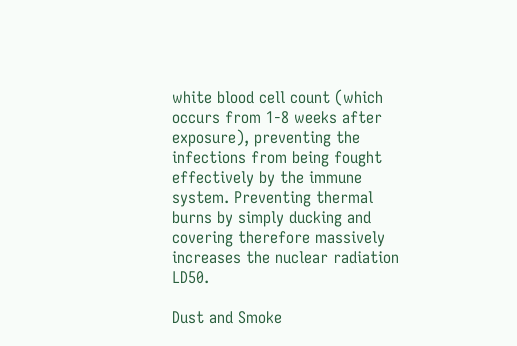white blood cell count (which occurs from 1-8 weeks after exposure), preventing the infections from being fought effectively by the immune system. Preventing thermal burns by simply ducking and covering therefore massively increases the nuclear radiation LD50.

Dust and Smoke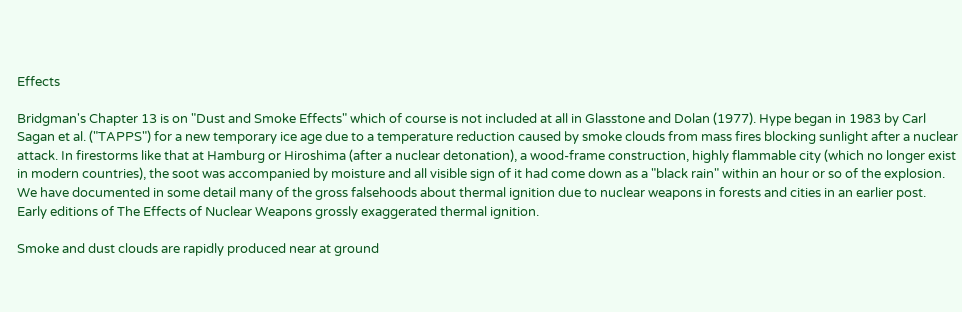Effects

Bridgman's Chapter 13 is on "Dust and Smoke Effects" which of course is not included at all in Glasstone and Dolan (1977). Hype began in 1983 by Carl Sagan et al. ("TAPPS") for a new temporary ice age due to a temperature reduction caused by smoke clouds from mass fires blocking sunlight after a nuclear attack. In firestorms like that at Hamburg or Hiroshima (after a nuclear detonation), a wood-frame construction, highly flammable city (which no longer exist in modern countries), the soot was accompanied by moisture and all visible sign of it had come down as a "black rain" within an hour or so of the explosion. We have documented in some detail many of the gross falsehoods about thermal ignition due to nuclear weapons in forests and cities in an earlier post. Early editions of The Effects of Nuclear Weapons grossly exaggerated thermal ignition.

Smoke and dust clouds are rapidly produced near at ground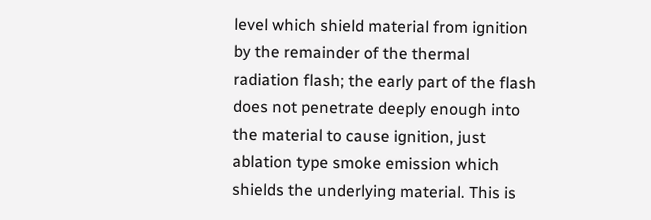level which shield material from ignition by the remainder of the thermal radiation flash; the early part of the flash does not penetrate deeply enough into the material to cause ignition, just ablation type smoke emission which shields the underlying material. This is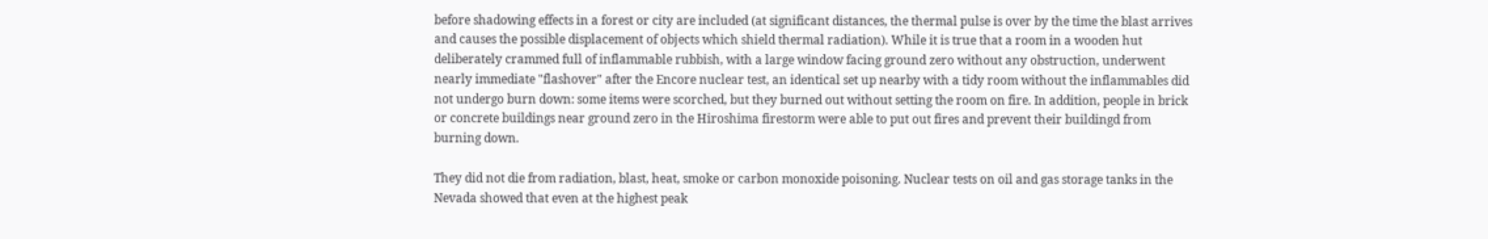before shadowing effects in a forest or city are included (at significant distances, the thermal pulse is over by the time the blast arrives and causes the possible displacement of objects which shield thermal radiation). While it is true that a room in a wooden hut deliberately crammed full of inflammable rubbish, with a large window facing ground zero without any obstruction, underwent nearly immediate "flashover" after the Encore nuclear test, an identical set up nearby with a tidy room without the inflammables did not undergo burn down: some items were scorched, but they burned out without setting the room on fire. In addition, people in brick or concrete buildings near ground zero in the Hiroshima firestorm were able to put out fires and prevent their buildingd from burning down.

They did not die from radiation, blast, heat, smoke or carbon monoxide poisoning. Nuclear tests on oil and gas storage tanks in the Nevada showed that even at the highest peak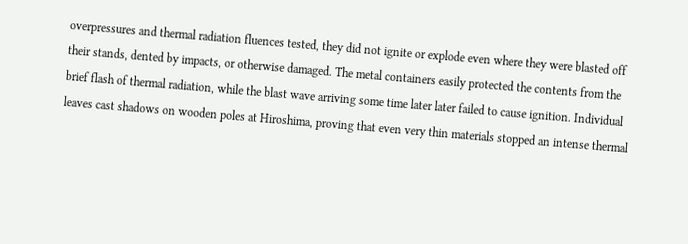overpressures and thermal radiation fluences tested, they did not ignite or explode even where they were blasted off their stands, dented by impacts, or otherwise damaged. The metal containers easily protected the contents from the brief flash of thermal radiation, while the blast wave arriving some time later later failed to cause ignition. Individual leaves cast shadows on wooden poles at Hiroshima, proving that even very thin materials stopped an intense thermal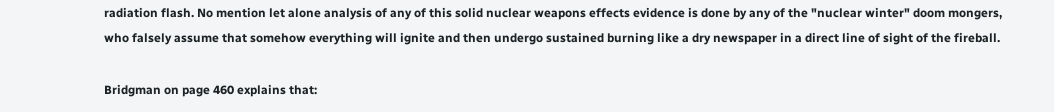radiation flash. No mention let alone analysis of any of this solid nuclear weapons effects evidence is done by any of the "nuclear winter" doom mongers, who falsely assume that somehow everything will ignite and then undergo sustained burning like a dry newspaper in a direct line of sight of the fireball.

Bridgman on page 460 explains that: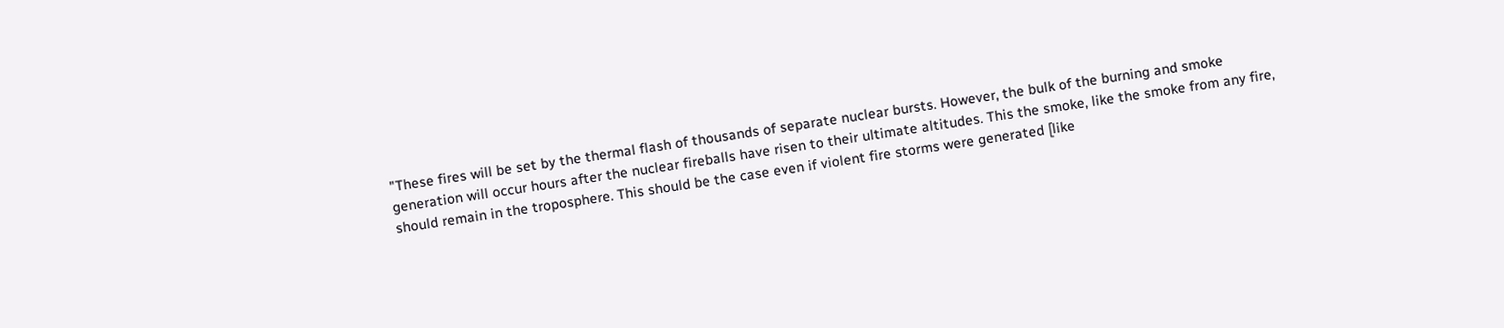"These fires will be set by the thermal flash of thousands of separate nuclear bursts. However, the bulk of the burning and smoke generation will occur hours after the nuclear fireballs have risen to their ultimate altitudes. This the smoke, like the smoke from any fire, should remain in the troposphere. This should be the case even if violent fire storms were generated [like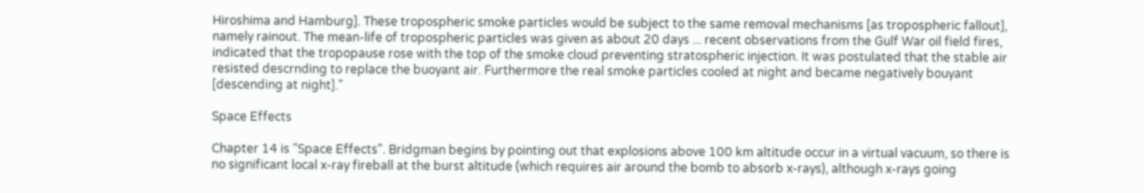Hiroshima and Hamburg]. These tropospheric smoke particles would be subject to the same removal mechanisms [as tropospheric fallout], namely rainout. The mean-life of tropospheric particles was given as about 20 days ... recent observations from the Gulf War oil field fires, indicated that the tropopause rose with the top of the smoke cloud preventing stratospheric injection. It was postulated that the stable air resisted descrnding to replace the buoyant air. Furthermore the real smoke particles cooled at night and became negatively bouyant [descending at night]."

Space Effects

Chapter 14 is "Space Effects". Bridgman begins by pointing out that explosions above 100 km altitude occur in a virtual vacuum, so there is no significant local x-ray fireball at the burst altitude (which requires air around the bomb to absorb x-rays), although x-rays going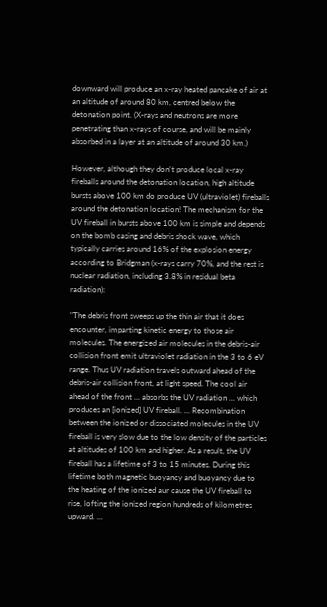downward will produce an x-ray heated pancake of air at an altitude of around 80 km, centred below the detonation point. (X-rays and neutrons are more penetrating than x-rays of course, and will be mainly absorbed in a layer at an altitude of around 30 km.)

However, although they don't produce local x-ray fireballs around the detonation location, high altitude bursts above 100 km do produce UV (ultraviolet) fireballs around the detonation location! The mechanism for the UV fireball in bursts above 100 km is simple and depends on the bomb casing and debris shock wave, which typically carries around 16% of the explosion energy according to Bridgman (x-rays carry 70%, and the rest is nuclear radiation, including 3.8% in residual beta radiation):

"The debris front sweeps up the thin air that it does encounter, imparting kinetic energy to those air molecules. The energized air molecules in the debris-air collision front emit ultraviolet radiation in the 3 to 6 eV range. Thus UV radiation travels outward ahead of the debris-air collision front, at light speed. The cool air ahead of the front ... absorbs the UV radiation ... which produces an [ionized] UV fireball. ... Recombination between the ionized or dissociated molecules in the UV fireball is very slow due to the low density of the particles at altitudes of 100 km and higher. As a result, the UV fireball has a lifetime of 3 to 15 minutes. During this lifetime both magnetic buoyancy and buoyancy due to the heating of the ionized aur cause the UV fireball to rise, lofting the ionized region hundreds of kilometres upward. ...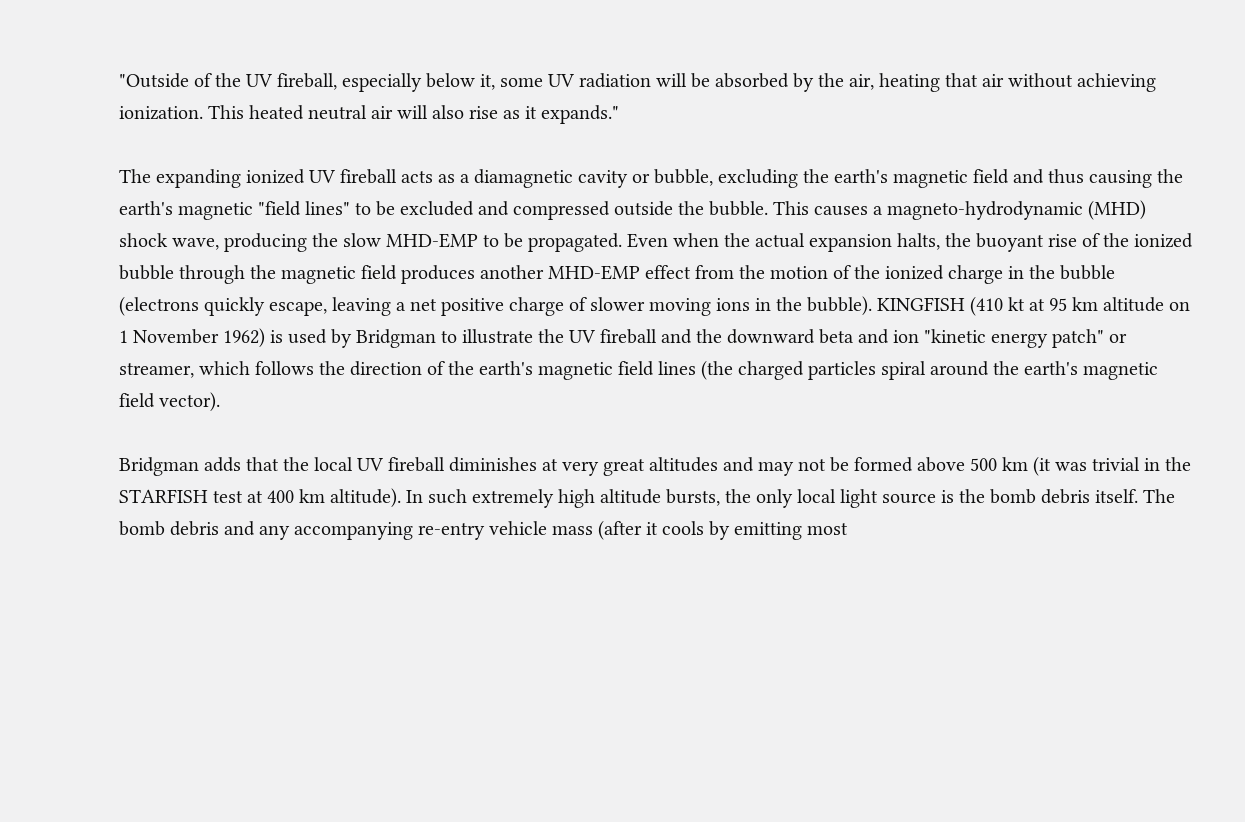"Outside of the UV fireball, especially below it, some UV radiation will be absorbed by the air, heating that air without achieving ionization. This heated neutral air will also rise as it expands."

The expanding ionized UV fireball acts as a diamagnetic cavity or bubble, excluding the earth's magnetic field and thus causing the earth's magnetic "field lines" to be excluded and compressed outside the bubble. This causes a magneto-hydrodynamic (MHD) shock wave, producing the slow MHD-EMP to be propagated. Even when the actual expansion halts, the buoyant rise of the ionized bubble through the magnetic field produces another MHD-EMP effect from the motion of the ionized charge in the bubble (electrons quickly escape, leaving a net positive charge of slower moving ions in the bubble). KINGFISH (410 kt at 95 km altitude on 1 November 1962) is used by Bridgman to illustrate the UV fireball and the downward beta and ion "kinetic energy patch" or streamer, which follows the direction of the earth's magnetic field lines (the charged particles spiral around the earth's magnetic field vector).

Bridgman adds that the local UV fireball diminishes at very great altitudes and may not be formed above 500 km (it was trivial in the STARFISH test at 400 km altitude). In such extremely high altitude bursts, the only local light source is the bomb debris itself. The bomb debris and any accompanying re-entry vehicle mass (after it cools by emitting most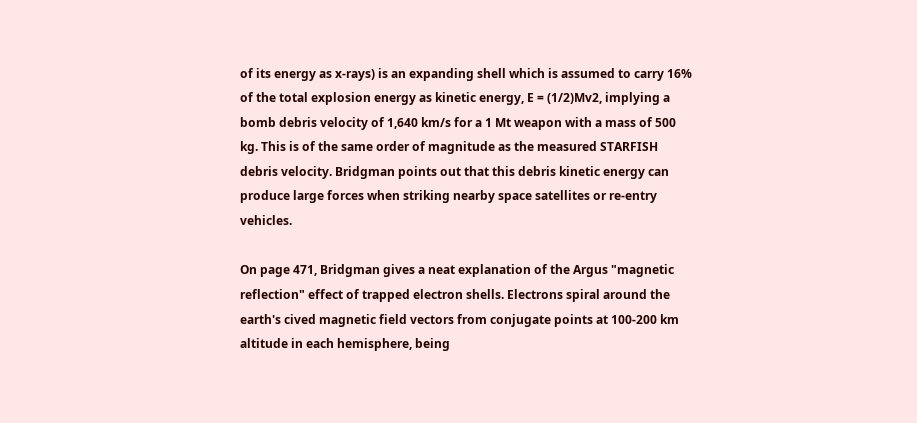of its energy as x-rays) is an expanding shell which is assumed to carry 16% of the total explosion energy as kinetic energy, E = (1/2)Mv2, implying a bomb debris velocity of 1,640 km/s for a 1 Mt weapon with a mass of 500 kg. This is of the same order of magnitude as the measured STARFISH debris velocity. Bridgman points out that this debris kinetic energy can produce large forces when striking nearby space satellites or re-entry vehicles.

On page 471, Bridgman gives a neat explanation of the Argus "magnetic reflection" effect of trapped electron shells. Electrons spiral around the earth's cived magnetic field vectors from conjugate points at 100-200 km altitude in each hemisphere, being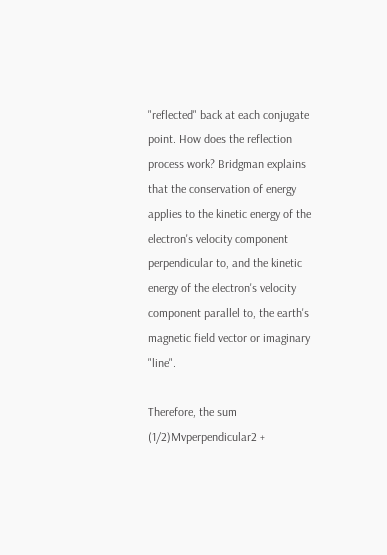"reflected" back at each conjugate point. How does the reflection process work? Bridgman explains that the conservation of energy applies to the kinetic energy of the electron's velocity component perpendicular to, and the kinetic energy of the electron's velocity component parallel to, the earth's magnetic field vector or imaginary "line".

Therefore, the sum (1/2)Mvperpendicular2 +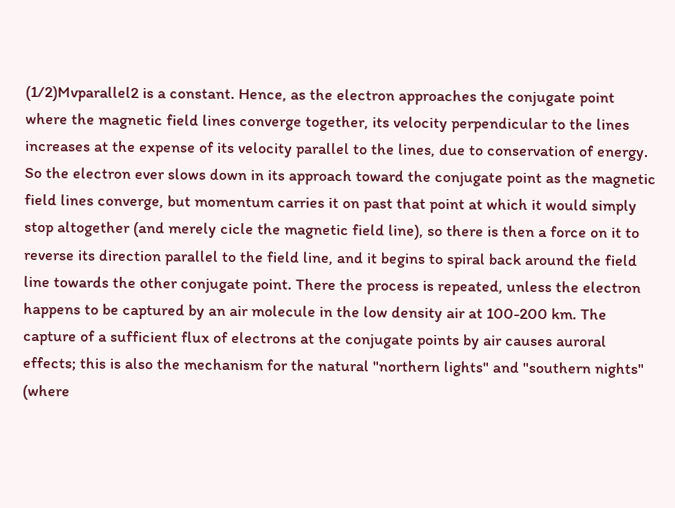(1/2)Mvparallel2 is a constant. Hence, as the electron approaches the conjugate point where the magnetic field lines converge together, its velocity perpendicular to the lines increases at the expense of its velocity parallel to the lines, due to conservation of energy. So the electron ever slows down in its approach toward the conjugate point as the magnetic field lines converge, but momentum carries it on past that point at which it would simply stop altogether (and merely cicle the magnetic field line), so there is then a force on it to reverse its direction parallel to the field line, and it begins to spiral back around the field line towards the other conjugate point. There the process is repeated, unless the electron happens to be captured by an air molecule in the low density air at 100-200 km. The capture of a sufficient flux of electrons at the conjugate points by air causes auroral effects; this is also the mechanism for the natural "northern lights" and "southern nights" (where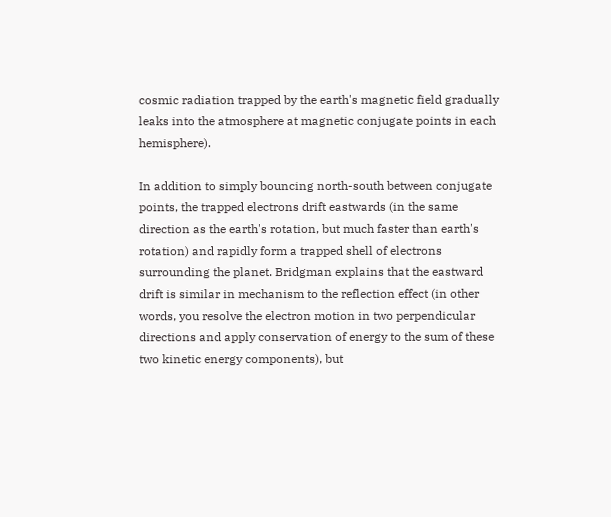cosmic radiation trapped by the earth's magnetic field gradually leaks into the atmosphere at magnetic conjugate points in each hemisphere).

In addition to simply bouncing north-south between conjugate points, the trapped electrons drift eastwards (in the same direction as the earth's rotation, but much faster than earth's rotation) and rapidly form a trapped shell of electrons surrounding the planet. Bridgman explains that the eastward drift is similar in mechanism to the reflection effect (in other words, you resolve the electron motion in two perpendicular directions and apply conservation of energy to the sum of these two kinetic energy components), but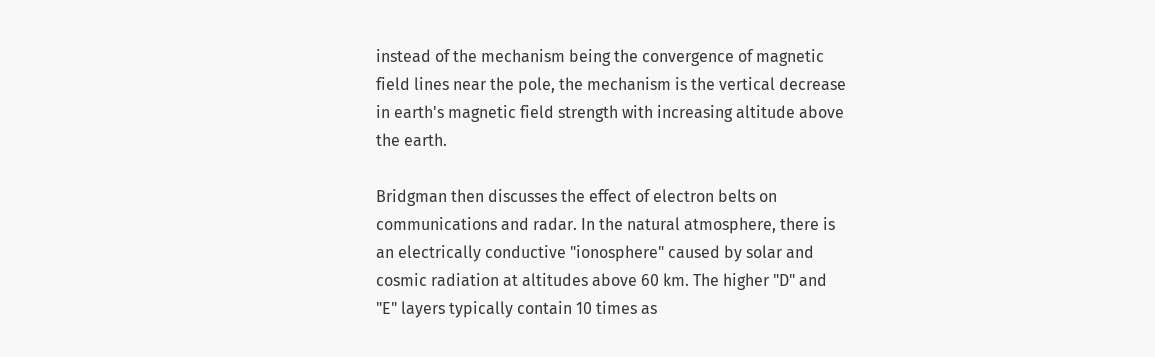instead of the mechanism being the convergence of magnetic field lines near the pole, the mechanism is the vertical decrease in earth's magnetic field strength with increasing altitude above the earth.

Bridgman then discusses the effect of electron belts on communications and radar. In the natural atmosphere, there is an electrically conductive "ionosphere" caused by solar and cosmic radiation at altitudes above 60 km. The higher "D" and "E" layers typically contain 10 times as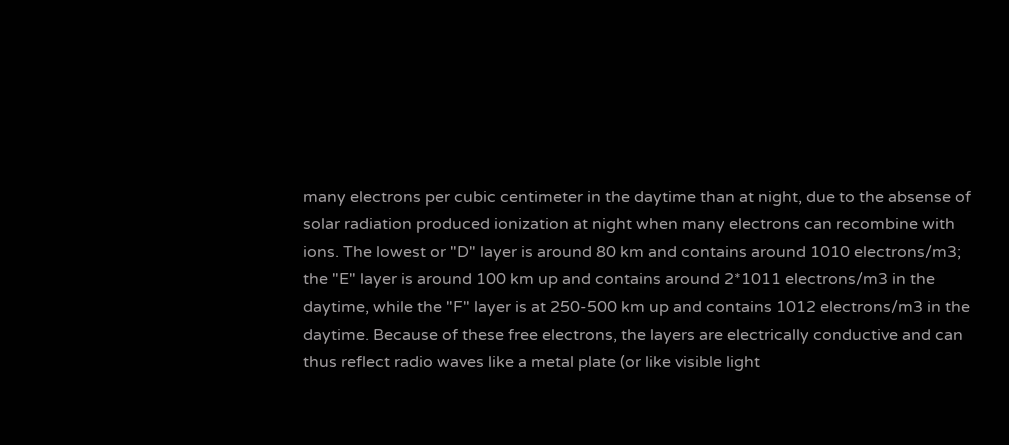many electrons per cubic centimeter in the daytime than at night, due to the absense of solar radiation produced ionization at night when many electrons can recombine with ions. The lowest or "D" layer is around 80 km and contains around 1010 electrons/m3; the "E" layer is around 100 km up and contains around 2*1011 electrons/m3 in the daytime, while the "F" layer is at 250-500 km up and contains 1012 electrons/m3 in the daytime. Because of these free electrons, the layers are electrically conductive and can thus reflect radio waves like a metal plate (or like visible light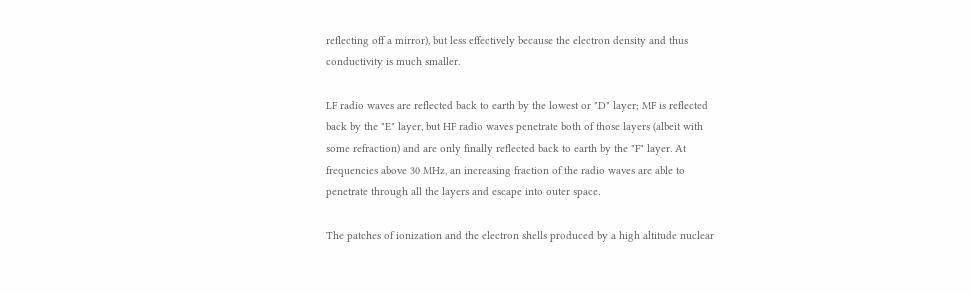reflecting off a mirror), but less effectively because the electron density and thus conductivity is much smaller.

LF radio waves are reflected back to earth by the lowest or "D" layer; MF is reflected back by the "E" layer, but HF radio waves penetrate both of those layers (albeit with some refraction) and are only finally reflected back to earth by the "F" layer. At frequencies above 30 MHz, an increasing fraction of the radio waves are able to penetrate through all the layers and escape into outer space.

The patches of ionization and the electron shells produced by a high altitude nuclear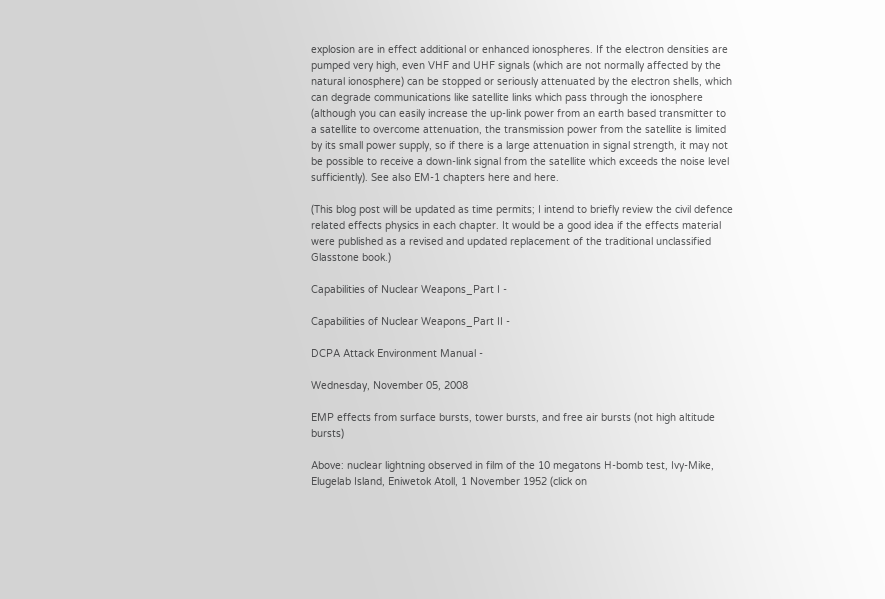explosion are in effect additional or enhanced ionospheres. If the electron densities are pumped very high, even VHF and UHF signals (which are not normally affected by the natural ionosphere) can be stopped or seriously attenuated by the electron shells, which can degrade communications like satellite links which pass through the ionosphere (although you can easily increase the up-link power from an earth based transmitter to a satellite to overcome attenuation, the transmission power from the satellite is limited by its small power supply, so if there is a large attenuation in signal strength, it may not be possible to receive a down-link signal from the satellite which exceeds the noise level sufficiently). See also EM-1 chapters here and here.

(This blog post will be updated as time permits; I intend to briefly review the civil defence related effects physics in each chapter. It would be a good idea if the effects material were published as a revised and updated replacement of the traditional unclassified Glasstone book.)

Capabilities of Nuclear Weapons_Part I -

Capabilities of Nuclear Weapons_Part II -

DCPA Attack Environment Manual -

Wednesday, November 05, 2008

EMP effects from surface bursts, tower bursts, and free air bursts (not high altitude bursts)

Above: nuclear lightning observed in film of the 10 megatons H-bomb test, Ivy-Mike, Elugelab Island, Eniwetok Atoll, 1 November 1952 (click on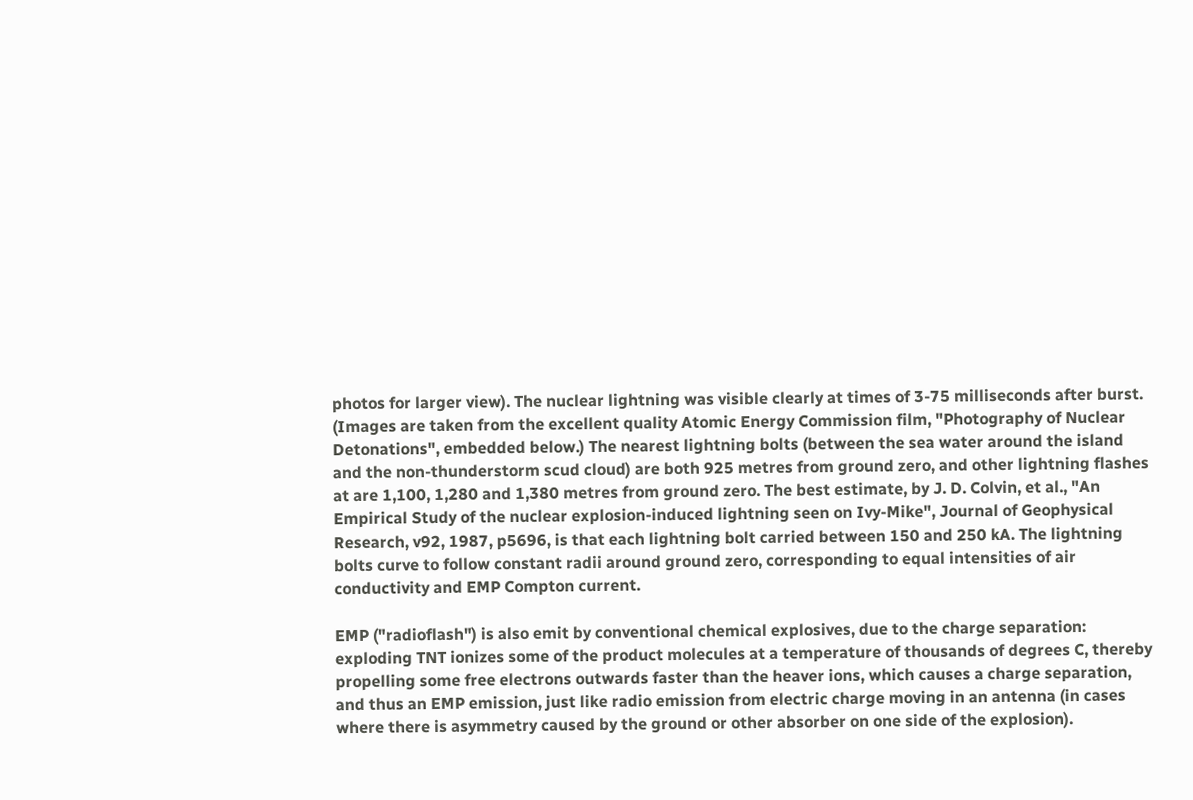photos for larger view). The nuclear lightning was visible clearly at times of 3-75 milliseconds after burst. (Images are taken from the excellent quality Atomic Energy Commission film, "Photography of Nuclear Detonations", embedded below.) The nearest lightning bolts (between the sea water around the island and the non-thunderstorm scud cloud) are both 925 metres from ground zero, and other lightning flashes at are 1,100, 1,280 and 1,380 metres from ground zero. The best estimate, by J. D. Colvin, et al., "An Empirical Study of the nuclear explosion-induced lightning seen on Ivy-Mike", Journal of Geophysical Research, v92, 1987, p5696, is that each lightning bolt carried between 150 and 250 kA. The lightning bolts curve to follow constant radii around ground zero, corresponding to equal intensities of air conductivity and EMP Compton current.

EMP ("radioflash") is also emit by conventional chemical explosives, due to the charge separation: exploding TNT ionizes some of the product molecules at a temperature of thousands of degrees C, thereby propelling some free electrons outwards faster than the heaver ions, which causes a charge separation, and thus an EMP emission, just like radio emission from electric charge moving in an antenna (in cases where there is asymmetry caused by the ground or other absorber on one side of the explosion).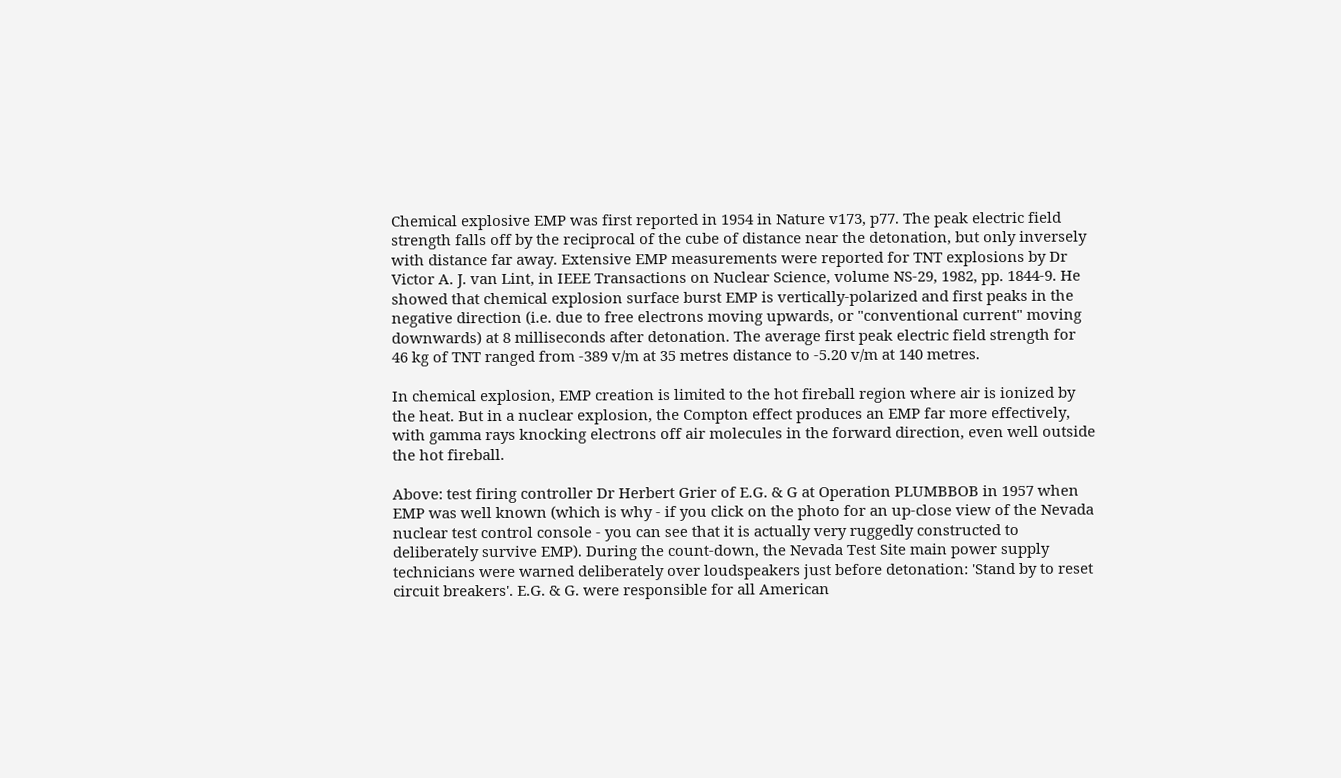Chemical explosive EMP was first reported in 1954 in Nature v173, p77. The peak electric field strength falls off by the reciprocal of the cube of distance near the detonation, but only inversely with distance far away. Extensive EMP measurements were reported for TNT explosions by Dr Victor A. J. van Lint, in IEEE Transactions on Nuclear Science, volume NS-29, 1982, pp. 1844-9. He showed that chemical explosion surface burst EMP is vertically-polarized and first peaks in the negative direction (i.e. due to free electrons moving upwards, or "conventional current" moving downwards) at 8 milliseconds after detonation. The average first peak electric field strength for 46 kg of TNT ranged from -389 v/m at 35 metres distance to -5.20 v/m at 140 metres.

In chemical explosion, EMP creation is limited to the hot fireball region where air is ionized by the heat. But in a nuclear explosion, the Compton effect produces an EMP far more effectively, with gamma rays knocking electrons off air molecules in the forward direction, even well outside the hot fireball.

Above: test firing controller Dr Herbert Grier of E.G. & G at Operation PLUMBBOB in 1957 when EMP was well known (which is why - if you click on the photo for an up-close view of the Nevada nuclear test control console - you can see that it is actually very ruggedly constructed to deliberately survive EMP). During the count-down, the Nevada Test Site main power supply technicians were warned deliberately over loudspeakers just before detonation: 'Stand by to reset circuit breakers'. E.G. & G. were responsible for all American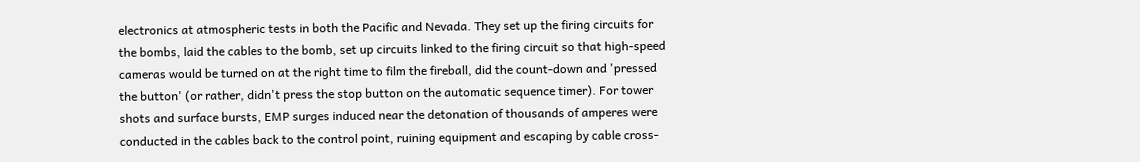electronics at atmospheric tests in both the Pacific and Nevada. They set up the firing circuits for the bombs, laid the cables to the bomb, set up circuits linked to the firing circuit so that high-speed cameras would be turned on at the right time to film the fireball, did the count-down and 'pressed the button' (or rather, didn't press the stop button on the automatic sequence timer). For tower shots and surface bursts, EMP surges induced near the detonation of thousands of amperes were conducted in the cables back to the control point, ruining equipment and escaping by cable cross-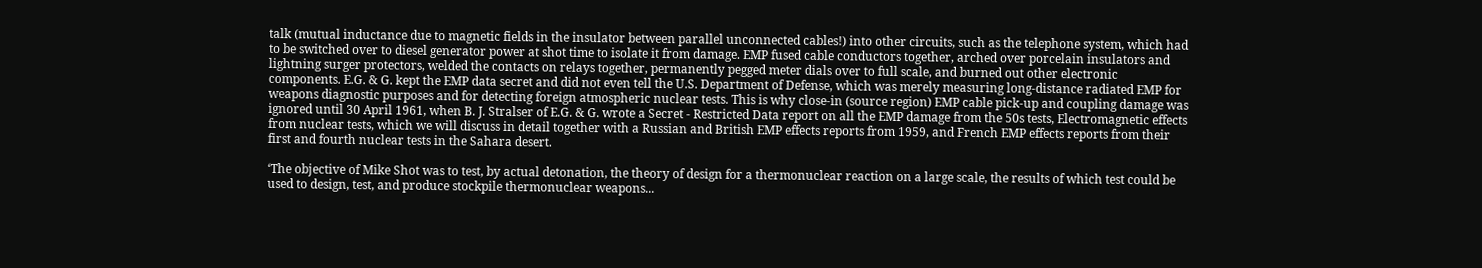talk (mutual inductance due to magnetic fields in the insulator between parallel unconnected cables!) into other circuits, such as the telephone system, which had to be switched over to diesel generator power at shot time to isolate it from damage. EMP fused cable conductors together, arched over porcelain insulators and lightning surger protectors, welded the contacts on relays together, permanently pegged meter dials over to full scale, and burned out other electronic components. E.G. & G. kept the EMP data secret and did not even tell the U.S. Department of Defense, which was merely measuring long-distance radiated EMP for weapons diagnostic purposes and for detecting foreign atmospheric nuclear tests. This is why close-in (source region) EMP cable pick-up and coupling damage was ignored until 30 April 1961, when B. J. Stralser of E.G. & G. wrote a Secret - Restricted Data report on all the EMP damage from the 50s tests, Electromagnetic effects from nuclear tests, which we will discuss in detail together with a Russian and British EMP effects reports from 1959, and French EMP effects reports from their first and fourth nuclear tests in the Sahara desert.

‘The objective of Mike Shot was to test, by actual detonation, the theory of design for a thermonuclear reaction on a large scale, the results of which test could be used to design, test, and produce stockpile thermonuclear weapons...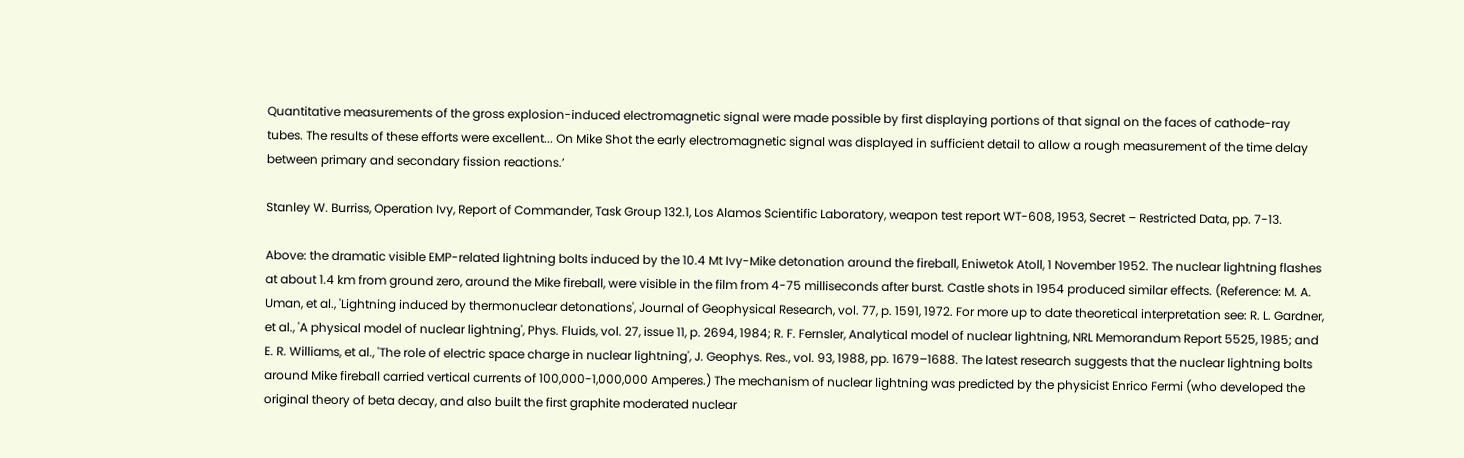Quantitative measurements of the gross explosion-induced electromagnetic signal were made possible by first displaying portions of that signal on the faces of cathode-ray tubes. The results of these efforts were excellent... On Mike Shot the early electromagnetic signal was displayed in sufficient detail to allow a rough measurement of the time delay between primary and secondary fission reactions.’

Stanley W. Burriss, Operation Ivy, Report of Commander, Task Group 132.1, Los Alamos Scientific Laboratory, weapon test report WT-608, 1953, Secret – Restricted Data, pp. 7-13.

Above: the dramatic visible EMP-related lightning bolts induced by the 10.4 Mt Ivy-Mike detonation around the fireball, Eniwetok Atoll, 1 November 1952. The nuclear lightning flashes at about 1.4 km from ground zero, around the Mike fireball, were visible in the film from 4-75 milliseconds after burst. Castle shots in 1954 produced similar effects. (Reference: M. A. Uman, et al., 'Lightning induced by thermonuclear detonations', Journal of Geophysical Research, vol. 77, p. 1591, 1972. For more up to date theoretical interpretation see: R. L. Gardner, et al., 'A physical model of nuclear lightning', Phys. Fluids, vol. 27, issue 11, p. 2694, 1984; R. F. Fernsler, Analytical model of nuclear lightning, NRL Memorandum Report 5525, 1985; and E. R. Williams, et al., 'The role of electric space charge in nuclear lightning', J. Geophys. Res., vol. 93, 1988, pp. 1679–1688. The latest research suggests that the nuclear lightning bolts around Mike fireball carried vertical currents of 100,000-1,000,000 Amperes.) The mechanism of nuclear lightning was predicted by the physicist Enrico Fermi (who developed the original theory of beta decay, and also built the first graphite moderated nuclear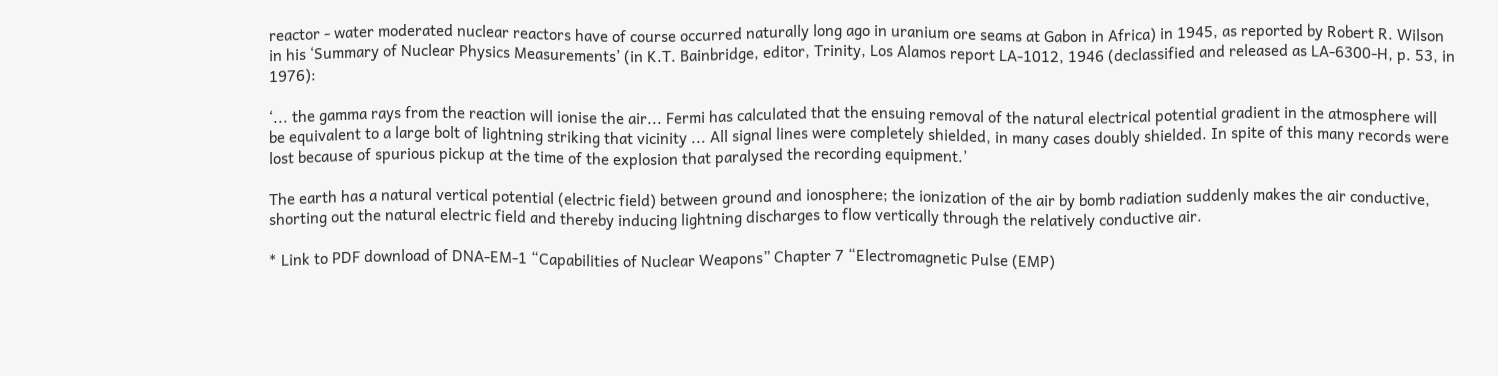reactor - water moderated nuclear reactors have of course occurred naturally long ago in uranium ore seams at Gabon in Africa) in 1945, as reported by Robert R. Wilson in his ‘Summary of Nuclear Physics Measurements’ (in K.T. Bainbridge, editor, Trinity, Los Alamos report LA-1012, 1946 (declassified and released as LA-6300-H, p. 53, in 1976):

‘... the gamma rays from the reaction will ionise the air... Fermi has calculated that the ensuing removal of the natural electrical potential gradient in the atmosphere will be equivalent to a large bolt of lightning striking that vicinity ... All signal lines were completely shielded, in many cases doubly shielded. In spite of this many records were lost because of spurious pickup at the time of the explosion that paralysed the recording equipment.’

The earth has a natural vertical potential (electric field) between ground and ionosphere; the ionization of the air by bomb radiation suddenly makes the air conductive, shorting out the natural electric field and thereby inducing lightning discharges to flow vertically through the relatively conductive air.

* Link to PDF download of DNA-EM-1 “Capabilities of Nuclear Weapons” Chapter 7 “Electromagnetic Pulse (EMP)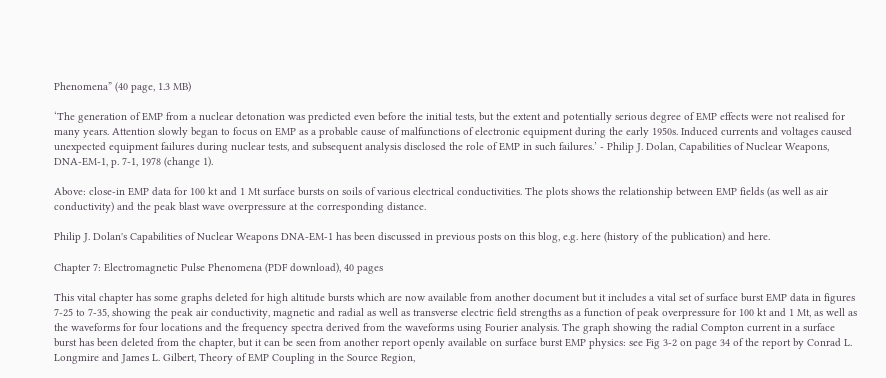Phenomena” (40 page, 1.3 MB)

‘The generation of EMP from a nuclear detonation was predicted even before the initial tests, but the extent and potentially serious degree of EMP effects were not realised for many years. Attention slowly began to focus on EMP as a probable cause of malfunctions of electronic equipment during the early 1950s. Induced currents and voltages caused unexpected equipment failures during nuclear tests, and subsequent analysis disclosed the role of EMP in such failures.’ - Philip J. Dolan, Capabilities of Nuclear Weapons, DNA-EM-1, p. 7-1, 1978 (change 1).

Above: close-in EMP data for 100 kt and 1 Mt surface bursts on soils of various electrical conductivities. The plots shows the relationship between EMP fields (as well as air conductivity) and the peak blast wave overpressure at the corresponding distance.

Philip J. Dolan's Capabilities of Nuclear Weapons DNA-EM-1 has been discussed in previous posts on this blog, e.g. here (history of the publication) and here.

Chapter 7: Electromagnetic Pulse Phenomena (PDF download), 40 pages

This vital chapter has some graphs deleted for high altitude bursts which are now available from another document but it includes a vital set of surface burst EMP data in figures 7-25 to 7-35, showing the peak air conductivity, magnetic and radial as well as transverse electric field strengths as a function of peak overpressure for 100 kt and 1 Mt, as well as the waveforms for four locations and the frequency spectra derived from the waveforms using Fourier analysis. The graph showing the radial Compton current in a surface burst has been deleted from the chapter, but it can be seen from another report openly available on surface burst EMP physics: see Fig 3-2 on page 34 of the report by Conrad L. Longmire and James L. Gilbert, Theory of EMP Coupling in the Source Region,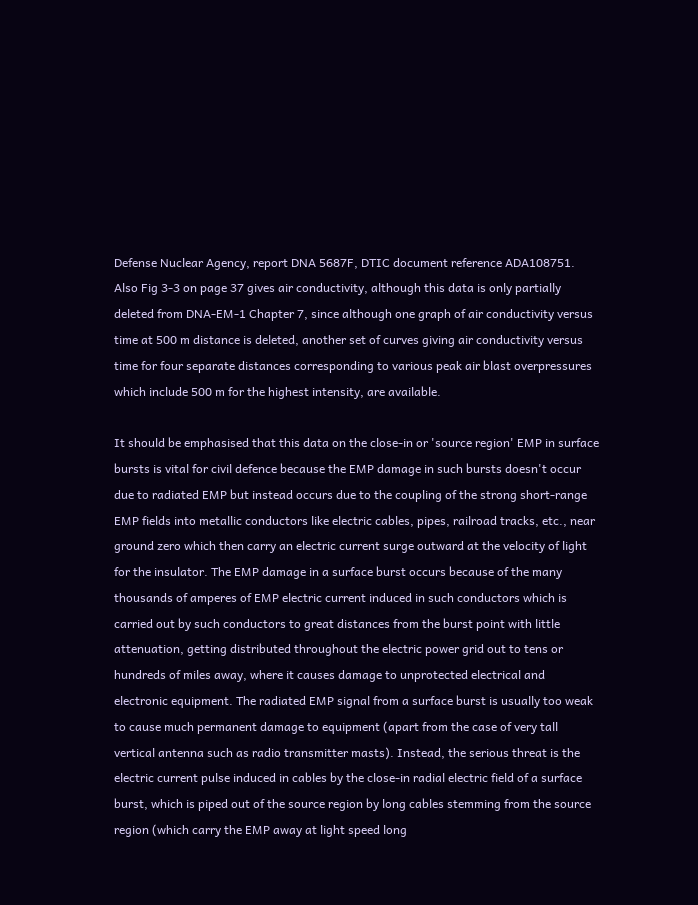Defense Nuclear Agency, report DNA 5687F, DTIC document reference ADA108751. Also Fig 3-3 on page 37 gives air conductivity, although this data is only partially deleted from DNA-EM-1 Chapter 7, since although one graph of air conductivity versus time at 500 m distance is deleted, another set of curves giving air conductivity versus time for four separate distances corresponding to various peak air blast overpressures which include 500 m for the highest intensity, are available.

It should be emphasised that this data on the close-in or 'source region' EMP in surface bursts is vital for civil defence because the EMP damage in such bursts doesn't occur due to radiated EMP but instead occurs due to the coupling of the strong short-range EMP fields into metallic conductors like electric cables, pipes, railroad tracks, etc., near ground zero which then carry an electric current surge outward at the velocity of light for the insulator. The EMP damage in a surface burst occurs because of the many thousands of amperes of EMP electric current induced in such conductors which is carried out by such conductors to great distances from the burst point with little attenuation, getting distributed throughout the electric power grid out to tens or hundreds of miles away, where it causes damage to unprotected electrical and electronic equipment. The radiated EMP signal from a surface burst is usually too weak to cause much permanent damage to equipment (apart from the case of very tall vertical antenna such as radio transmitter masts). Instead, the serious threat is the electric current pulse induced in cables by the close-in radial electric field of a surface burst, which is piped out of the source region by long cables stemming from the source region (which carry the EMP away at light speed long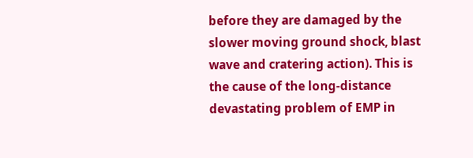before they are damaged by the slower moving ground shock, blast wave and cratering action). This is the cause of the long-distance devastating problem of EMP in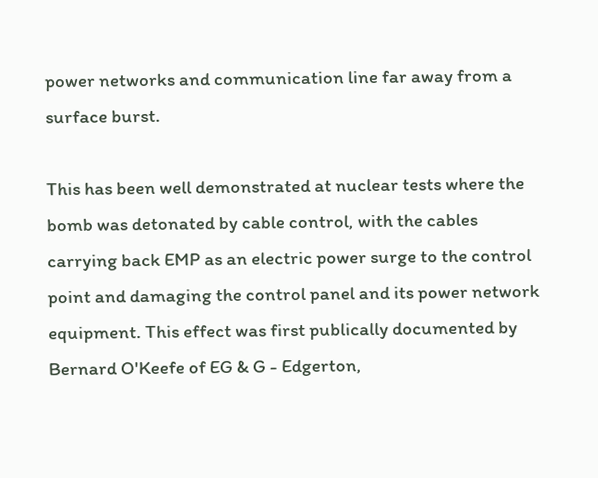power networks and communication line far away from a surface burst.

This has been well demonstrated at nuclear tests where the bomb was detonated by cable control, with the cables carrying back EMP as an electric power surge to the control point and damaging the control panel and its power network equipment. This effect was first publically documented by Bernard O'Keefe of EG & G - Edgerton,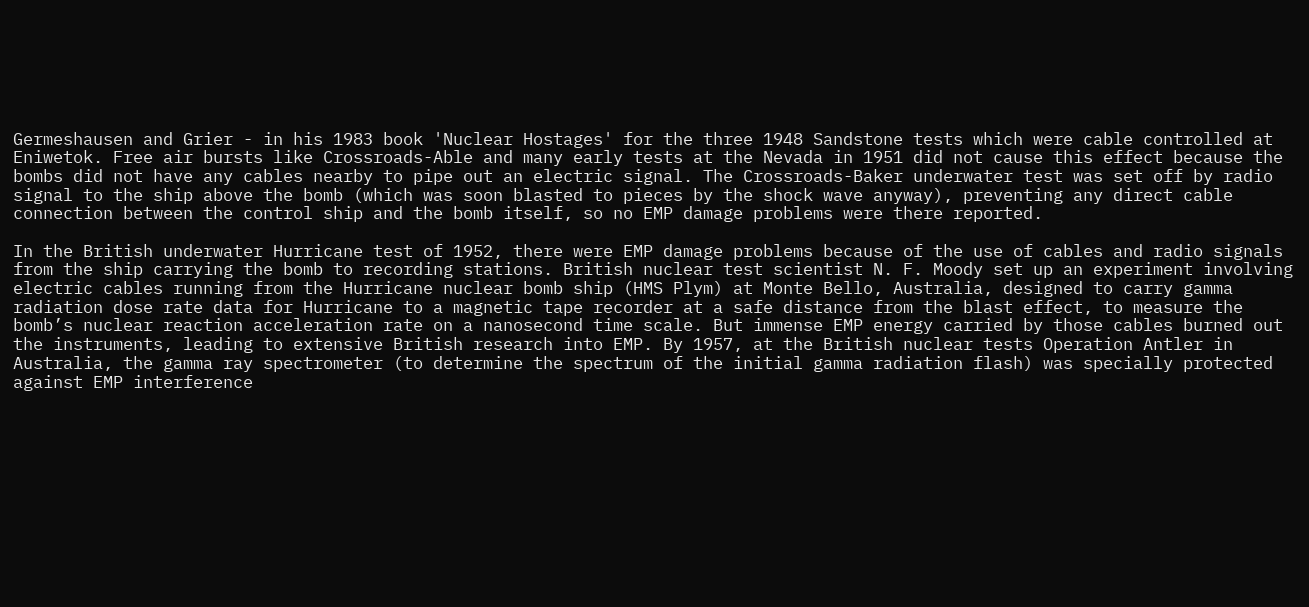Germeshausen and Grier - in his 1983 book 'Nuclear Hostages' for the three 1948 Sandstone tests which were cable controlled at Eniwetok. Free air bursts like Crossroads-Able and many early tests at the Nevada in 1951 did not cause this effect because the bombs did not have any cables nearby to pipe out an electric signal. The Crossroads-Baker underwater test was set off by radio signal to the ship above the bomb (which was soon blasted to pieces by the shock wave anyway), preventing any direct cable connection between the control ship and the bomb itself, so no EMP damage problems were there reported.

In the British underwater Hurricane test of 1952, there were EMP damage problems because of the use of cables and radio signals from the ship carrying the bomb to recording stations. British nuclear test scientist N. F. Moody set up an experiment involving electric cables running from the Hurricane nuclear bomb ship (HMS Plym) at Monte Bello, Australia, designed to carry gamma radiation dose rate data for Hurricane to a magnetic tape recorder at a safe distance from the blast effect, to measure the bomb’s nuclear reaction acceleration rate on a nanosecond time scale. But immense EMP energy carried by those cables burned out the instruments, leading to extensive British research into EMP. By 1957, at the British nuclear tests Operation Antler in Australia, the gamma ray spectrometer (to determine the spectrum of the initial gamma radiation flash) was specially protected against EMP interference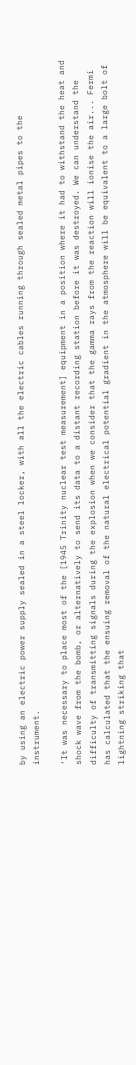by using an electric power supply sealed in a steel locker, with all the electric cables running through sealed metal pipes to the instrument.

‘It was necessary to place most of the [1945 Trinity nuclear test measurement] equipment in a position where it had to withstand the heat and shock wave from the bomb, or alternatively to send its data to a distant recording station before it was destroyed. We can understand the difficulty of transmitting signals during the explosion when we consider that the gamma rays from the reaction will ionise the air... Fermi has calculated that the ensuing removal of the natural electrical potential gradient in the atmosphere will be equivalent to a large bolt of lightning striking that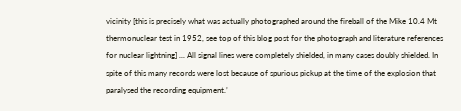vicinity [this is precisely what was actually photographed around the fireball of the Mike 10.4 Mt thermonuclear test in 1952, see top of this blog post for the photograph and literature references for nuclear lightning] ... All signal lines were completely shielded, in many cases doubly shielded. In spite of this many records were lost because of spurious pickup at the time of the explosion that paralysed the recording equipment.’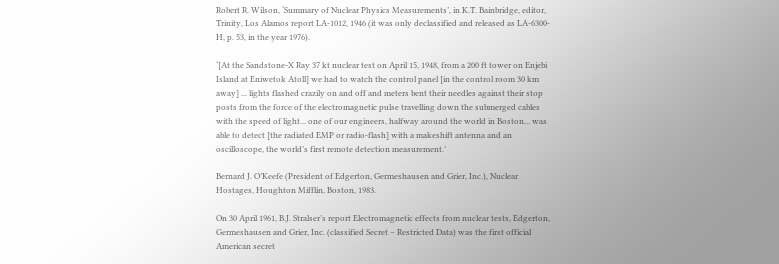Robert R. Wilson, ‘Summary of Nuclear Physics Measurements’, in K.T. Bainbridge, editor, Trinity, Los Alamos report LA-1012, 1946 (it was only declassified and released as LA-6300-H, p. 53, in the year 1976).

‘[At the Sandstone-X Ray 37 kt nuclear test on April 15, 1948, from a 200 ft tower on Enjebi Island at Eniwetok Atoll] we had to watch the control panel [in the control room 30 km away] ... lights flashed crazily on and off and meters bent their needles against their stop posts from the force of the electromagnetic pulse travelling down the submerged cables with the speed of light... one of our engineers, halfway around the world in Boston... was able to detect [the radiated EMP or radio-flash] with a makeshift antenna and an oscilloscope, the world’s first remote detection measurement.’

Bernard J. O’Keefe (President of Edgerton, Germeshausen and Grier, Inc.), Nuclear Hostages, Houghton Mifflin, Boston, 1983.

On 30 April 1961, B.J. Stralser’s report Electromagnetic effects from nuclear tests, Edgerton, Germeshausen and Grier, Inc. (classified Secret – Restricted Data) was the first official American secret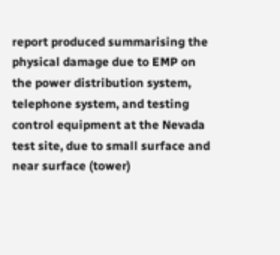report produced summarising the physical damage due to EMP on the power distribution system, telephone system, and testing control equipment at the Nevada test site, due to small surface and near surface (tower)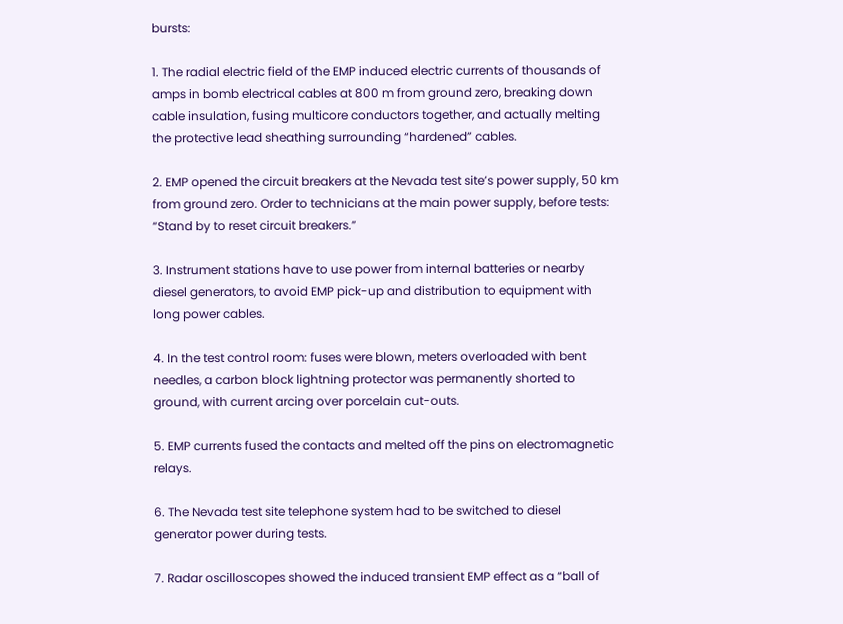bursts:

1. The radial electric field of the EMP induced electric currents of thousands of amps in bomb electrical cables at 800 m from ground zero, breaking down cable insulation, fusing multicore conductors together, and actually melting the protective lead sheathing surrounding “hardened” cables.

2. EMP opened the circuit breakers at the Nevada test site’s power supply, 50 km from ground zero. Order to technicians at the main power supply, before tests: “Stand by to reset circuit breakers.”

3. Instrument stations have to use power from internal batteries or nearby diesel generators, to avoid EMP pick-up and distribution to equipment with long power cables.

4. In the test control room: fuses were blown, meters overloaded with bent needles, a carbon block lightning protector was permanently shorted to ground, with current arcing over porcelain cut-outs.

5. EMP currents fused the contacts and melted off the pins on electromagnetic relays.

6. The Nevada test site telephone system had to be switched to diesel generator power during tests.

7. Radar oscilloscopes showed the induced transient EMP effect as a “ball of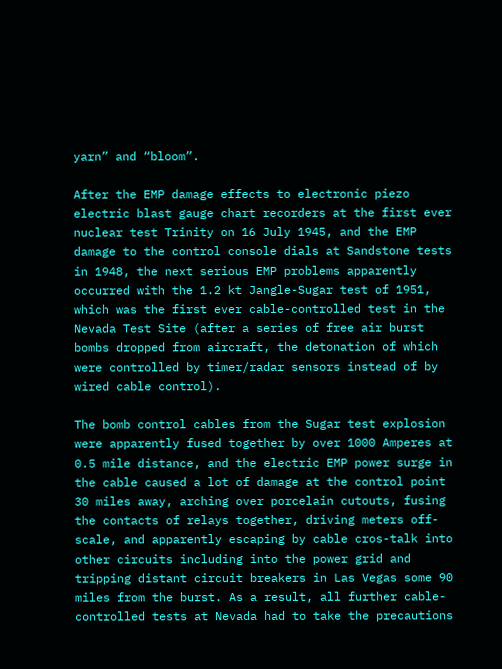yarn” and “bloom”.

After the EMP damage effects to electronic piezo electric blast gauge chart recorders at the first ever nuclear test Trinity on 16 July 1945, and the EMP damage to the control console dials at Sandstone tests in 1948, the next serious EMP problems apparently occurred with the 1.2 kt Jangle-Sugar test of 1951, which was the first ever cable-controlled test in the Nevada Test Site (after a series of free air burst bombs dropped from aircraft, the detonation of which were controlled by timer/radar sensors instead of by wired cable control).

The bomb control cables from the Sugar test explosion were apparently fused together by over 1000 Amperes at 0.5 mile distance, and the electric EMP power surge in the cable caused a lot of damage at the control point 30 miles away, arching over porcelain cutouts, fusing the contacts of relays together, driving meters off-scale, and apparently escaping by cable cros-talk into other circuits including into the power grid and tripping distant circuit breakers in Las Vegas some 90 miles from the burst. As a result, all further cable-controlled tests at Nevada had to take the precautions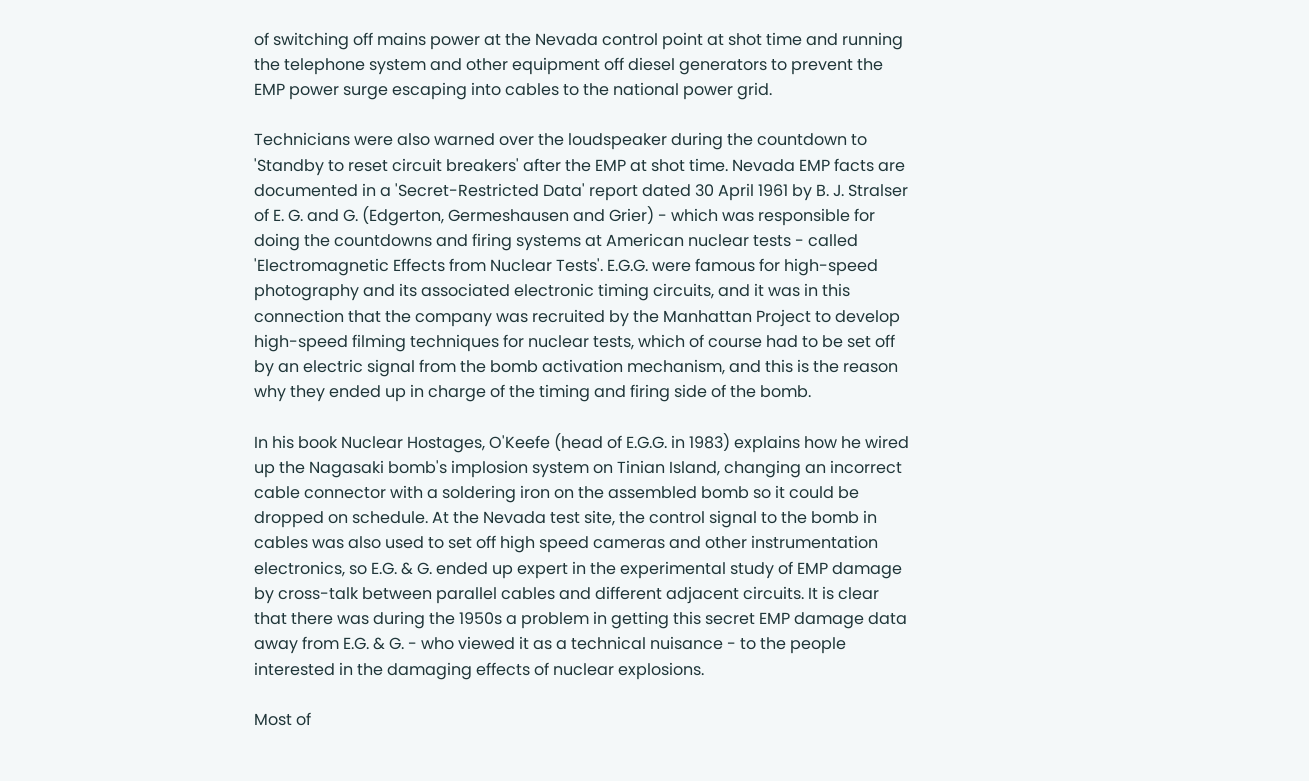of switching off mains power at the Nevada control point at shot time and running the telephone system and other equipment off diesel generators to prevent the EMP power surge escaping into cables to the national power grid.

Technicians were also warned over the loudspeaker during the countdown to 'Standby to reset circuit breakers' after the EMP at shot time. Nevada EMP facts are documented in a 'Secret-Restricted Data' report dated 30 April 1961 by B. J. Stralser of E. G. and G. (Edgerton, Germeshausen and Grier) - which was responsible for doing the countdowns and firing systems at American nuclear tests - called 'Electromagnetic Effects from Nuclear Tests'. E.G.G. were famous for high-speed photography and its associated electronic timing circuits, and it was in this connection that the company was recruited by the Manhattan Project to develop high-speed filming techniques for nuclear tests, which of course had to be set off by an electric signal from the bomb activation mechanism, and this is the reason why they ended up in charge of the timing and firing side of the bomb.

In his book Nuclear Hostages, O'Keefe (head of E.G.G. in 1983) explains how he wired up the Nagasaki bomb's implosion system on Tinian Island, changing an incorrect cable connector with a soldering iron on the assembled bomb so it could be dropped on schedule. At the Nevada test site, the control signal to the bomb in cables was also used to set off high speed cameras and other instrumentation electronics, so E.G. & G. ended up expert in the experimental study of EMP damage by cross-talk between parallel cables and different adjacent circuits. It is clear that there was during the 1950s a problem in getting this secret EMP damage data away from E.G. & G. - who viewed it as a technical nuisance - to the people interested in the damaging effects of nuclear explosions.

Most of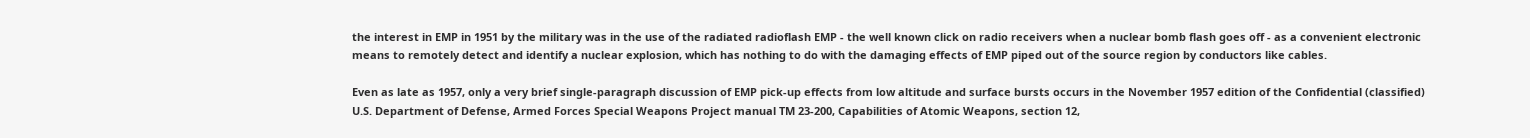the interest in EMP in 1951 by the military was in the use of the radiated radioflash EMP - the well known click on radio receivers when a nuclear bomb flash goes off - as a convenient electronic means to remotely detect and identify a nuclear explosion, which has nothing to do with the damaging effects of EMP piped out of the source region by conductors like cables.

Even as late as 1957, only a very brief single-paragraph discussion of EMP pick-up effects from low altitude and surface bursts occurs in the November 1957 edition of the Confidential (classified) U.S. Department of Defense, Armed Forces Special Weapons Project manual TM 23-200, Capabilities of Atomic Weapons, section 12,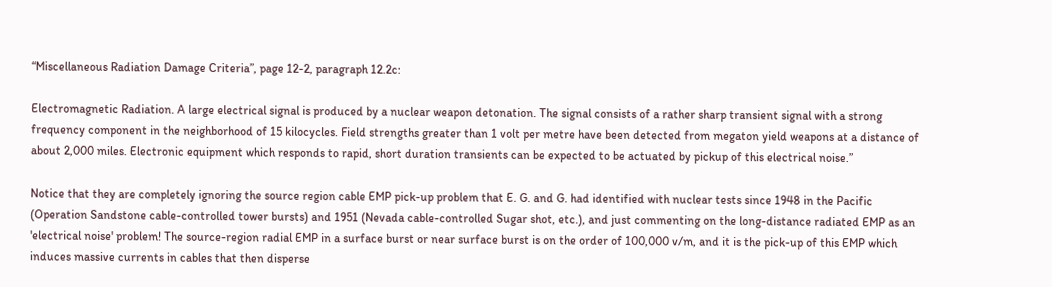“Miscellaneous Radiation Damage Criteria”, page 12-2, paragraph 12.2c:

Electromagnetic Radiation. A large electrical signal is produced by a nuclear weapon detonation. The signal consists of a rather sharp transient signal with a strong frequency component in the neighborhood of 15 kilocycles. Field strengths greater than 1 volt per metre have been detected from megaton yield weapons at a distance of about 2,000 miles. Electronic equipment which responds to rapid, short duration transients can be expected to be actuated by pickup of this electrical noise.”

Notice that they are completely ignoring the source region cable EMP pick-up problem that E. G. and G. had identified with nuclear tests since 1948 in the Pacific (Operation Sandstone cable-controlled tower bursts) and 1951 (Nevada cable-controlled Sugar shot, etc.), and just commenting on the long-distance radiated EMP as an 'electrical noise' problem! The source-region radial EMP in a surface burst or near surface burst is on the order of 100,000 v/m, and it is the pick-up of this EMP which induces massive currents in cables that then disperse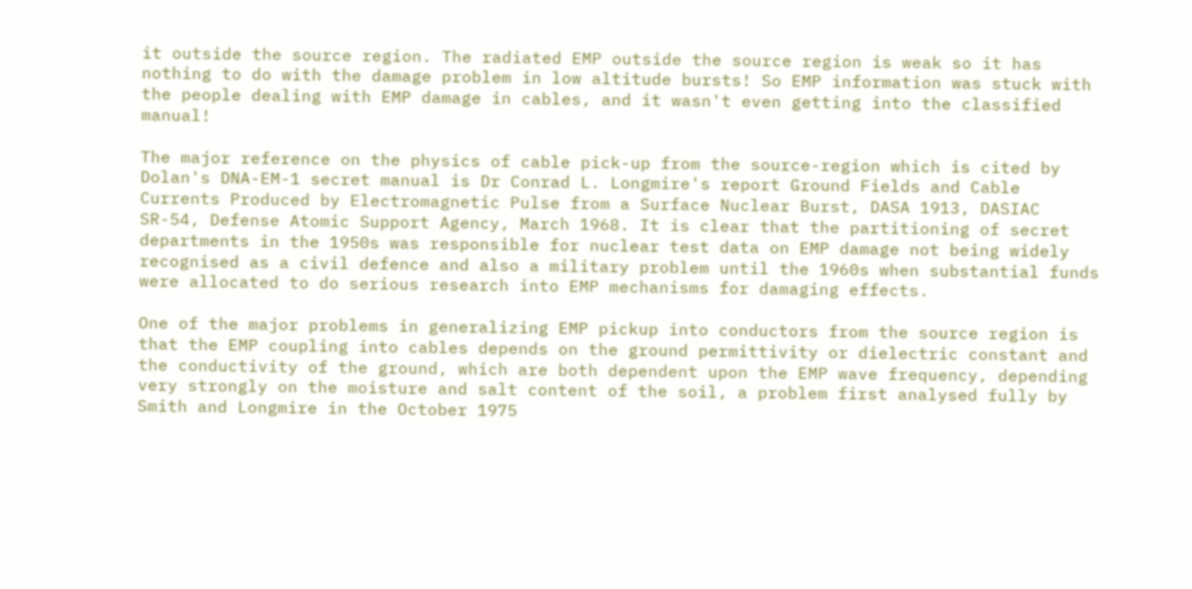it outside the source region. The radiated EMP outside the source region is weak so it has nothing to do with the damage problem in low altitude bursts! So EMP information was stuck with the people dealing with EMP damage in cables, and it wasn't even getting into the classified manual!

The major reference on the physics of cable pick-up from the source-region which is cited by Dolan's DNA-EM-1 secret manual is Dr Conrad L. Longmire's report Ground Fields and Cable Currents Produced by Electromagnetic Pulse from a Surface Nuclear Burst, DASA 1913, DASIAC SR-54, Defense Atomic Support Agency, March 1968. It is clear that the partitioning of secret departments in the 1950s was responsible for nuclear test data on EMP damage not being widely recognised as a civil defence and also a military problem until the 1960s when substantial funds were allocated to do serious research into EMP mechanisms for damaging effects.

One of the major problems in generalizing EMP pickup into conductors from the source region is that the EMP coupling into cables depends on the ground permittivity or dielectric constant and the conductivity of the ground, which are both dependent upon the EMP wave frequency, depending very strongly on the moisture and salt content of the soil, a problem first analysed fully by Smith and Longmire in the October 1975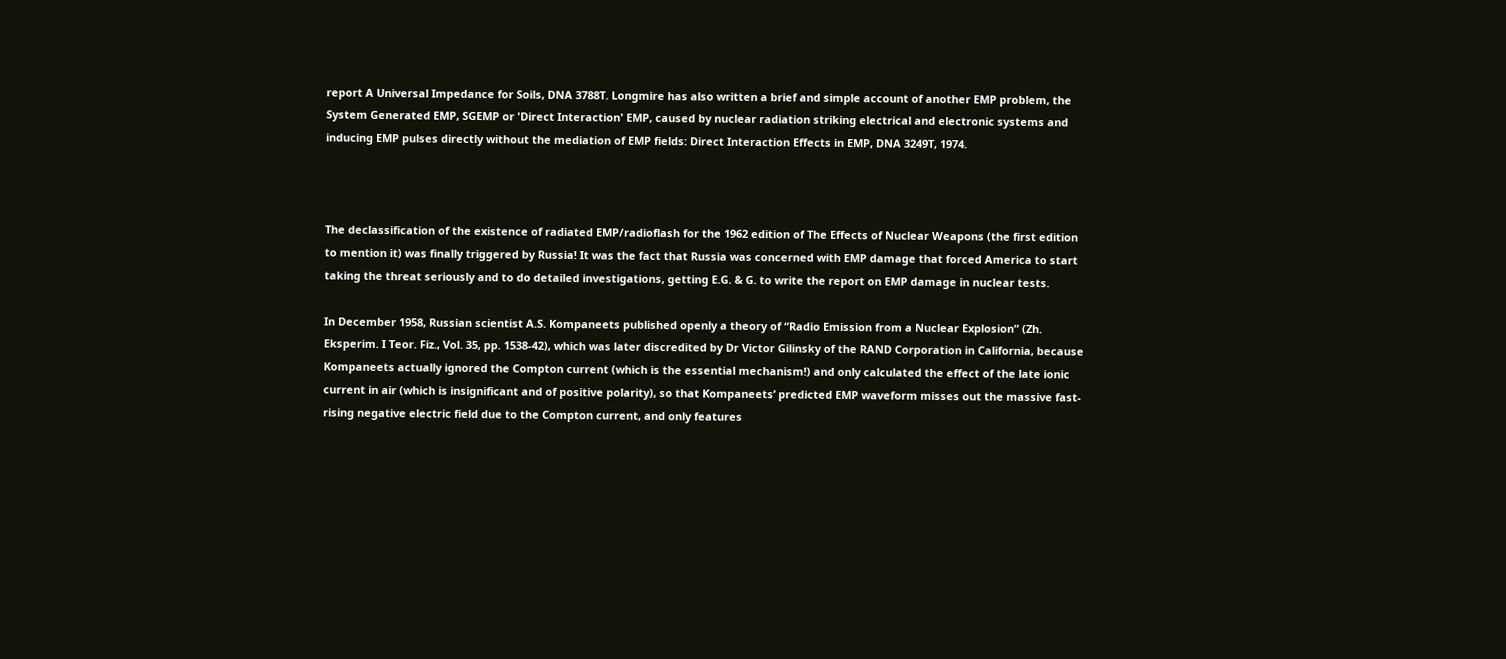report A Universal Impedance for Soils, DNA 3788T. Longmire has also written a brief and simple account of another EMP problem, the System Generated EMP, SGEMP or 'Direct Interaction' EMP, caused by nuclear radiation striking electrical and electronic systems and inducing EMP pulses directly without the mediation of EMP fields: Direct Interaction Effects in EMP, DNA 3249T, 1974.



The declassification of the existence of radiated EMP/radioflash for the 1962 edition of The Effects of Nuclear Weapons (the first edition to mention it) was finally triggered by Russia! It was the fact that Russia was concerned with EMP damage that forced America to start taking the threat seriously and to do detailed investigations, getting E.G. & G. to write the report on EMP damage in nuclear tests.

In December 1958, Russian scientist A.S. Kompaneets published openly a theory of “Radio Emission from a Nuclear Explosion” (Zh. Eksperim. I Teor. Fiz., Vol. 35, pp. 1538-42), which was later discredited by Dr Victor Gilinsky of the RAND Corporation in California, because Kompaneets actually ignored the Compton current (which is the essential mechanism!) and only calculated the effect of the late ionic current in air (which is insignificant and of positive polarity), so that Kompaneets’ predicted EMP waveform misses out the massive fast-rising negative electric field due to the Compton current, and only features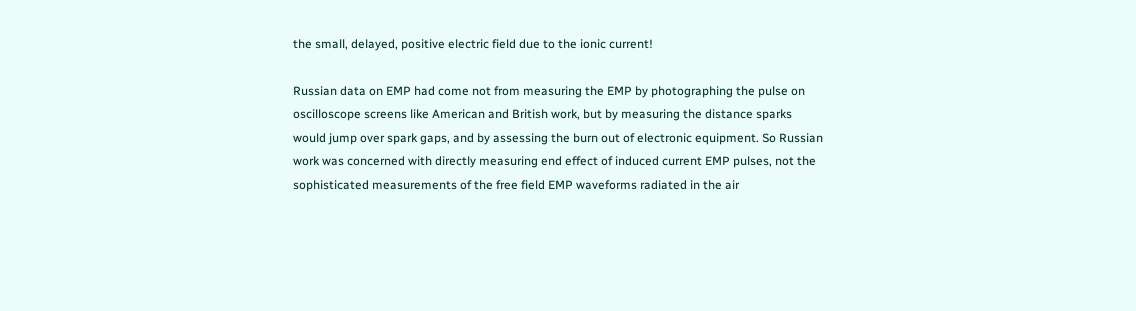the small, delayed, positive electric field due to the ionic current!

Russian data on EMP had come not from measuring the EMP by photographing the pulse on oscilloscope screens like American and British work, but by measuring the distance sparks would jump over spark gaps, and by assessing the burn out of electronic equipment. So Russian work was concerned with directly measuring end effect of induced current EMP pulses, not the sophisticated measurements of the free field EMP waveforms radiated in the air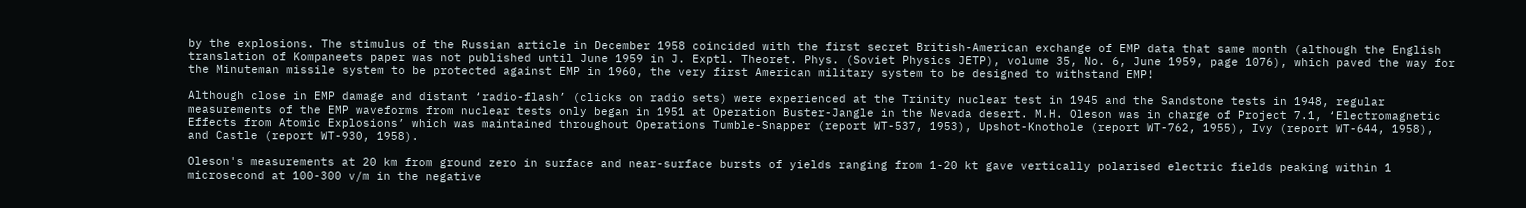by the explosions. The stimulus of the Russian article in December 1958 coincided with the first secret British-American exchange of EMP data that same month (although the English translation of Kompaneets paper was not published until June 1959 in J. Exptl. Theoret. Phys. (Soviet Physics JETP), volume 35, No. 6, June 1959, page 1076), which paved the way for the Minuteman missile system to be protected against EMP in 1960, the very first American military system to be designed to withstand EMP!

Although close in EMP damage and distant ‘radio-flash’ (clicks on radio sets) were experienced at the Trinity nuclear test in 1945 and the Sandstone tests in 1948, regular measurements of the EMP waveforms from nuclear tests only began in 1951 at Operation Buster-Jangle in the Nevada desert. M.H. Oleson was in charge of Project 7.1, ‘Electromagnetic Effects from Atomic Explosions’ which was maintained throughout Operations Tumble-Snapper (report WT-537, 1953), Upshot-Knothole (report WT-762, 1955), Ivy (report WT-644, 1958), and Castle (report WT-930, 1958).

Oleson's measurements at 20 km from ground zero in surface and near-surface bursts of yields ranging from 1-20 kt gave vertically polarised electric fields peaking within 1 microsecond at 100-300 v/m in the negative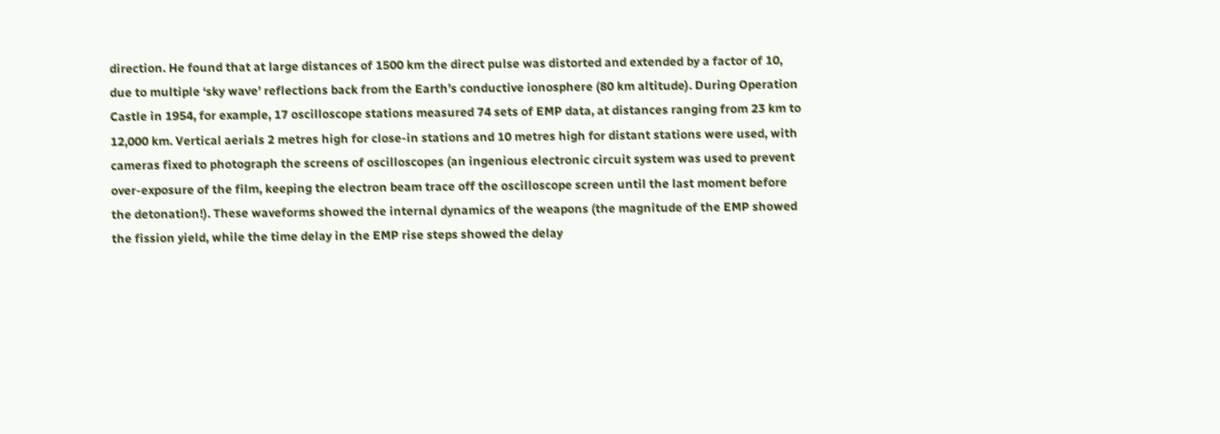direction. He found that at large distances of 1500 km the direct pulse was distorted and extended by a factor of 10, due to multiple ‘sky wave’ reflections back from the Earth’s conductive ionosphere (80 km altitude). During Operation Castle in 1954, for example, 17 oscilloscope stations measured 74 sets of EMP data, at distances ranging from 23 km to 12,000 km. Vertical aerials 2 metres high for close-in stations and 10 metres high for distant stations were used, with cameras fixed to photograph the screens of oscilloscopes (an ingenious electronic circuit system was used to prevent over-exposure of the film, keeping the electron beam trace off the oscilloscope screen until the last moment before the detonation!). These waveforms showed the internal dynamics of the weapons (the magnitude of the EMP showed the fission yield, while the time delay in the EMP rise steps showed the delay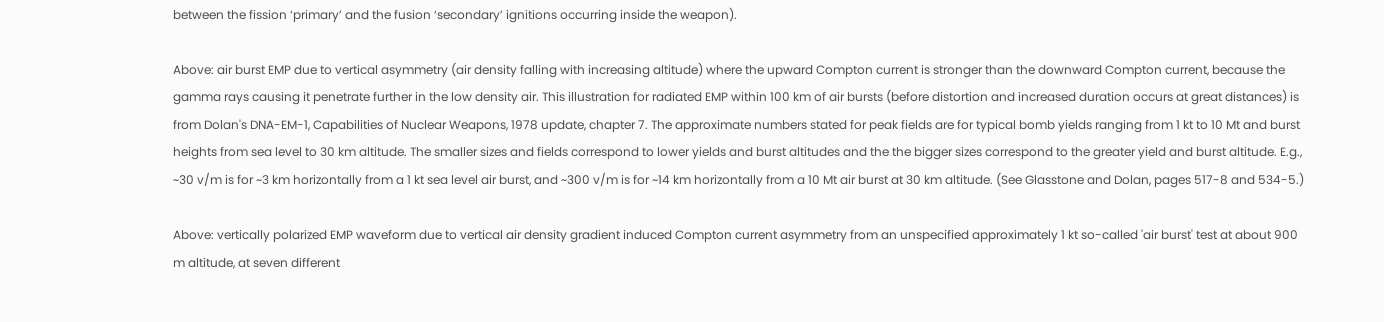between the fission ‘primary’ and the fusion ‘secondary’ ignitions occurring inside the weapon).

Above: air burst EMP due to vertical asymmetry (air density falling with increasing altitude) where the upward Compton current is stronger than the downward Compton current, because the gamma rays causing it penetrate further in the low density air. This illustration for radiated EMP within 100 km of air bursts (before distortion and increased duration occurs at great distances) is from Dolan's DNA-EM-1, Capabilities of Nuclear Weapons, 1978 update, chapter 7. The approximate numbers stated for peak fields are for typical bomb yields ranging from 1 kt to 10 Mt and burst heights from sea level to 30 km altitude. The smaller sizes and fields correspond to lower yields and burst altitudes and the the bigger sizes correspond to the greater yield and burst altitude. E.g., ~30 v/m is for ~3 km horizontally from a 1 kt sea level air burst, and ~300 v/m is for ~14 km horizontally from a 10 Mt air burst at 30 km altitude. (See Glasstone and Dolan, pages 517-8 and 534-5.)

Above: vertically polarized EMP waveform due to vertical air density gradient induced Compton current asymmetry from an unspecified approximately 1 kt so-called 'air burst' test at about 900 m altitude, at seven different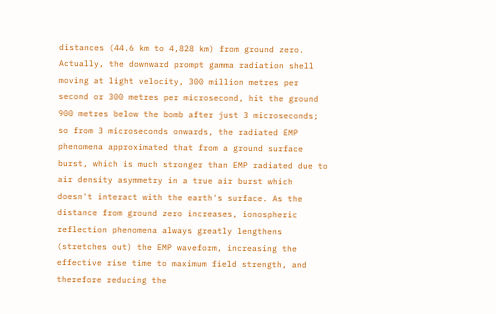distances (44.6 km to 4,828 km) from ground zero. Actually, the downward prompt gamma radiation shell moving at light velocity, 300 million metres per second or 300 metres per microsecond, hit the ground 900 metres below the bomb after just 3 microseconds; so from 3 microseconds onwards, the radiated EMP phenomena approximated that from a ground surface burst, which is much stronger than EMP radiated due to air density asymmetry in a true air burst which doesn't interact with the earth's surface. As the distance from ground zero increases, ionospheric reflection phenomena always greatly lengthens (stretches out) the EMP waveform, increasing the effective rise time to maximum field strength, and therefore reducing the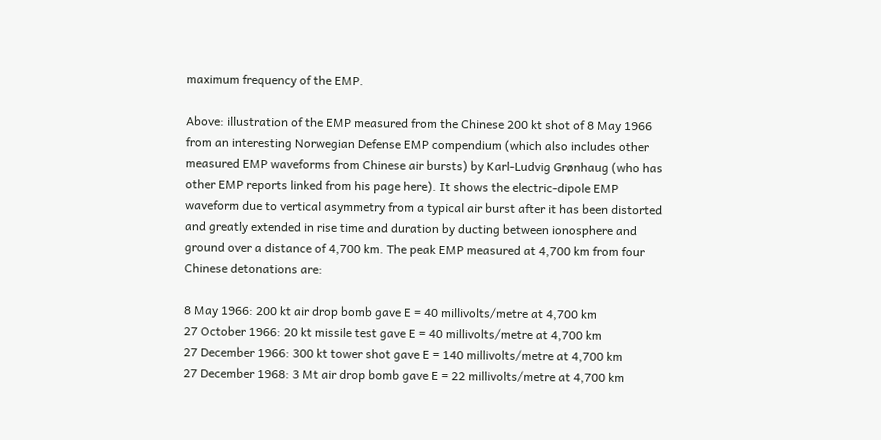maximum frequency of the EMP.

Above: illustration of the EMP measured from the Chinese 200 kt shot of 8 May 1966 from an interesting Norwegian Defense EMP compendium (which also includes other measured EMP waveforms from Chinese air bursts) by Karl-Ludvig Grønhaug (who has other EMP reports linked from his page here). It shows the electric-dipole EMP waveform due to vertical asymmetry from a typical air burst after it has been distorted and greatly extended in rise time and duration by ducting between ionosphere and ground over a distance of 4,700 km. The peak EMP measured at 4,700 km from four Chinese detonations are:

8 May 1966: 200 kt air drop bomb gave E = 40 millivolts/metre at 4,700 km
27 October 1966: 20 kt missile test gave E = 40 millivolts/metre at 4,700 km
27 December 1966: 300 kt tower shot gave E = 140 millivolts/metre at 4,700 km
27 December 1968: 3 Mt air drop bomb gave E = 22 millivolts/metre at 4,700 km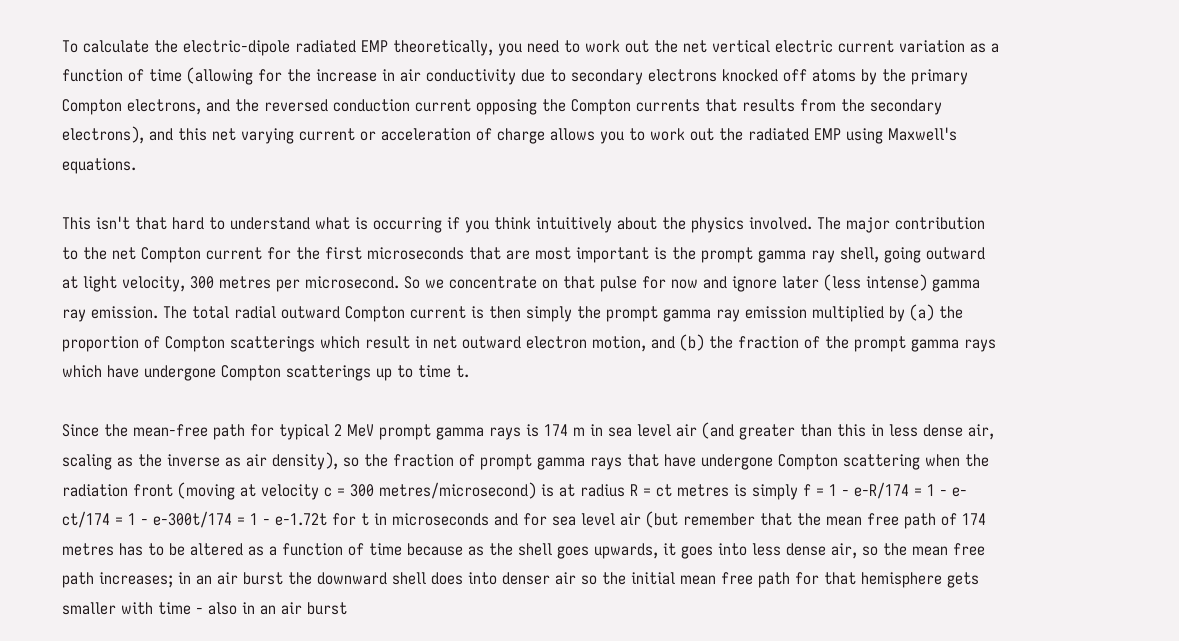To calculate the electric-dipole radiated EMP theoretically, you need to work out the net vertical electric current variation as a function of time (allowing for the increase in air conductivity due to secondary electrons knocked off atoms by the primary Compton electrons, and the reversed conduction current opposing the Compton currents that results from the secondary electrons), and this net varying current or acceleration of charge allows you to work out the radiated EMP using Maxwell's equations.

This isn't that hard to understand what is occurring if you think intuitively about the physics involved. The major contribution to the net Compton current for the first microseconds that are most important is the prompt gamma ray shell, going outward at light velocity, 300 metres per microsecond. So we concentrate on that pulse for now and ignore later (less intense) gamma ray emission. The total radial outward Compton current is then simply the prompt gamma ray emission multiplied by (a) the proportion of Compton scatterings which result in net outward electron motion, and (b) the fraction of the prompt gamma rays which have undergone Compton scatterings up to time t.

Since the mean-free path for typical 2 MeV prompt gamma rays is 174 m in sea level air (and greater than this in less dense air, scaling as the inverse as air density), so the fraction of prompt gamma rays that have undergone Compton scattering when the radiation front (moving at velocity c = 300 metres/microsecond) is at radius R = ct metres is simply f = 1 - e-R/174 = 1 - e-ct/174 = 1 - e-300t/174 = 1 - e-1.72t for t in microseconds and for sea level air (but remember that the mean free path of 174 metres has to be altered as a function of time because as the shell goes upwards, it goes into less dense air, so the mean free path increases; in an air burst the downward shell does into denser air so the initial mean free path for that hemisphere gets smaller with time - also in an air burst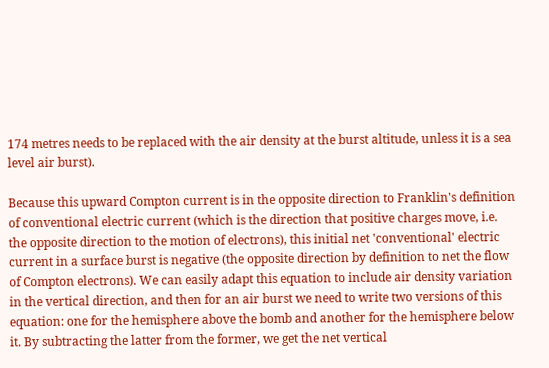174 metres needs to be replaced with the air density at the burst altitude, unless it is a sea level air burst).

Because this upward Compton current is in the opposite direction to Franklin's definition of conventional electric current (which is the direction that positive charges move, i.e. the opposite direction to the motion of electrons), this initial net 'conventional' electric current in a surface burst is negative (the opposite direction by definition to net the flow of Compton electrons). We can easily adapt this equation to include air density variation in the vertical direction, and then for an air burst we need to write two versions of this equation: one for the hemisphere above the bomb and another for the hemisphere below it. By subtracting the latter from the former, we get the net vertical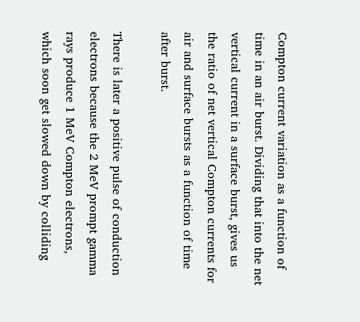Compton current variation as a function of time in an air burst. Dividing that into the net vertical current in a surface burst, gives us the ratio of net vertical Compton currents for air and surface bursts as a function of time after burst.

There is later a positive pulse of conduction electrons because the 2 MeV prompt gamma rays produce 1 MeV Compton electrons, which soon get slowed down by colliding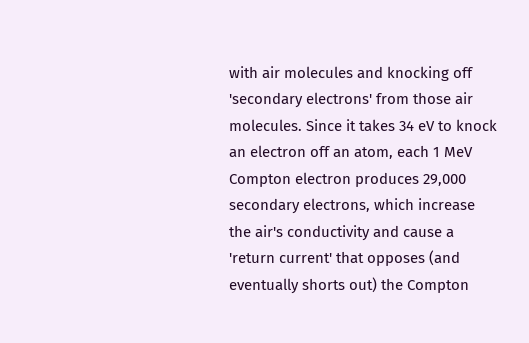with air molecules and knocking off 'secondary electrons' from those air molecules. Since it takes 34 eV to knock an electron off an atom, each 1 MeV Compton electron produces 29,000 secondary electrons, which increase the air's conductivity and cause a 'return current' that opposes (and eventually shorts out) the Compton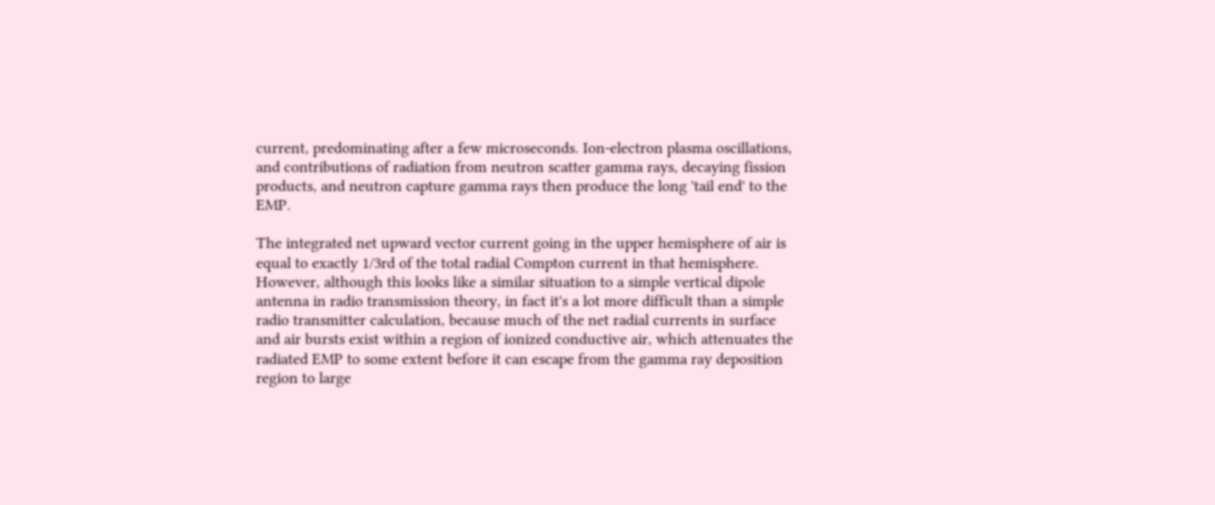current, predominating after a few microseconds. Ion-electron plasma oscillations, and contributions of radiation from neutron scatter gamma rays, decaying fission products, and neutron capture gamma rays then produce the long 'tail end' to the EMP.

The integrated net upward vector current going in the upper hemisphere of air is equal to exactly 1/3rd of the total radial Compton current in that hemisphere. However, although this looks like a similar situation to a simple vertical dipole antenna in radio transmission theory, in fact it's a lot more difficult than a simple radio transmitter calculation, because much of the net radial currents in surface and air bursts exist within a region of ionized conductive air, which attenuates the radiated EMP to some extent before it can escape from the gamma ray deposition region to large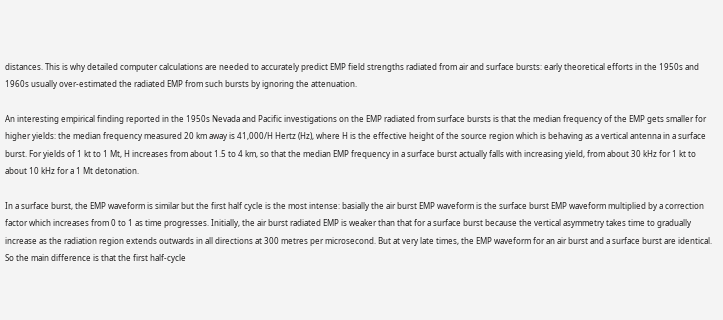distances. This is why detailed computer calculations are needed to accurately predict EMP field strengths radiated from air and surface bursts: early theoretical efforts in the 1950s and 1960s usually over-estimated the radiated EMP from such bursts by ignoring the attenuation.

An interesting empirical finding reported in the 1950s Nevada and Pacific investigations on the EMP radiated from surface bursts is that the median frequency of the EMP gets smaller for higher yields: the median frequency measured 20 km away is 41,000/H Hertz (Hz), where H is the effective height of the source region which is behaving as a vertical antenna in a surface burst. For yields of 1 kt to 1 Mt, H increases from about 1.5 to 4 km, so that the median EMP frequency in a surface burst actually falls with increasing yield, from about 30 kHz for 1 kt to about 10 kHz for a 1 Mt detonation.

In a surface burst, the EMP waveform is similar but the first half cycle is the most intense: basially the air burst EMP waveform is the surface burst EMP waveform multiplied by a correction factor which increases from 0 to 1 as time progresses. Initially, the air burst radiated EMP is weaker than that for a surface burst because the vertical asymmetry takes time to gradually increase as the radiation region extends outwards in all directions at 300 metres per microsecond. But at very late times, the EMP waveform for an air burst and a surface burst are identical. So the main difference is that the first half-cycle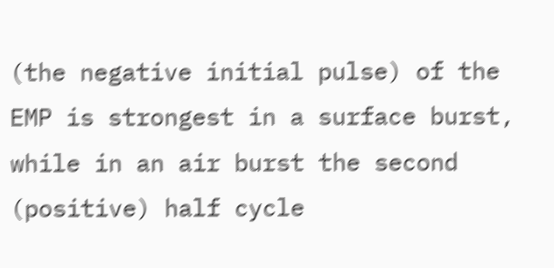(the negative initial pulse) of the EMP is strongest in a surface burst, while in an air burst the second (positive) half cycle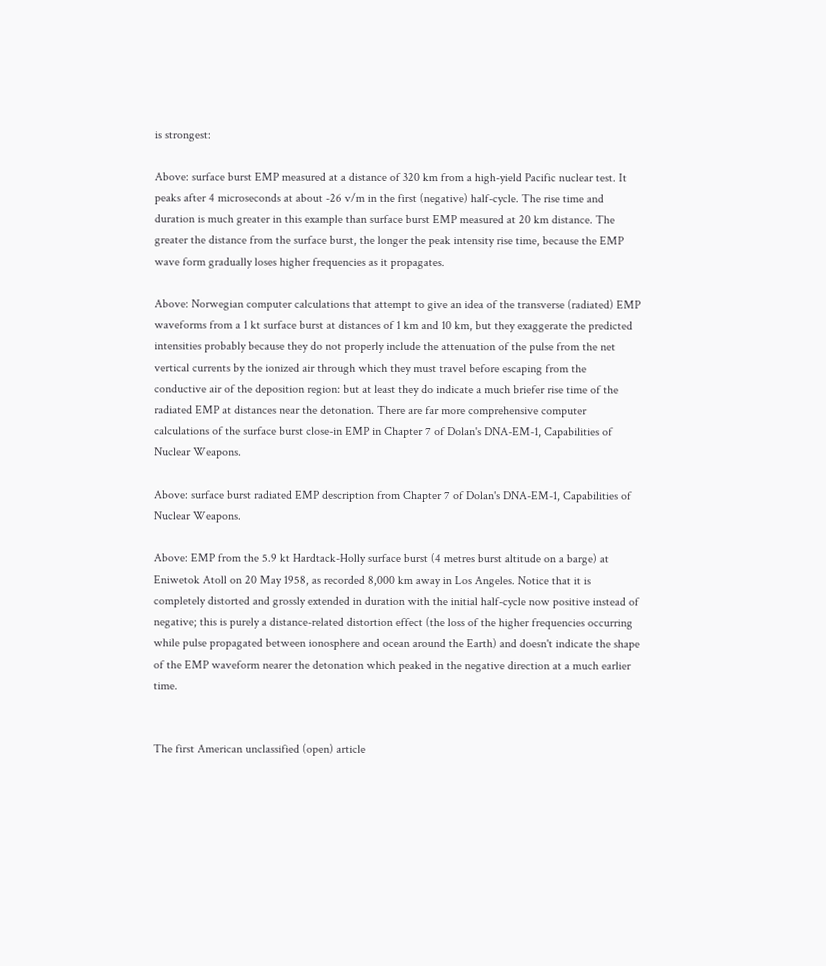is strongest:

Above: surface burst EMP measured at a distance of 320 km from a high-yield Pacific nuclear test. It peaks after 4 microseconds at about -26 v/m in the first (negative) half-cycle. The rise time and duration is much greater in this example than surface burst EMP measured at 20 km distance. The greater the distance from the surface burst, the longer the peak intensity rise time, because the EMP wave form gradually loses higher frequencies as it propagates.

Above: Norwegian computer calculations that attempt to give an idea of the transverse (radiated) EMP waveforms from a 1 kt surface burst at distances of 1 km and 10 km, but they exaggerate the predicted intensities probably because they do not properly include the attenuation of the pulse from the net vertical currents by the ionized air through which they must travel before escaping from the conductive air of the deposition region: but at least they do indicate a much briefer rise time of the radiated EMP at distances near the detonation. There are far more comprehensive computer calculations of the surface burst close-in EMP in Chapter 7 of Dolan's DNA-EM-1, Capabilities of Nuclear Weapons.

Above: surface burst radiated EMP description from Chapter 7 of Dolan's DNA-EM-1, Capabilities of Nuclear Weapons.

Above: EMP from the 5.9 kt Hardtack-Holly surface burst (4 metres burst altitude on a barge) at Eniwetok Atoll on 20 May 1958, as recorded 8,000 km away in Los Angeles. Notice that it is completely distorted and grossly extended in duration with the initial half-cycle now positive instead of negative; this is purely a distance-related distortion effect (the loss of the higher frequencies occurring while pulse propagated between ionosphere and ocean around the Earth) and doesn't indicate the shape of the EMP waveform nearer the detonation which peaked in the negative direction at a much earlier time.


The first American unclassified (open) article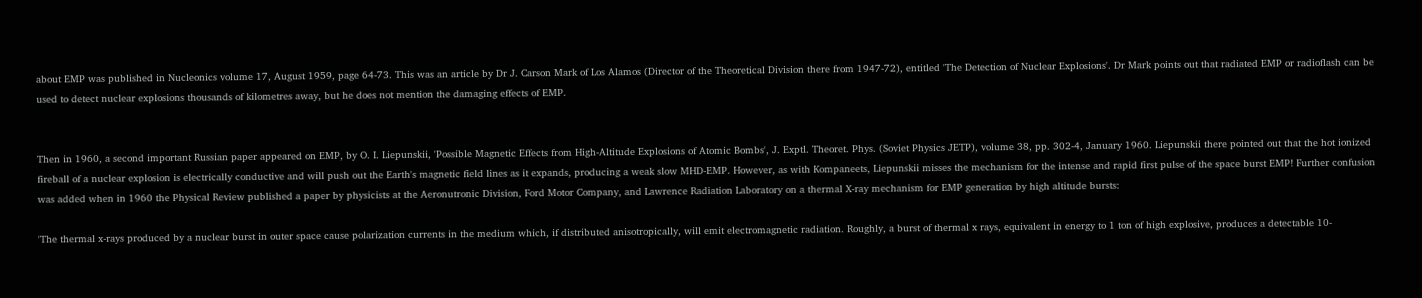about EMP was published in Nucleonics volume 17, August 1959, page 64-73. This was an article by Dr J. Carson Mark of Los Alamos (Director of the Theoretical Division there from 1947-72), entitled 'The Detection of Nuclear Explosions'. Dr Mark points out that radiated EMP or radioflash can be used to detect nuclear explosions thousands of kilometres away, but he does not mention the damaging effects of EMP.


Then in 1960, a second important Russian paper appeared on EMP, by O. I. Liepunskii, 'Possible Magnetic Effects from High-Altitude Explosions of Atomic Bombs', J. Exptl. Theoret. Phys. (Soviet Physics JETP), volume 38, pp. 302-4, January 1960. Liepunskii there pointed out that the hot ionized fireball of a nuclear explosion is electrically conductive and will push out the Earth's magnetic field lines as it expands, producing a weak slow MHD-EMP. However, as with Kompaneets, Liepunskii misses the mechanism for the intense and rapid first pulse of the space burst EMP! Further confusion was added when in 1960 the Physical Review published a paper by physicists at the Aeronutronic Division, Ford Motor Company, and Lawrence Radiation Laboratory on a thermal X-ray mechanism for EMP generation by high altitude bursts:

'The thermal x-rays produced by a nuclear burst in outer space cause polarization currents in the medium which, if distributed anisotropically, will emit electromagnetic radiation. Roughly, a burst of thermal x rays, equivalent in energy to 1 ton of high explosive, produces a detectable 10-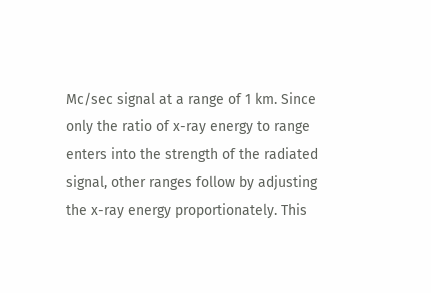Mc/sec signal at a range of 1 km. Since only the ratio of x-ray energy to range enters into the strength of the radiated signal, other ranges follow by adjusting the x-ray energy proportionately. This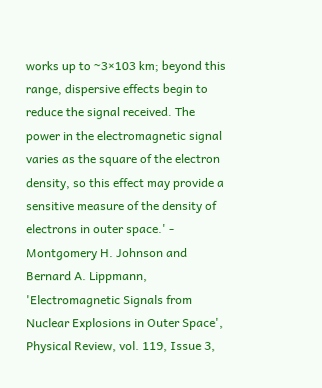works up to ~3×103 km; beyond this range, dispersive effects begin to reduce the signal received. The power in the electromagnetic signal varies as the square of the electron density, so this effect may provide a sensitive measure of the density of electrons in outer space.' - Montgomery H. Johnson and Bernard A. Lippmann, 'Electromagnetic Signals from Nuclear Explosions in Outer Space', Physical Review, vol. 119, Issue 3,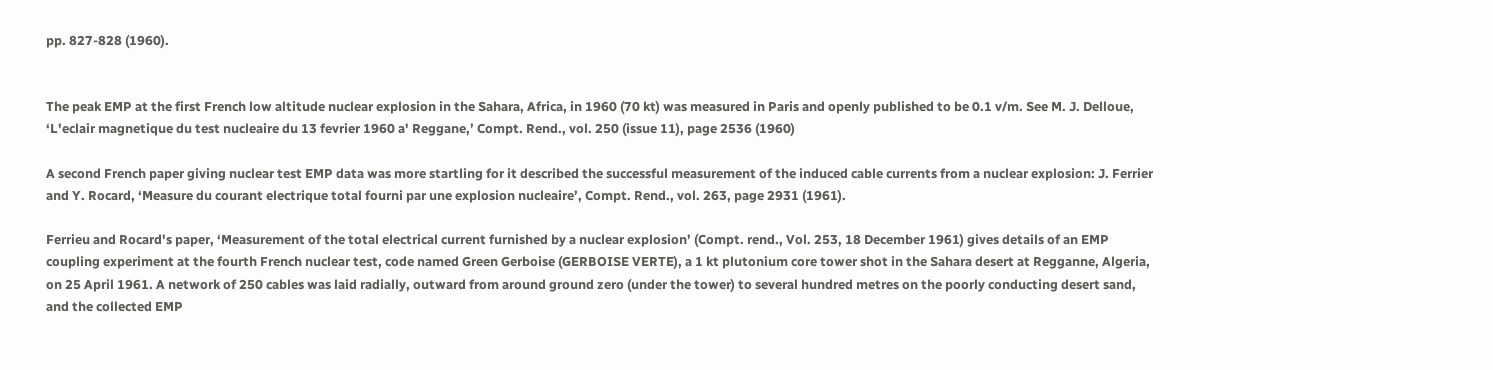pp. 827-828 (1960).


The peak EMP at the first French low altitude nuclear explosion in the Sahara, Africa, in 1960 (70 kt) was measured in Paris and openly published to be 0.1 v/m. See M. J. Delloue, ‘L'eclair magnetique du test nucleaire du 13 fevrier 1960 a' Reggane,’ Compt. Rend., vol. 250 (issue 11), page 2536 (1960)

A second French paper giving nuclear test EMP data was more startling for it described the successful measurement of the induced cable currents from a nuclear explosion: J. Ferrier and Y. Rocard, ‘Measure du courant electrique total fourni par une explosion nucleaire’, Compt. Rend., vol. 263, page 2931 (1961).

Ferrieu and Rocard's paper, ‘Measurement of the total electrical current furnished by a nuclear explosion’ (Compt. rend., Vol. 253, 18 December 1961) gives details of an EMP coupling experiment at the fourth French nuclear test, code named Green Gerboise (GERBOISE VERTE), a 1 kt plutonium core tower shot in the Sahara desert at Regganne, Algeria, on 25 April 1961. A network of 250 cables was laid radially, outward from around ground zero (under the tower) to several hundred metres on the poorly conducting desert sand, and the collected EMP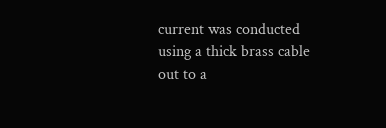current was conducted using a thick brass cable out to a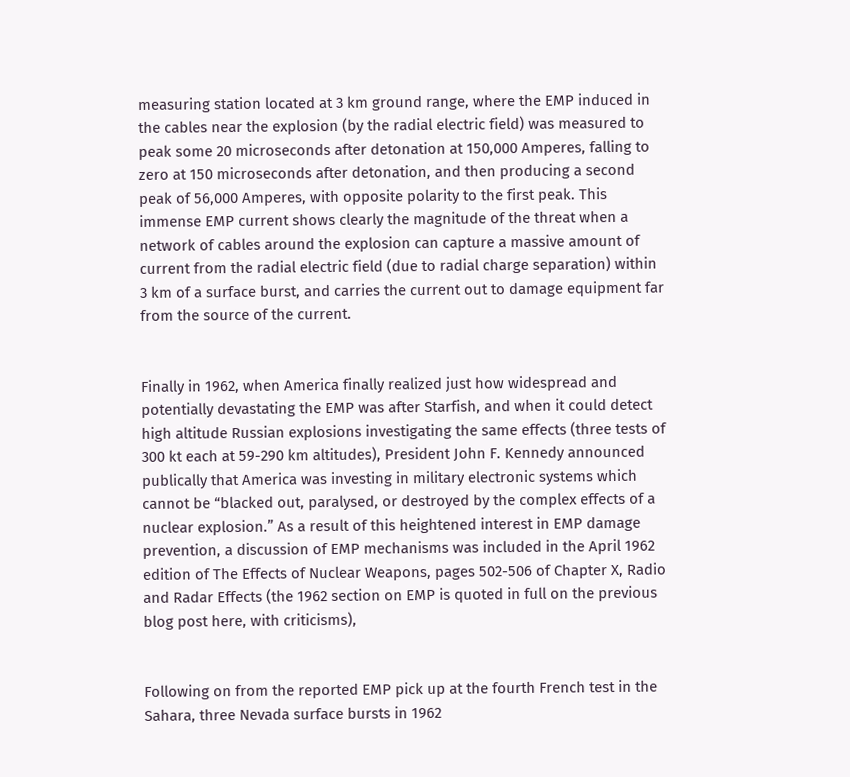measuring station located at 3 km ground range, where the EMP induced in the cables near the explosion (by the radial electric field) was measured to peak some 20 microseconds after detonation at 150,000 Amperes, falling to zero at 150 microseconds after detonation, and then producing a second peak of 56,000 Amperes, with opposite polarity to the first peak. This immense EMP current shows clearly the magnitude of the threat when a network of cables around the explosion can capture a massive amount of current from the radial electric field (due to radial charge separation) within 3 km of a surface burst, and carries the current out to damage equipment far from the source of the current.


Finally in 1962, when America finally realized just how widespread and potentially devastating the EMP was after Starfish, and when it could detect high altitude Russian explosions investigating the same effects (three tests of 300 kt each at 59-290 km altitudes), President John F. Kennedy announced publically that America was investing in military electronic systems which cannot be “blacked out, paralysed, or destroyed by the complex effects of a nuclear explosion.” As a result of this heightened interest in EMP damage prevention, a discussion of EMP mechanisms was included in the April 1962 edition of The Effects of Nuclear Weapons, pages 502-506 of Chapter X, Radio and Radar Effects (the 1962 section on EMP is quoted in full on the previous blog post here, with criticisms),


Following on from the reported EMP pick up at the fourth French test in the Sahara, three Nevada surface bursts in 1962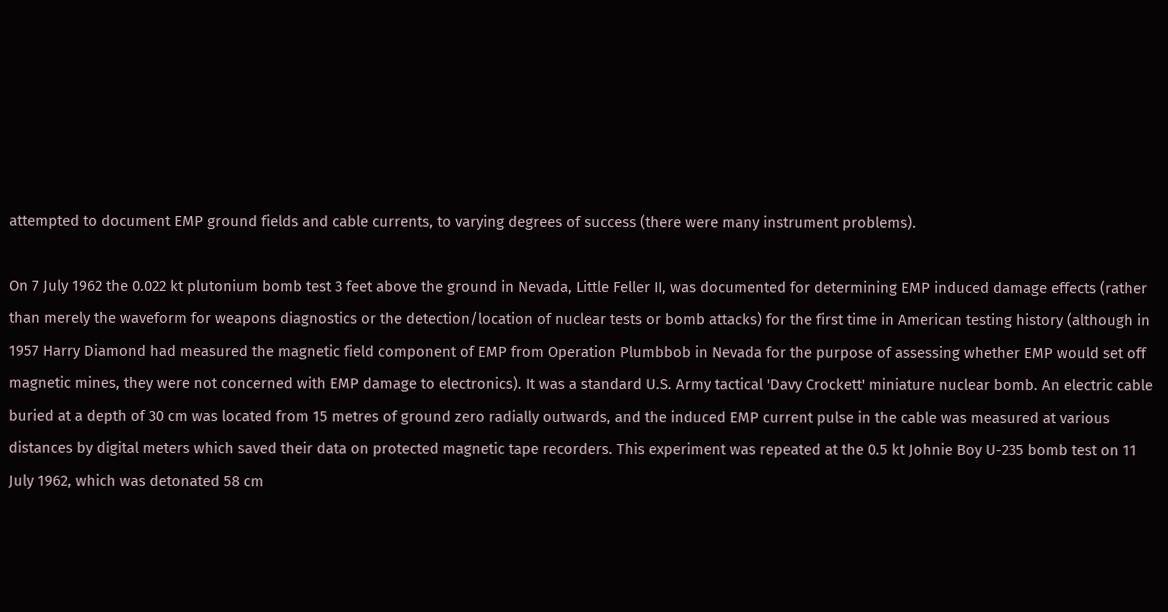attempted to document EMP ground fields and cable currents, to varying degrees of success (there were many instrument problems).

On 7 July 1962 the 0.022 kt plutonium bomb test 3 feet above the ground in Nevada, Little Feller II, was documented for determining EMP induced damage effects (rather than merely the waveform for weapons diagnostics or the detection/location of nuclear tests or bomb attacks) for the first time in American testing history (although in 1957 Harry Diamond had measured the magnetic field component of EMP from Operation Plumbbob in Nevada for the purpose of assessing whether EMP would set off magnetic mines, they were not concerned with EMP damage to electronics). It was a standard U.S. Army tactical 'Davy Crockett' miniature nuclear bomb. An electric cable buried at a depth of 30 cm was located from 15 metres of ground zero radially outwards, and the induced EMP current pulse in the cable was measured at various distances by digital meters which saved their data on protected magnetic tape recorders. This experiment was repeated at the 0.5 kt Johnie Boy U-235 bomb test on 11 July 1962, which was detonated 58 cm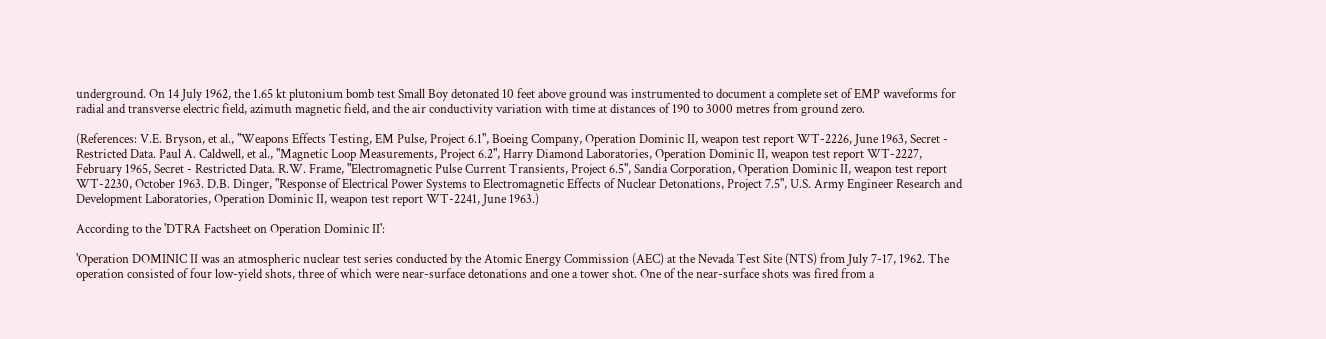underground. On 14 July 1962, the 1.65 kt plutonium bomb test Small Boy detonated 10 feet above ground was instrumented to document a complete set of EMP waveforms for radial and transverse electric field, azimuth magnetic field, and the air conductivity variation with time at distances of 190 to 3000 metres from ground zero.

(References: V.E. Bryson, et al., "Weapons Effects Testing, EM Pulse, Project 6.1", Boeing Company, Operation Dominic II, weapon test report WT-2226, June 1963, Secret - Restricted Data. Paul A. Caldwell, et al., "Magnetic Loop Measurements, Project 6.2", Harry Diamond Laboratories, Operation Dominic II, weapon test report WT-2227, February 1965, Secret - Restricted Data. R.W. Frame, "Electromagnetic Pulse Current Transients, Project 6.5", Sandia Corporation, Operation Dominic II, weapon test report WT-2230, October 1963. D.B. Dinger, "Response of Electrical Power Systems to Electromagnetic Effects of Nuclear Detonations, Project 7.5", U.S. Army Engineer Research and Development Laboratories, Operation Dominic II, weapon test report WT-2241, June 1963.)

According to the 'DTRA Factsheet on Operation Dominic II':

'Operation DOMINIC II was an atmospheric nuclear test series conducted by the Atomic Energy Commission (AEC) at the Nevada Test Site (NTS) from July 7-17, 1962. The operation consisted of four low-yield shots, three of which were near-surface detonations and one a tower shot. One of the near-surface shots was fired from a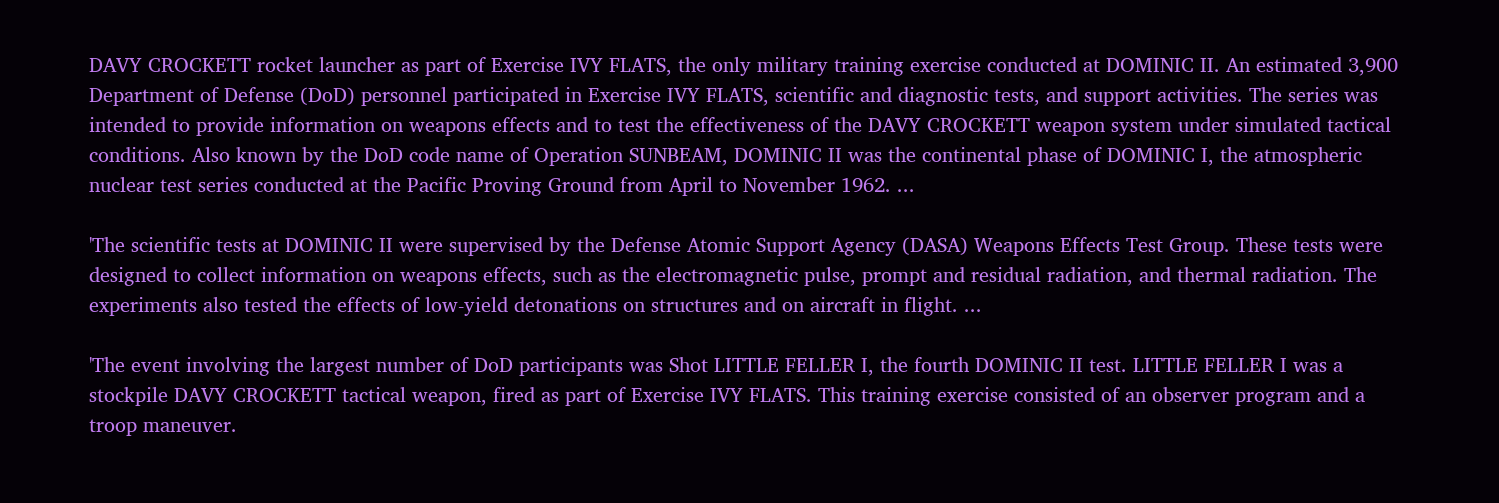DAVY CROCKETT rocket launcher as part of Exercise IVY FLATS, the only military training exercise conducted at DOMINIC II. An estimated 3,900 Department of Defense (DoD) personnel participated in Exercise IVY FLATS, scientific and diagnostic tests, and support activities. The series was intended to provide information on weapons effects and to test the effectiveness of the DAVY CROCKETT weapon system under simulated tactical conditions. Also known by the DoD code name of Operation SUNBEAM, DOMINIC II was the continental phase of DOMINIC I, the atmospheric nuclear test series conducted at the Pacific Proving Ground from April to November 1962. ...

'The scientific tests at DOMINIC II were supervised by the Defense Atomic Support Agency (DASA) Weapons Effects Test Group. These tests were designed to collect information on weapons effects, such as the electromagnetic pulse, prompt and residual radiation, and thermal radiation. The experiments also tested the effects of low-yield detonations on structures and on aircraft in flight. ...

'The event involving the largest number of DoD participants was Shot LITTLE FELLER I, the fourth DOMINIC II test. LITTLE FELLER I was a stockpile DAVY CROCKETT tactical weapon, fired as part of Exercise IVY FLATS. This training exercise consisted of an observer program and a troop maneuver.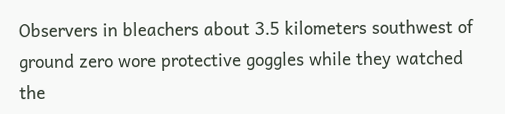Observers in bleachers about 3.5 kilometers southwest of ground zero wore protective goggles while they watched the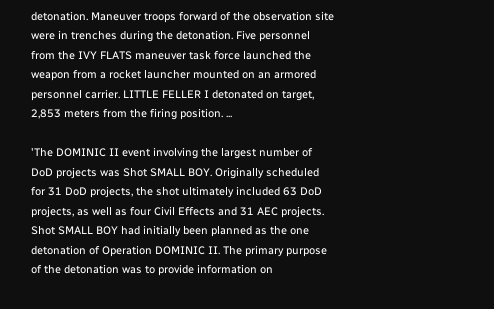detonation. Maneuver troops forward of the observation site were in trenches during the detonation. Five personnel from the IVY FLATS maneuver task force launched the weapon from a rocket launcher mounted on an armored personnel carrier. LITTLE FELLER I detonated on target, 2,853 meters from the firing position. ...

'The DOMINIC II event involving the largest number of DoD projects was Shot SMALL BOY. Originally scheduled for 31 DoD projects, the shot ultimately included 63 DoD projects, as well as four Civil Effects and 31 AEC projects. Shot SMALL BOY had initially been planned as the one detonation of Operation DOMINIC II. The primary purpose of the detonation was to provide information on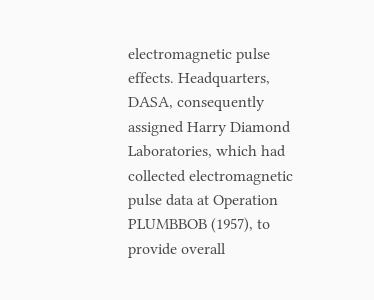electromagnetic pulse effects. Headquarters, DASA, consequently assigned Harry Diamond Laboratories, which had collected electromagnetic pulse data at Operation PLUMBBOB (1957), to provide overall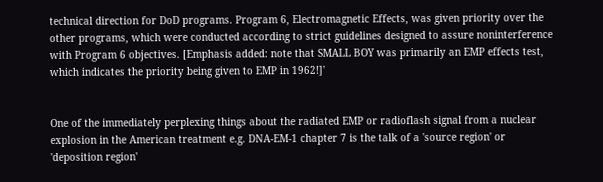technical direction for DoD programs. Program 6, Electromagnetic Effects, was given priority over the other programs, which were conducted according to strict guidelines designed to assure noninterference with Program 6 objectives. [Emphasis added: note that SMALL BOY was primarily an EMP effects test, which indicates the priority being given to EMP in 1962!]'


One of the immediately perplexing things about the radiated EMP or radioflash signal from a nuclear explosion in the American treatment e.g. DNA-EM-1 chapter 7 is the talk of a 'source region' or 'deposition region'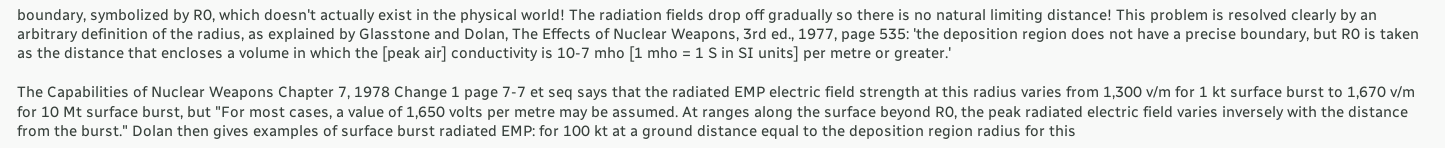boundary, symbolized by R0, which doesn't actually exist in the physical world! The radiation fields drop off gradually so there is no natural limiting distance! This problem is resolved clearly by an arbitrary definition of the radius, as explained by Glasstone and Dolan, The Effects of Nuclear Weapons, 3rd ed., 1977, page 535: 'the deposition region does not have a precise boundary, but R0 is taken as the distance that encloses a volume in which the [peak air] conductivity is 10-7 mho [1 mho = 1 S in SI units] per metre or greater.'

The Capabilities of Nuclear Weapons Chapter 7, 1978 Change 1 page 7-7 et seq says that the radiated EMP electric field strength at this radius varies from 1,300 v/m for 1 kt surface burst to 1,670 v/m for 10 Mt surface burst, but "For most cases, a value of 1,650 volts per metre may be assumed. At ranges along the surface beyond R0, the peak radiated electric field varies inversely with the distance from the burst." Dolan then gives examples of surface burst radiated EMP: for 100 kt at a ground distance equal to the deposition region radius for this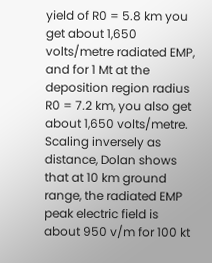yield of R0 = 5.8 km you get about 1,650 volts/metre radiated EMP, and for 1 Mt at the deposition region radius R0 = 7.2 km, you also get about 1,650 volts/metre. Scaling inversely as distance, Dolan shows that at 10 km ground range, the radiated EMP peak electric field is about 950 v/m for 100 kt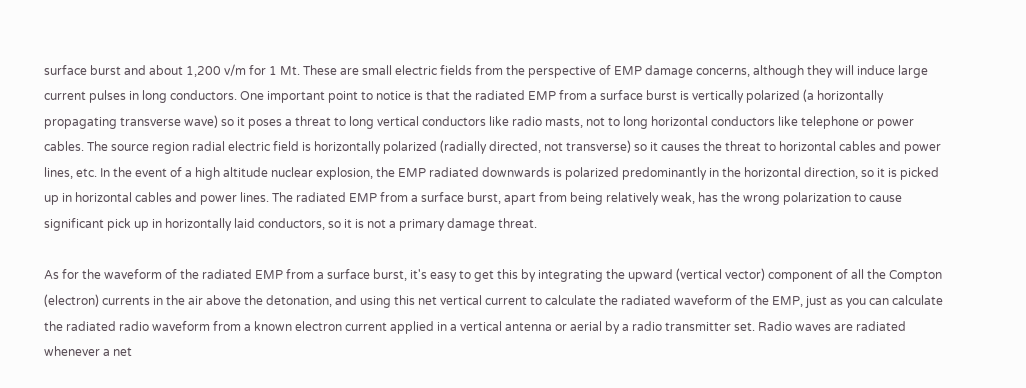surface burst and about 1,200 v/m for 1 Mt. These are small electric fields from the perspective of EMP damage concerns, although they will induce large current pulses in long conductors. One important point to notice is that the radiated EMP from a surface burst is vertically polarized (a horizontally propagating transverse wave) so it poses a threat to long vertical conductors like radio masts, not to long horizontal conductors like telephone or power cables. The source region radial electric field is horizontally polarized (radially directed, not transverse) so it causes the threat to horizontal cables and power lines, etc. In the event of a high altitude nuclear explosion, the EMP radiated downwards is polarized predominantly in the horizontal direction, so it is picked up in horizontal cables and power lines. The radiated EMP from a surface burst, apart from being relatively weak, has the wrong polarization to cause significant pick up in horizontally laid conductors, so it is not a primary damage threat.

As for the waveform of the radiated EMP from a surface burst, it's easy to get this by integrating the upward (vertical vector) component of all the Compton (electron) currents in the air above the detonation, and using this net vertical current to calculate the radiated waveform of the EMP, just as you can calculate the radiated radio waveform from a known electron current applied in a vertical antenna or aerial by a radio transmitter set. Radio waves are radiated whenever a net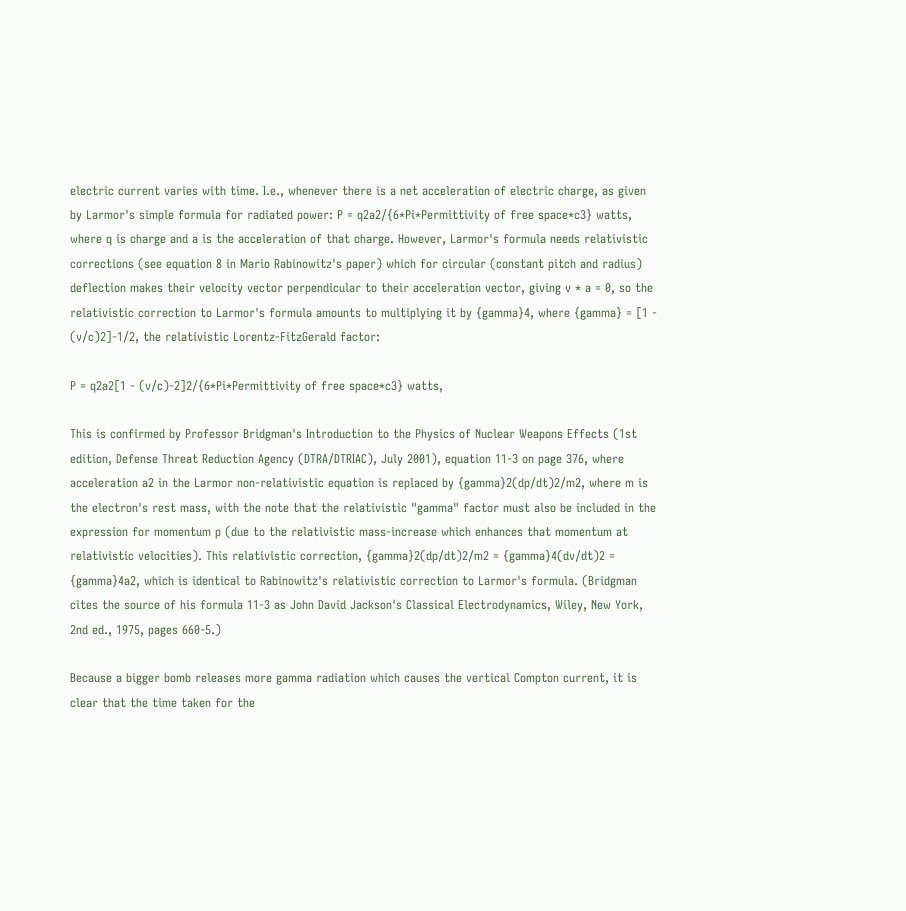electric current varies with time. I.e., whenever there is a net acceleration of electric charge, as given by Larmor's simple formula for radiated power: P = q2a2/{6*Pi*Permittivity of free space*c3} watts, where q is charge and a is the acceleration of that charge. However, Larmor's formula needs relativistic corrections (see equation 8 in Mario Rabinowitz's paper) which for circular (constant pitch and radius) deflection makes their velocity vector perpendicular to their acceleration vector, giving v * a = 0, so the relativistic correction to Larmor's formula amounts to multiplying it by {gamma}4, where {gamma} = [1 - (v/c)2]-1/2, the relativistic Lorentz-FitzGerald factor:

P = q2a2[1 - (v/c)-2]2/{6*Pi*Permittivity of free space*c3} watts,

This is confirmed by Professor Bridgman's Introduction to the Physics of Nuclear Weapons Effects (1st edition, Defense Threat Reduction Agency (DTRA/DTRIAC), July 2001), equation 11-3 on page 376, where acceleration a2 in the Larmor non-relativistic equation is replaced by {gamma}2(dp/dt)2/m2, where m is the electron's rest mass, with the note that the relativistic "gamma" factor must also be included in the expression for momentum p (due to the relativistic mass-increase which enhances that momentum at relativistic velocities). This relativistic correction, {gamma}2(dp/dt)2/m2 = {gamma}4(dv/dt)2 = {gamma}4a2, which is identical to Rabinowitz's relativistic correction to Larmor's formula. (Bridgman cites the source of his formula 11-3 as John David Jackson's Classical Electrodynamics, Wiley, New York, 2nd ed., 1975, pages 660-5.)

Because a bigger bomb releases more gamma radiation which causes the vertical Compton current, it is clear that the time taken for the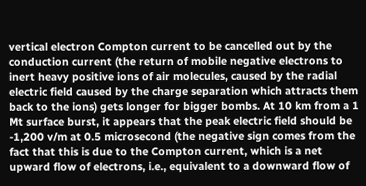vertical electron Compton current to be cancelled out by the conduction current (the return of mobile negative electrons to inert heavy positive ions of air molecules, caused by the radial electric field caused by the charge separation which attracts them back to the ions) gets longer for bigger bombs. At 10 km from a 1 Mt surface burst, it appears that the peak electric field should be -1,200 v/m at 0.5 microsecond (the negative sign comes from the fact that this is due to the Compton current, which is a net upward flow of electrons, i.e., equivalent to a downward flow of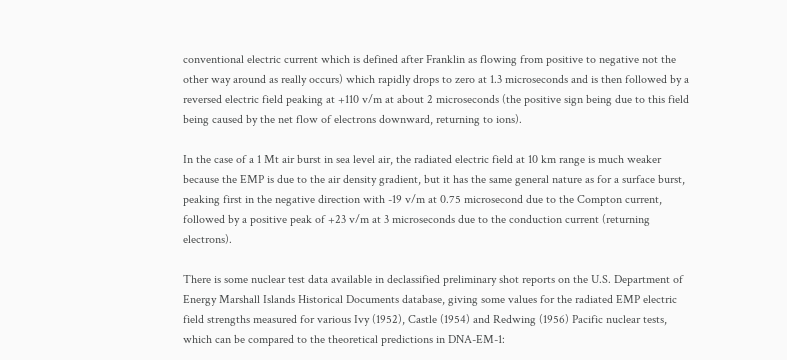conventional electric current which is defined after Franklin as flowing from positive to negative not the other way around as really occurs) which rapidly drops to zero at 1.3 microseconds and is then followed by a reversed electric field peaking at +110 v/m at about 2 microseconds (the positive sign being due to this field being caused by the net flow of electrons downward, returning to ions).

In the case of a 1 Mt air burst in sea level air, the radiated electric field at 10 km range is much weaker because the EMP is due to the air density gradient, but it has the same general nature as for a surface burst, peaking first in the negative direction with -19 v/m at 0.75 microsecond due to the Compton current, followed by a positive peak of +23 v/m at 3 microseconds due to the conduction current (returning electrons).

There is some nuclear test data available in declassified preliminary shot reports on the U.S. Department of Energy Marshall Islands Historical Documents database, giving some values for the radiated EMP electric field strengths measured for various Ivy (1952), Castle (1954) and Redwing (1956) Pacific nuclear tests, which can be compared to the theoretical predictions in DNA-EM-1: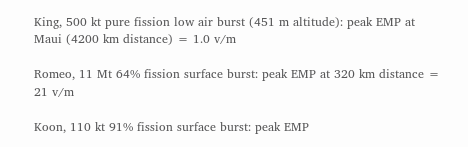King, 500 kt pure fission low air burst (451 m altitude): peak EMP at Maui (4200 km distance) = 1.0 v/m

Romeo, 11 Mt 64% fission surface burst: peak EMP at 320 km distance = 21 v/m

Koon, 110 kt 91% fission surface burst: peak EMP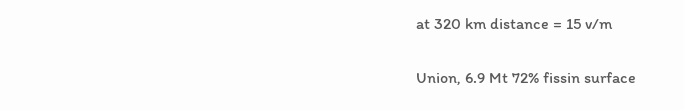at 320 km distance = 15 v/m

Union, 6.9 Mt 72% fissin surface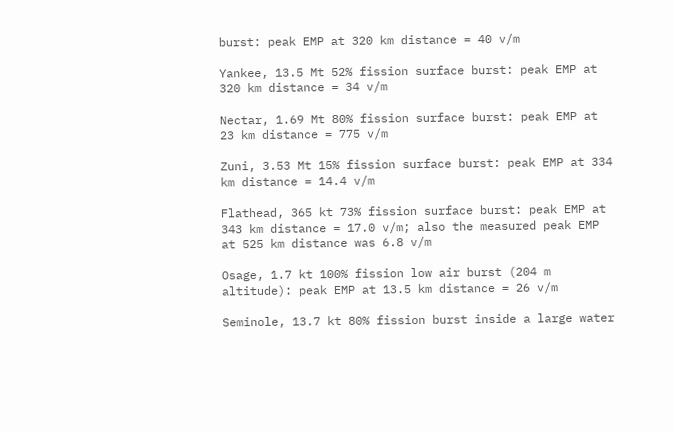burst: peak EMP at 320 km distance = 40 v/m

Yankee, 13.5 Mt 52% fission surface burst: peak EMP at 320 km distance = 34 v/m

Nectar, 1.69 Mt 80% fission surface burst: peak EMP at 23 km distance = 775 v/m

Zuni, 3.53 Mt 15% fission surface burst: peak EMP at 334 km distance = 14.4 v/m

Flathead, 365 kt 73% fission surface burst: peak EMP at 343 km distance = 17.0 v/m; also the measured peak EMP at 525 km distance was 6.8 v/m

Osage, 1.7 kt 100% fission low air burst (204 m altitude): peak EMP at 13.5 km distance = 26 v/m

Seminole, 13.7 kt 80% fission burst inside a large water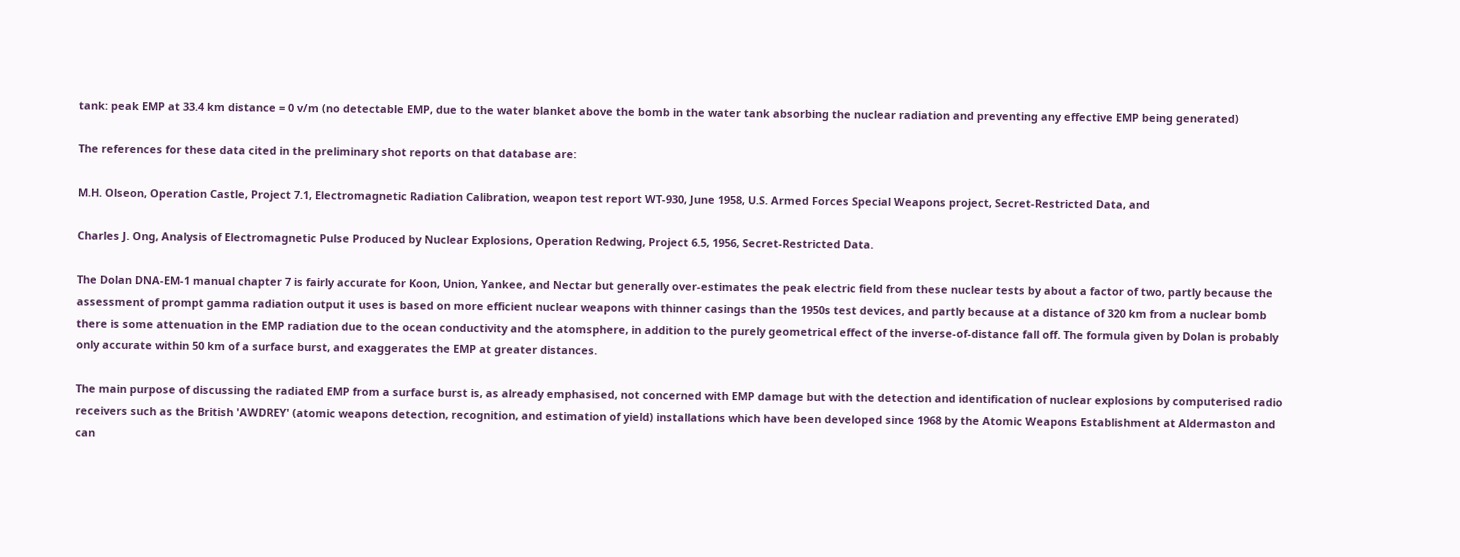tank: peak EMP at 33.4 km distance = 0 v/m (no detectable EMP, due to the water blanket above the bomb in the water tank absorbing the nuclear radiation and preventing any effective EMP being generated)

The references for these data cited in the preliminary shot reports on that database are:

M.H. Olseon, Operation Castle, Project 7.1, Electromagnetic Radiation Calibration, weapon test report WT-930, June 1958, U.S. Armed Forces Special Weapons project, Secret-Restricted Data, and

Charles J. Ong, Analysis of Electromagnetic Pulse Produced by Nuclear Explosions, Operation Redwing, Project 6.5, 1956, Secret-Restricted Data.

The Dolan DNA-EM-1 manual chapter 7 is fairly accurate for Koon, Union, Yankee, and Nectar but generally over-estimates the peak electric field from these nuclear tests by about a factor of two, partly because the assessment of prompt gamma radiation output it uses is based on more efficient nuclear weapons with thinner casings than the 1950s test devices, and partly because at a distance of 320 km from a nuclear bomb there is some attenuation in the EMP radiation due to the ocean conductivity and the atomsphere, in addition to the purely geometrical effect of the inverse-of-distance fall off. The formula given by Dolan is probably only accurate within 50 km of a surface burst, and exaggerates the EMP at greater distances.

The main purpose of discussing the radiated EMP from a surface burst is, as already emphasised, not concerned with EMP damage but with the detection and identification of nuclear explosions by computerised radio receivers such as the British 'AWDREY' (atomic weapons detection, recognition, and estimation of yield) installations which have been developed since 1968 by the Atomic Weapons Establishment at Aldermaston and can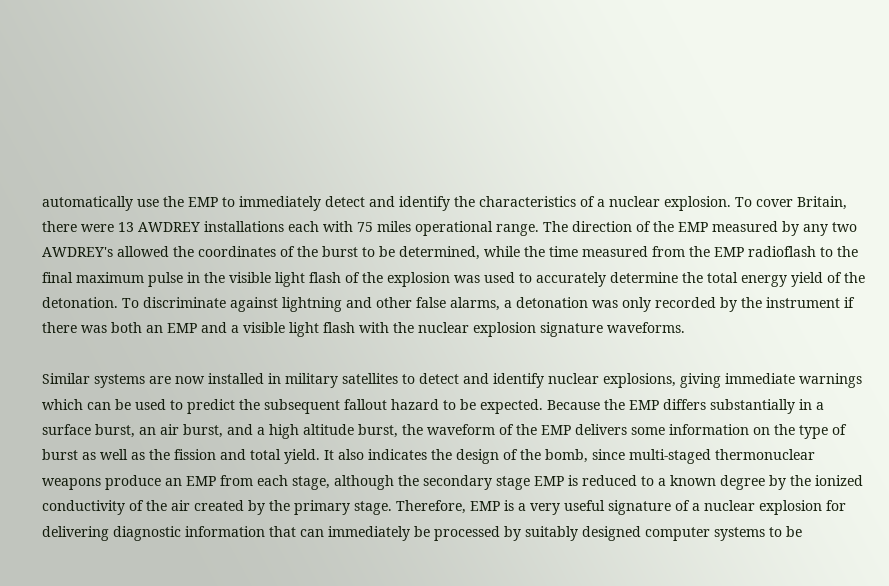automatically use the EMP to immediately detect and identify the characteristics of a nuclear explosion. To cover Britain, there were 13 AWDREY installations each with 75 miles operational range. The direction of the EMP measured by any two AWDREY's allowed the coordinates of the burst to be determined, while the time measured from the EMP radioflash to the final maximum pulse in the visible light flash of the explosion was used to accurately determine the total energy yield of the detonation. To discriminate against lightning and other false alarms, a detonation was only recorded by the instrument if there was both an EMP and a visible light flash with the nuclear explosion signature waveforms.

Similar systems are now installed in military satellites to detect and identify nuclear explosions, giving immediate warnings which can be used to predict the subsequent fallout hazard to be expected. Because the EMP differs substantially in a surface burst, an air burst, and a high altitude burst, the waveform of the EMP delivers some information on the type of burst as well as the fission and total yield. It also indicates the design of the bomb, since multi-staged thermonuclear weapons produce an EMP from each stage, although the secondary stage EMP is reduced to a known degree by the ionized conductivity of the air created by the primary stage. Therefore, EMP is a very useful signature of a nuclear explosion for delivering diagnostic information that can immediately be processed by suitably designed computer systems to be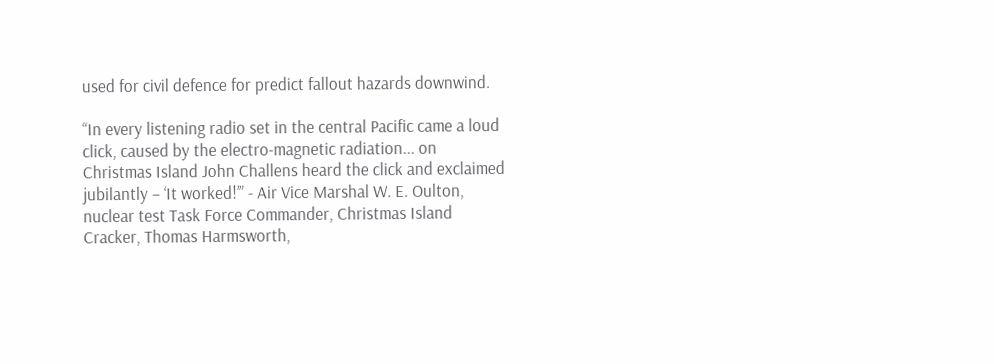used for civil defence for predict fallout hazards downwind.

“In every listening radio set in the central Pacific came a loud click, caused by the electro-magnetic radiation... on Christmas Island John Challens heard the click and exclaimed jubilantly – ‘It worked!’” - Air Vice Marshal W. E. Oulton, nuclear test Task Force Commander, Christmas Island Cracker, Thomas Harmsworth,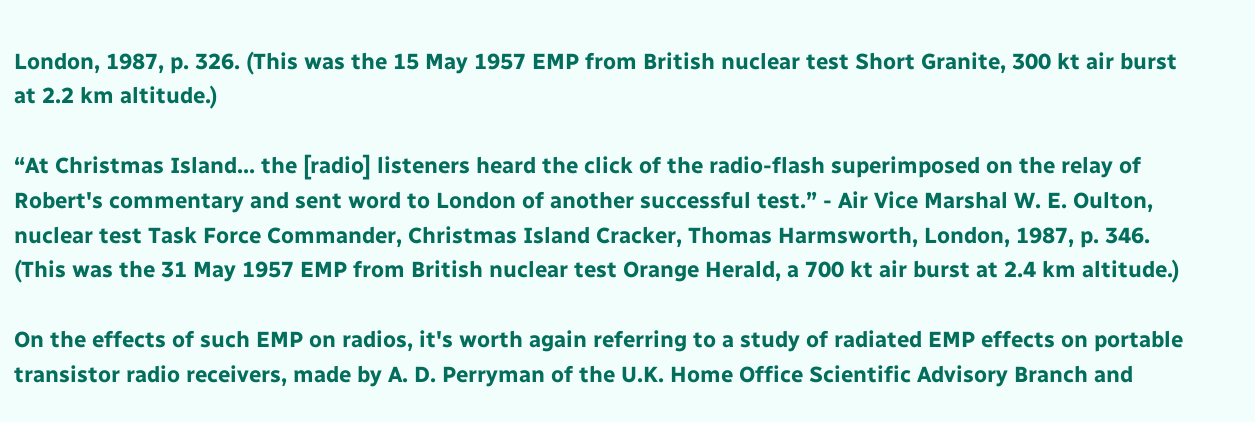London, 1987, p. 326. (This was the 15 May 1957 EMP from British nuclear test Short Granite, 300 kt air burst at 2.2 km altitude.)

“At Christmas Island... the [radio] listeners heard the click of the radio-flash superimposed on the relay of Robert's commentary and sent word to London of another successful test.” - Air Vice Marshal W. E. Oulton, nuclear test Task Force Commander, Christmas Island Cracker, Thomas Harmsworth, London, 1987, p. 346. (This was the 31 May 1957 EMP from British nuclear test Orange Herald, a 700 kt air burst at 2.4 km altitude.)

On the effects of such EMP on radios, it's worth again referring to a study of radiated EMP effects on portable transistor radio receivers, made by A. D. Perryman of the U.K. Home Office Scientific Advisory Branch and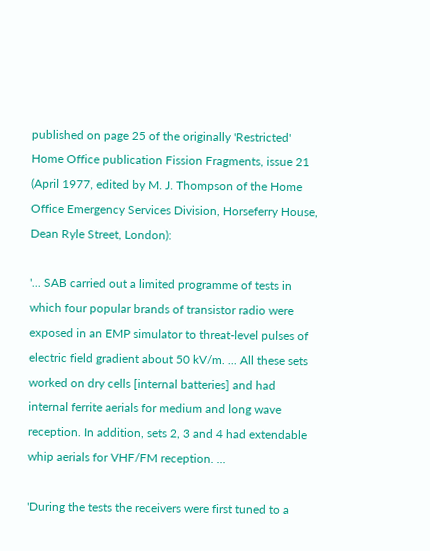published on page 25 of the originally 'Restricted' Home Office publication Fission Fragments, issue 21 (April 1977, edited by M. J. Thompson of the Home Office Emergency Services Division, Horseferry House, Dean Ryle Street, London):

'... SAB carried out a limited programme of tests in which four popular brands of transistor radio were exposed in an EMP simulator to threat-level pulses of electric field gradient about 50 kV/m. ... All these sets worked on dry cells [internal batteries] and had internal ferrite aerials for medium and long wave reception. In addition, sets 2, 3 and 4 had extendable whip aerials for VHF/FM reception. ...

'During the tests the receivers were first tuned to a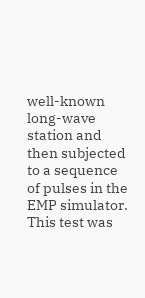well-known long-wave station and then subjected to a sequence of pulses in the EMP simulator. This test was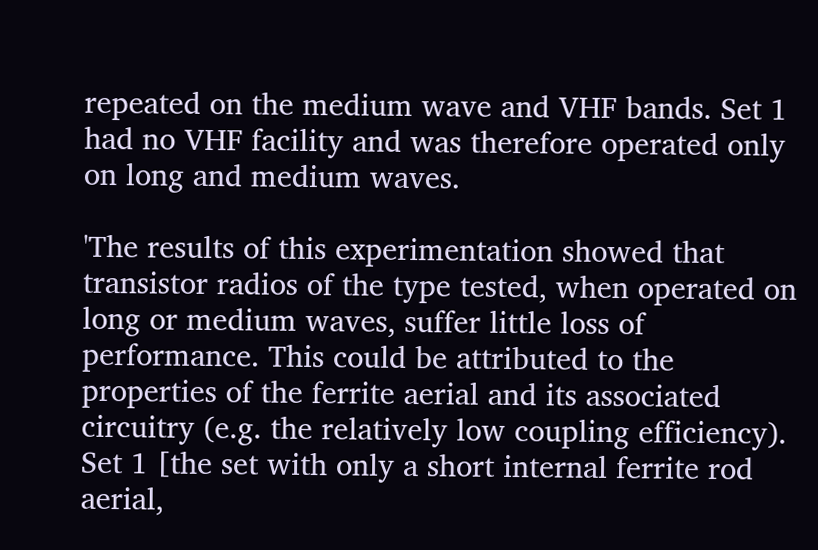repeated on the medium wave and VHF bands. Set 1 had no VHF facility and was therefore operated only on long and medium waves.

'The results of this experimentation showed that transistor radios of the type tested, when operated on long or medium waves, suffer little loss of performance. This could be attributed to the properties of the ferrite aerial and its associated circuitry (e.g. the relatively low coupling efficiency). Set 1 [the set with only a short internal ferrite rod aerial,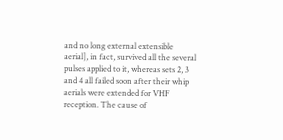and no long external extensible aerial], in fact, survived all the several pulses applied to it, whereas sets 2, 3 and 4 all failed soon after their whip aerials were extended for VHF reception. The cause of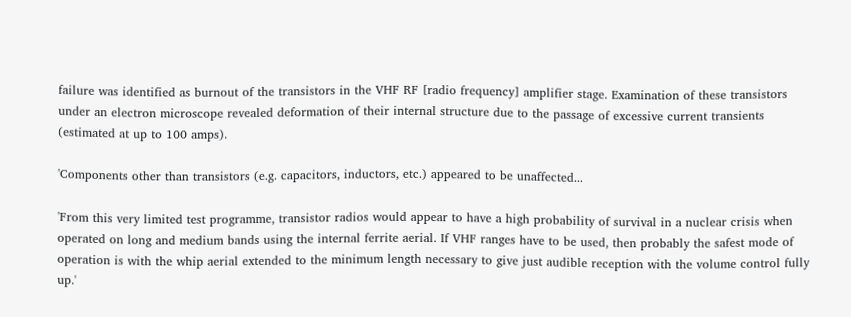failure was identified as burnout of the transistors in the VHF RF [radio frequency] amplifier stage. Examination of these transistors under an electron microscope revealed deformation of their internal structure due to the passage of excessive current transients (estimated at up to 100 amps).

'Components other than transistors (e.g. capacitors, inductors, etc.) appeared to be unaffected...

'From this very limited test programme, transistor radios would appear to have a high probability of survival in a nuclear crisis when operated on long and medium bands using the internal ferrite aerial. If VHF ranges have to be used, then probably the safest mode of operation is with the whip aerial extended to the minimum length necessary to give just audible reception with the volume control fully up.'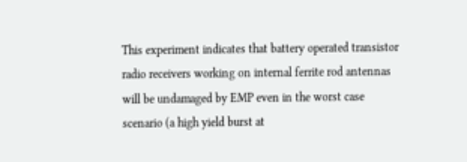This experiment indicates that battery operated transistor radio receivers working on internal ferrite rod antennas will be undamaged by EMP even in the worst case scenario (a high yield burst at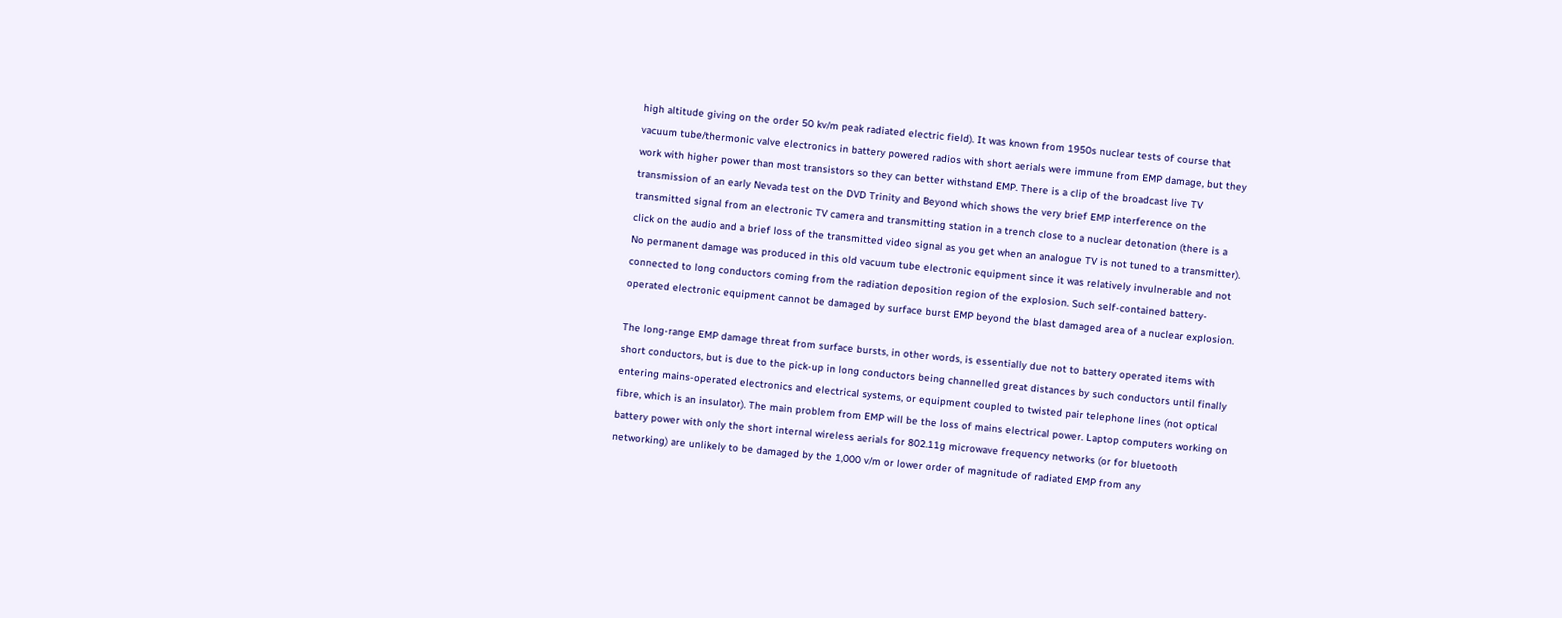high altitude giving on the order 50 kv/m peak radiated electric field). It was known from 1950s nuclear tests of course that vacuum tube/thermonic valve electronics in battery powered radios with short aerials were immune from EMP damage, but they work with higher power than most transistors so they can better withstand EMP. There is a clip of the broadcast live TV transmission of an early Nevada test on the DVD Trinity and Beyond which shows the very brief EMP interference on the transmitted signal from an electronic TV camera and transmitting station in a trench close to a nuclear detonation (there is a click on the audio and a brief loss of the transmitted video signal as you get when an analogue TV is not tuned to a transmitter). No permanent damage was produced in this old vacuum tube electronic equipment since it was relatively invulnerable and not connected to long conductors coming from the radiation deposition region of the explosion. Such self-contained battery-operated electronic equipment cannot be damaged by surface burst EMP beyond the blast damaged area of a nuclear explosion.

The long-range EMP damage threat from surface bursts, in other words, is essentially due not to battery operated items with short conductors, but is due to the pick-up in long conductors being channelled great distances by such conductors until finally entering mains-operated electronics and electrical systems, or equipment coupled to twisted pair telephone lines (not optical fibre, which is an insulator). The main problem from EMP will be the loss of mains electrical power. Laptop computers working on battery power with only the short internal wireless aerials for 802.11g microwave frequency networks (or for bluetooth networking) are unlikely to be damaged by the 1,000 v/m or lower order of magnitude of radiated EMP from any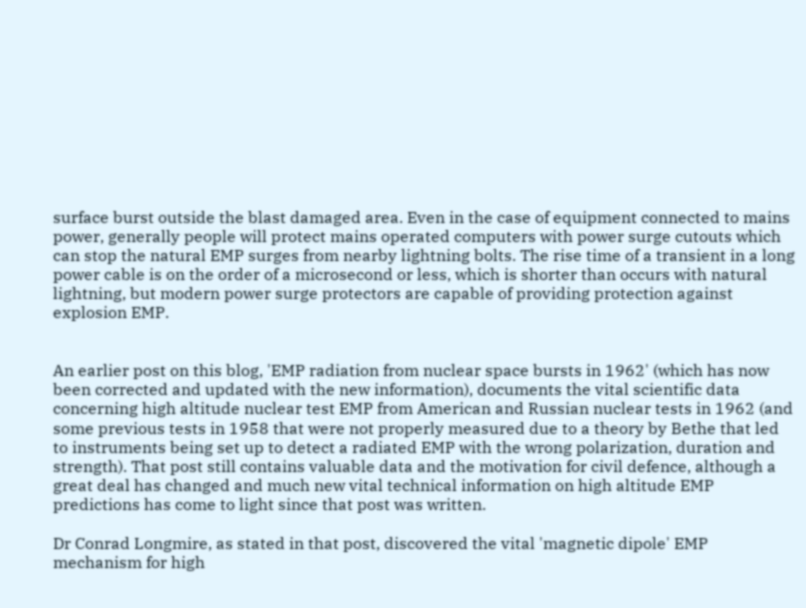surface burst outside the blast damaged area. Even in the case of equipment connected to mains power, generally people will protect mains operated computers with power surge cutouts which can stop the natural EMP surges from nearby lightning bolts. The rise time of a transient in a long power cable is on the order of a microsecond or less, which is shorter than occurs with natural lightning, but modern power surge protectors are capable of providing protection against explosion EMP.


An earlier post on this blog, 'EMP radiation from nuclear space bursts in 1962' (which has now been corrected and updated with the new information), documents the vital scientific data concerning high altitude nuclear test EMP from American and Russian nuclear tests in 1962 (and some previous tests in 1958 that were not properly measured due to a theory by Bethe that led to instruments being set up to detect a radiated EMP with the wrong polarization, duration and strength). That post still contains valuable data and the motivation for civil defence, although a great deal has changed and much new vital technical information on high altitude EMP predictions has come to light since that post was written.

Dr Conrad Longmire, as stated in that post, discovered the vital 'magnetic dipole' EMP mechanism for high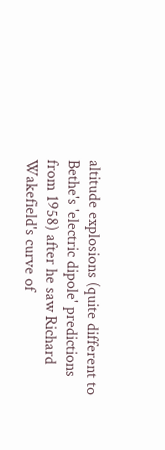altitude explosions (quite different to Bethe's 'electric dipole' predictions from 1958) after he saw Richard Wakefield's curve of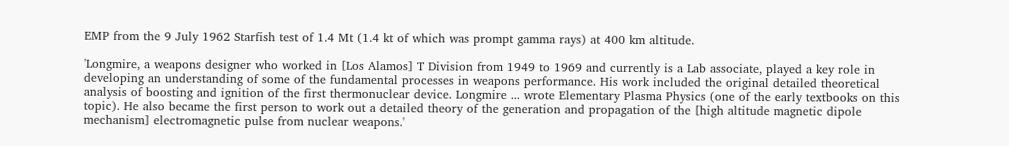EMP from the 9 July 1962 Starfish test of 1.4 Mt (1.4 kt of which was prompt gamma rays) at 400 km altitude.

'Longmire, a weapons designer who worked in [Los Alamos] T Division from 1949 to 1969 and currently is a Lab associate, played a key role in developing an understanding of some of the fundamental processes in weapons performance. His work included the original detailed theoretical analysis of boosting and ignition of the first thermonuclear device. Longmire ... wrote Elementary Plasma Physics (one of the early textbooks on this topic). He also became the first person to work out a detailed theory of the generation and propagation of the [high altitude magnetic dipole mechanism] electromagnetic pulse from nuclear weapons.'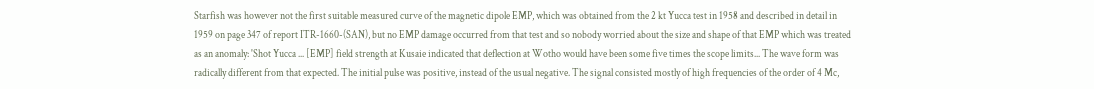Starfish was however not the first suitable measured curve of the magnetic dipole EMP, which was obtained from the 2 kt Yucca test in 1958 and described in detail in 1959 on page 347 of report ITR-1660-(SAN), but no EMP damage occurred from that test and so nobody worried about the size and shape of that EMP which was treated as an anomaly: 'Shot Yucca ... [EMP] field strength at Kusaie indicated that deflection at Wotho would have been some five times the scope limits... The wave form was radically different from that expected. The initial pulse was positive, instead of the usual negative. The signal consisted mostly of high frequencies of the order of 4 Mc,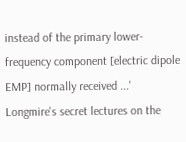instead of the primary lower-frequency component [electric dipole EMP] normally received ...' Longmire's secret lectures on the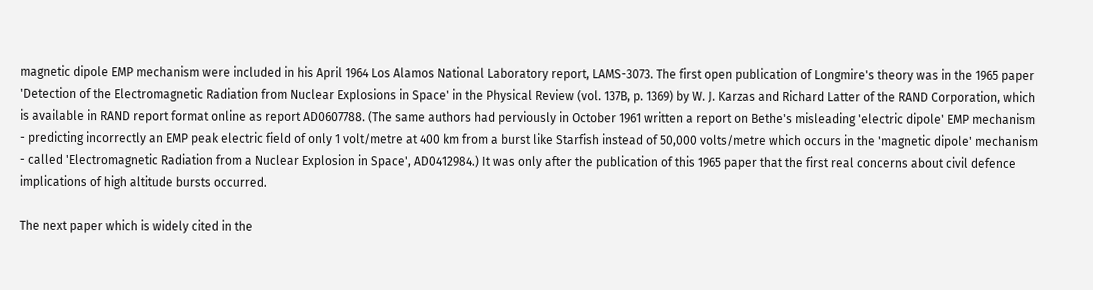magnetic dipole EMP mechanism were included in his April 1964 Los Alamos National Laboratory report, LAMS-3073. The first open publication of Longmire's theory was in the 1965 paper 'Detection of the Electromagnetic Radiation from Nuclear Explosions in Space' in the Physical Review (vol. 137B, p. 1369) by W. J. Karzas and Richard Latter of the RAND Corporation, which is available in RAND report format online as report AD0607788. (The same authors had perviously in October 1961 written a report on Bethe's misleading 'electric dipole' EMP mechanism - predicting incorrectly an EMP peak electric field of only 1 volt/metre at 400 km from a burst like Starfish instead of 50,000 volts/metre which occurs in the 'magnetic dipole' mechanism - called 'Electromagnetic Radiation from a Nuclear Explosion in Space', AD0412984.) It was only after the publication of this 1965 paper that the first real concerns about civil defence implications of high altitude bursts occurred.

The next paper which is widely cited in the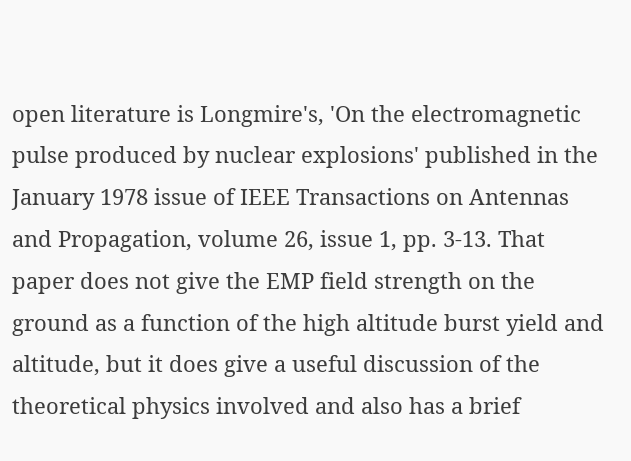open literature is Longmire's, 'On the electromagnetic pulse produced by nuclear explosions' published in the January 1978 issue of IEEE Transactions on Antennas and Propagation, volume 26, issue 1, pp. 3-13. That paper does not give the EMP field strength on the ground as a function of the high altitude burst yield and altitude, but it does give a useful discussion of the theoretical physics involved and also has a brief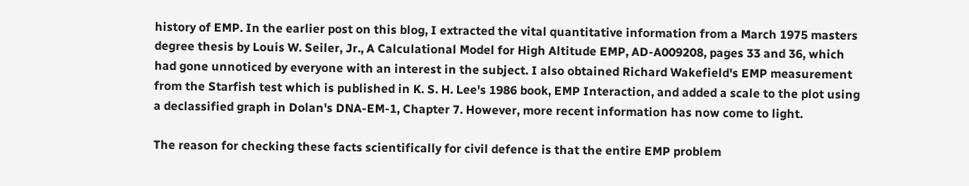history of EMP. In the earlier post on this blog, I extracted the vital quantitative information from a March 1975 masters degree thesis by Louis W. Seiler, Jr., A Calculational Model for High Altitude EMP, AD-A009208, pages 33 and 36, which had gone unnoticed by everyone with an interest in the subject. I also obtained Richard Wakefield's EMP measurement from the Starfish test which is published in K. S. H. Lee's 1986 book, EMP Interaction, and added a scale to the plot using a declassified graph in Dolan's DNA-EM-1, Chapter 7. However, more recent information has now come to light.

The reason for checking these facts scientifically for civil defence is that the entire EMP problem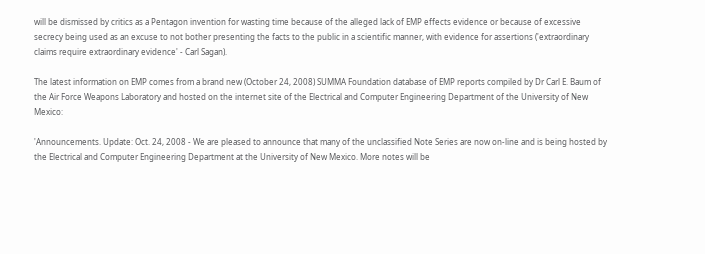will be dismissed by critics as a Pentagon invention for wasting time because of the alleged lack of EMP effects evidence or because of excessive secrecy being used as an excuse to not bother presenting the facts to the public in a scientific manner, with evidence for assertions ('extraordinary claims require extraordinary evidence' - Carl Sagan).

The latest information on EMP comes from a brand new (October 24, 2008) SUMMA Foundation database of EMP reports compiled by Dr Carl E. Baum of the Air Force Weapons Laboratory and hosted on the internet site of the Electrical and Computer Engineering Department of the University of New Mexico:

'Announcements. Update: Oct. 24, 2008 - We are pleased to announce that many of the unclassified Note Series are now on-line and is being hosted by the Electrical and Computer Engineering Department at the University of New Mexico. More notes will be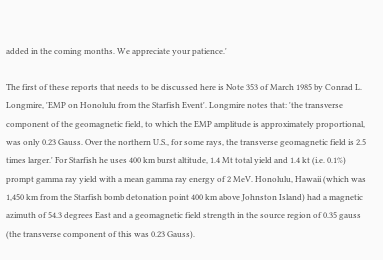added in the coming months. We appreciate your patience.'

The first of these reports that needs to be discussed here is Note 353 of March 1985 by Conrad L. Longmire, 'EMP on Honolulu from the Starfish Event'. Longmire notes that: 'the transverse component of the geomagnetic field, to which the EMP amplitude is approximately proportional, was only 0.23 Gauss. Over the northern U.S., for some rays, the transverse geomagnetic field is 2.5 times larger.' For Starfish he uses 400 km burst altitude, 1.4 Mt total yield and 1.4 kt (i.e. 0.1%) prompt gamma ray yield with a mean gamma ray energy of 2 MeV. Honolulu, Hawaii (which was 1,450 km from the Starfish bomb detonation point 400 km above Johnston Island) had a magnetic azimuth of 54.3 degrees East and a geomagnetic field strength in the source region of 0.35 gauss (the transverse component of this was 0.23 Gauss).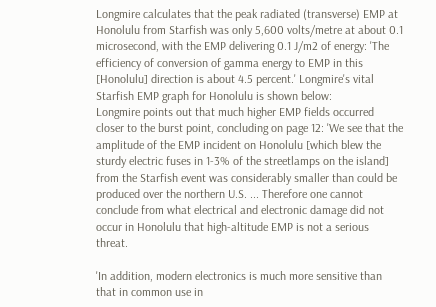Longmire calculates that the peak radiated (transverse) EMP at Honolulu from Starfish was only 5,600 volts/metre at about 0.1 microsecond, with the EMP delivering 0.1 J/m2 of energy: 'The efficiency of conversion of gamma energy to EMP in this [Honolulu] direction is about 4.5 percent.' Longmire's vital Starfish EMP graph for Honolulu is shown below:
Longmire points out that much higher EMP fields occurred closer to the burst point, concluding on page 12: 'We see that the amplitude of the EMP incident on Honolulu [which blew the sturdy electric fuses in 1-3% of the streetlamps on the island] from the Starfish event was considerably smaller than could be produced over the northern U.S. ... Therefore one cannot conclude from what electrical and electronic damage did not occur in Honolulu that high-altitude EMP is not a serious threat.

'In addition, modern electronics is much more sensitive than that in common use in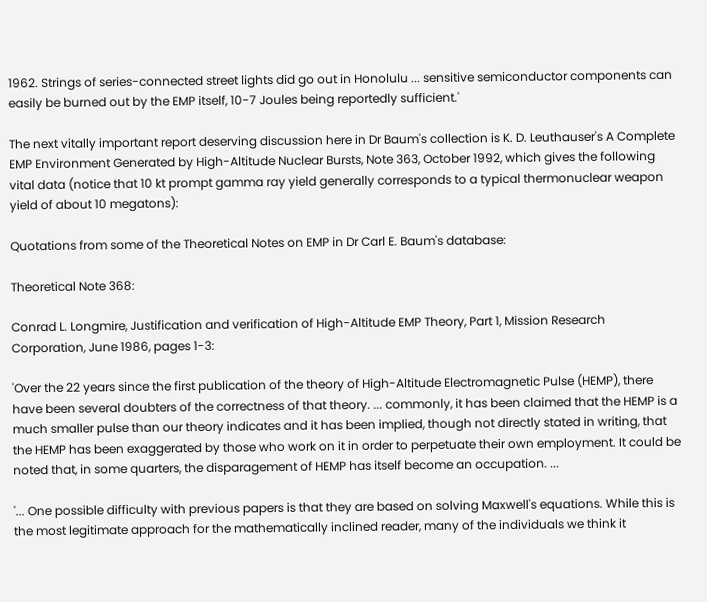1962. Strings of series-connected street lights did go out in Honolulu ... sensitive semiconductor components can easily be burned out by the EMP itself, 10-7 Joules being reportedly sufficient.'

The next vitally important report deserving discussion here in Dr Baum's collection is K. D. Leuthauser's A Complete EMP Environment Generated by High-Altitude Nuclear Bursts, Note 363, October 1992, which gives the following vital data (notice that 10 kt prompt gamma ray yield generally corresponds to a typical thermonuclear weapon yield of about 10 megatons):

Quotations from some of the Theoretical Notes on EMP in Dr Carl E. Baum's database:

Theoretical Note 368:

Conrad L. Longmire, Justification and verification of High-Altitude EMP Theory, Part 1, Mission Research Corporation, June 1986, pages 1-3:

'Over the 22 years since the first publication of the theory of High-Altitude Electromagnetic Pulse (HEMP), there have been several doubters of the correctness of that theory. ... commonly, it has been claimed that the HEMP is a much smaller pulse than our theory indicates and it has been implied, though not directly stated in writing, that the HEMP has been exaggerated by those who work on it in order to perpetuate their own employment. It could be noted that, in some quarters, the disparagement of HEMP has itself become an occupation. ...

'... One possible difficulty with previous papers is that they are based on solving Maxwell's equations. While this is the most legitimate approach for the mathematically inclined reader, many of the individuals we think it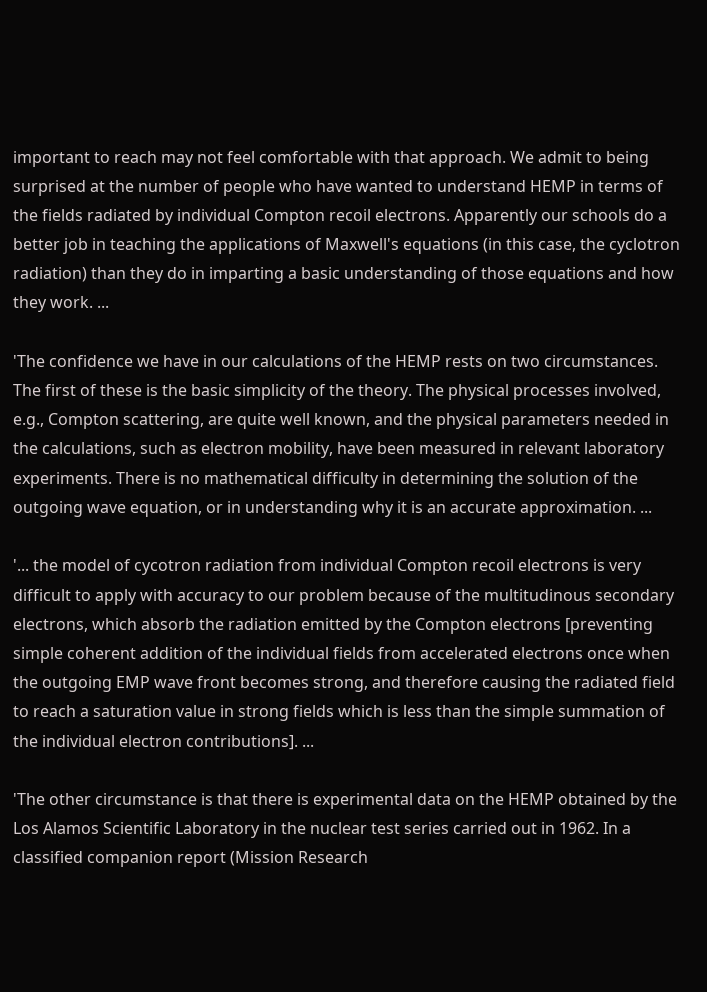important to reach may not feel comfortable with that approach. We admit to being surprised at the number of people who have wanted to understand HEMP in terms of the fields radiated by individual Compton recoil electrons. Apparently our schools do a better job in teaching the applications of Maxwell's equations (in this case, the cyclotron radiation) than they do in imparting a basic understanding of those equations and how they work. ...

'The confidence we have in our calculations of the HEMP rests on two circumstances. The first of these is the basic simplicity of the theory. The physical processes involved, e.g., Compton scattering, are quite well known, and the physical parameters needed in the calculations, such as electron mobility, have been measured in relevant laboratory experiments. There is no mathematical difficulty in determining the solution of the outgoing wave equation, or in understanding why it is an accurate approximation. ...

'... the model of cycotron radiation from individual Compton recoil electrons is very difficult to apply with accuracy to our problem because of the multitudinous secondary electrons, which absorb the radiation emitted by the Compton electrons [preventing simple coherent addition of the individual fields from accelerated electrons once when the outgoing EMP wave front becomes strong, and therefore causing the radiated field to reach a saturation value in strong fields which is less than the simple summation of the individual electron contributions]. ...

'The other circumstance is that there is experimental data on the HEMP obtained by the Los Alamos Scientific Laboratory in the nuclear test series carried out in 1962. In a classified companion report (Mission Research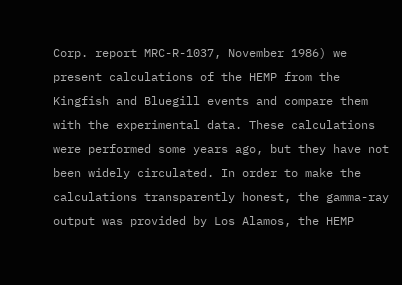Corp. report MRC-R-1037, November 1986) we present calculations of the HEMP from the Kingfish and Bluegill events and compare them with the experimental data. These calculations were performed some years ago, but they have not been widely circulated. In order to make the calculations transparently honest, the gamma-ray output was provided by Los Alamos, the HEMP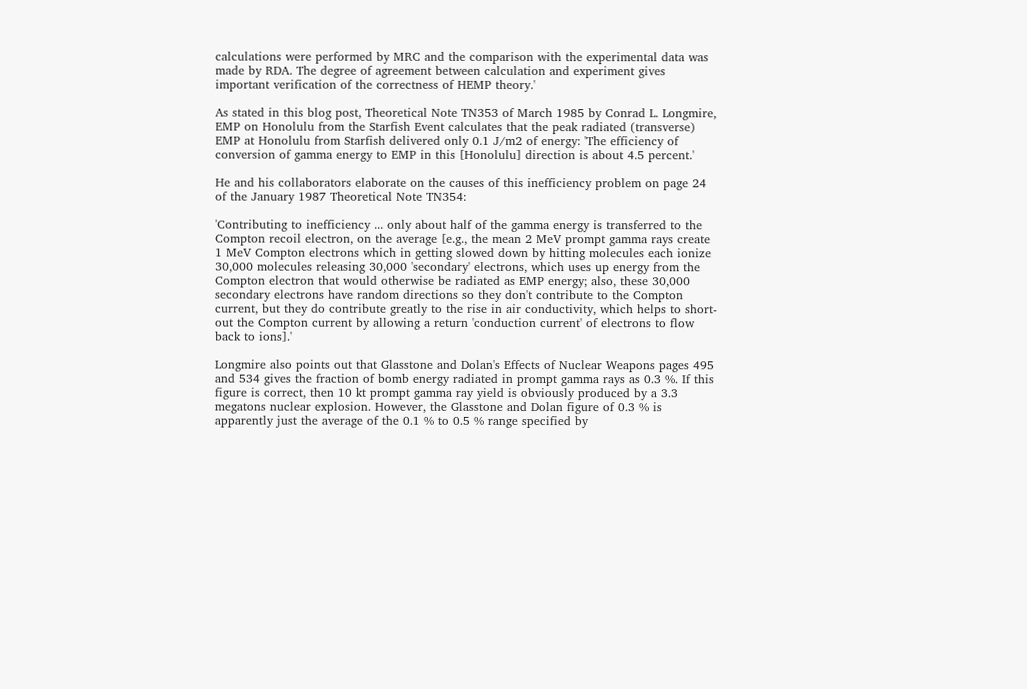calculations were performed by MRC and the comparison with the experimental data was made by RDA. The degree of agreement between calculation and experiment gives important verification of the correctness of HEMP theory.'

As stated in this blog post, Theoretical Note TN353 of March 1985 by Conrad L. Longmire, EMP on Honolulu from the Starfish Event calculates that the peak radiated (transverse) EMP at Honolulu from Starfish delivered only 0.1 J/m2 of energy: 'The efficiency of conversion of gamma energy to EMP in this [Honolulu] direction is about 4.5 percent.'

He and his collaborators elaborate on the causes of this inefficiency problem on page 24 of the January 1987 Theoretical Note TN354:

'Contributing to inefficiency ... only about half of the gamma energy is transferred to the Compton recoil electron, on the average [e.g., the mean 2 MeV prompt gamma rays create 1 MeV Compton electrons which in getting slowed down by hitting molecules each ionize 30,000 molecules releasing 30,000 'secondary' electrons, which uses up energy from the Compton electron that would otherwise be radiated as EMP energy; also, these 30,000 secondary electrons have random directions so they don't contribute to the Compton current, but they do contribute greatly to the rise in air conductivity, which helps to short-out the Compton current by allowing a return 'conduction current' of electrons to flow back to ions].'

Longmire also points out that Glasstone and Dolan's Effects of Nuclear Weapons pages 495 and 534 gives the fraction of bomb energy radiated in prompt gamma rays as 0.3 %. If this figure is correct, then 10 kt prompt gamma ray yield is obviously produced by a 3.3 megatons nuclear explosion. However, the Glasstone and Dolan figure of 0.3 % is apparently just the average of the 0.1 % to 0.5 % range specified by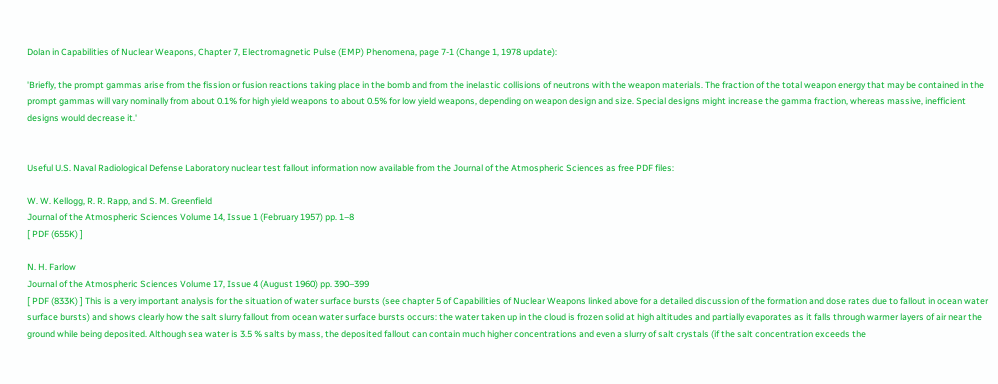Dolan in Capabilities of Nuclear Weapons, Chapter 7, Electromagnetic Pulse (EMP) Phenomena, page 7-1 (Change 1, 1978 update):

'Briefly, the prompt gammas arise from the fission or fusion reactions taking place in the bomb and from the inelastic collisions of neutrons with the weapon materials. The fraction of the total weapon energy that may be contained in the prompt gammas will vary nominally from about 0.1% for high yield weapons to about 0.5% for low yield weapons, depending on weapon design and size. Special designs might increase the gamma fraction, whereas massive, inefficient designs would decrease it.'


Useful U.S. Naval Radiological Defense Laboratory nuclear test fallout information now available from the Journal of the Atmospheric Sciences as free PDF files:

W. W. Kellogg, R. R. Rapp, and S. M. Greenfield
Journal of the Atmospheric Sciences Volume 14, Issue 1 (February 1957) pp. 1–8
[ PDF (655K) ]

N. H. Farlow
Journal of the Atmospheric Sciences Volume 17, Issue 4 (August 1960) pp. 390–399
[ PDF (833K) ] This is a very important analysis for the situation of water surface bursts (see chapter 5 of Capabilities of Nuclear Weapons linked above for a detailed discussion of the formation and dose rates due to fallout in ocean water surface bursts) and shows clearly how the salt slurry fallout from ocean water surface bursts occurs: the water taken up in the cloud is frozen solid at high altitudes and partially evaporates as it falls through warmer layers of air near the ground while being deposited. Although sea water is 3.5 % salts by mass, the deposited fallout can contain much higher concentrations and even a slurry of salt crystals (if the salt concentration exceeds the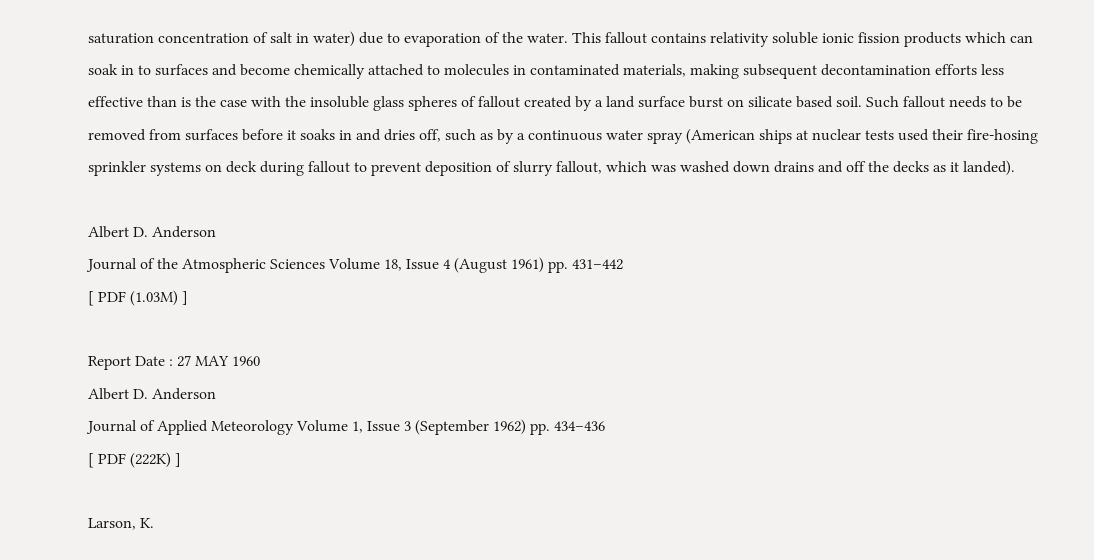saturation concentration of salt in water) due to evaporation of the water. This fallout contains relativity soluble ionic fission products which can soak in to surfaces and become chemically attached to molecules in contaminated materials, making subsequent decontamination efforts less effective than is the case with the insoluble glass spheres of fallout created by a land surface burst on silicate based soil. Such fallout needs to be removed from surfaces before it soaks in and dries off, such as by a continuous water spray (American ships at nuclear tests used their fire-hosing sprinkler systems on deck during fallout to prevent deposition of slurry fallout, which was washed down drains and off the decks as it landed).

Albert D. Anderson
Journal of the Atmospheric Sciences Volume 18, Issue 4 (August 1961) pp. 431–442
[ PDF (1.03M) ]

Report Date : 27 MAY 1960
Albert D. Anderson
Journal of Applied Meteorology Volume 1, Issue 3 (September 1962) pp. 434–436
[ PDF (222K) ]

Larson, K.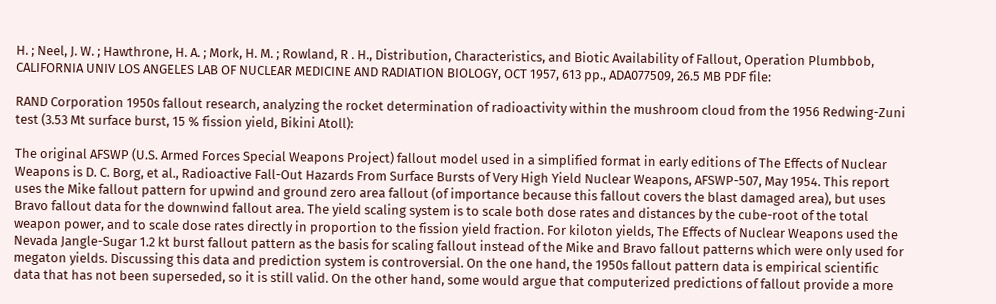H. ; Neel, J. W. ; Hawthrone, H. A. ; Mork, H. M. ; Rowland, R . H., Distribution, Characteristics, and Biotic Availability of Fallout, Operation Plumbbob, CALIFORNIA UNIV LOS ANGELES LAB OF NUCLEAR MEDICINE AND RADIATION BIOLOGY, OCT 1957, 613 pp., ADA077509, 26.5 MB PDF file:

RAND Corporation 1950s fallout research, analyzing the rocket determination of radioactivity within the mushroom cloud from the 1956 Redwing-Zuni test (3.53 Mt surface burst, 15 % fission yield, Bikini Atoll):

The original AFSWP (U.S. Armed Forces Special Weapons Project) fallout model used in a simplified format in early editions of The Effects of Nuclear Weapons is D. C. Borg, et al., Radioactive Fall-Out Hazards From Surface Bursts of Very High Yield Nuclear Weapons, AFSWP-507, May 1954. This report uses the Mike fallout pattern for upwind and ground zero area fallout (of importance because this fallout covers the blast damaged area), but uses Bravo fallout data for the downwind fallout area. The yield scaling system is to scale both dose rates and distances by the cube-root of the total weapon power, and to scale dose rates directly in proportion to the fission yield fraction. For kiloton yields, The Effects of Nuclear Weapons used the Nevada Jangle-Sugar 1.2 kt burst fallout pattern as the basis for scaling fallout instead of the Mike and Bravo fallout patterns which were only used for megaton yields. Discussing this data and prediction system is controversial. On the one hand, the 1950s fallout pattern data is empirical scientific data that has not been superseded, so it is still valid. On the other hand, some would argue that computerized predictions of fallout provide a more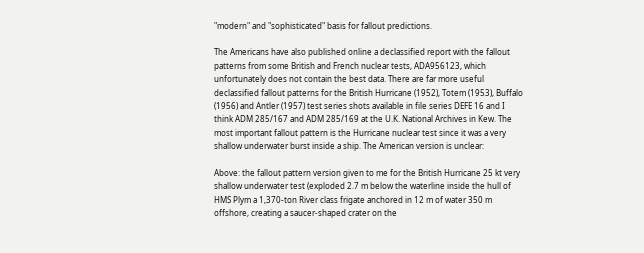"modern" and "sophisticated" basis for fallout predictions.

The Americans have also published online a declassified report with the fallout patterns from some British and French nuclear tests, ADA956123, which unfortunately does not contain the best data. There are far more useful declassified fallout patterns for the British Hurricane (1952), Totem (1953), Buffalo (1956) and Antler (1957) test series shots available in file series DEFE 16 and I think ADM 285/167 and ADM 285/169 at the U.K. National Archives in Kew. The most important fallout pattern is the Hurricane nuclear test since it was a very shallow underwater burst inside a ship. The American version is unclear:

Above: the fallout pattern version given to me for the British Hurricane 25 kt very shallow underwater test (exploded 2.7 m below the waterline inside the hull of HMS Plym a 1,370-ton River class frigate anchored in 12 m of water 350 m offshore, creating a saucer-shaped crater on the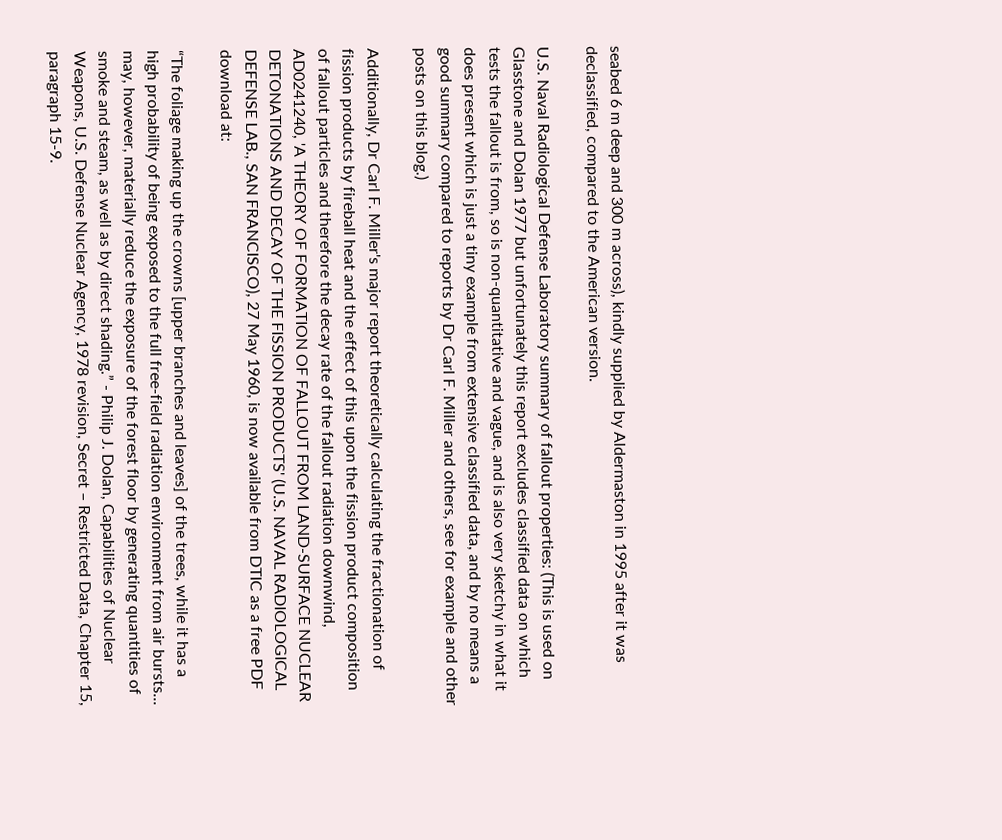seabed 6 m deep and 300 m across), kindly supplied by Aldermaston in 1995 after it was declassified, compared to the American version.

U.S. Naval Radiological Defense Laboratory summary of fallout properties: (This is used on Glasstone and Dolan 1977 but unfortunately this report excludes classified data on which tests the fallout is from, so is non-quantitative and vague, and is also very sketchy in what it does present which is just a tiny example from extensive classified data, and by no means a good summary compared to reports by Dr Carl F. Miller and others, see for example and other posts on this blog.)

Additionally, Dr Carl F. Miller's major report theoretically calculating the fractionation of fission products by fireball heat and the effect of this upon the fission product composition of fallout particles and therefore the decay rate of the fallout radiation downwind, AD0241240, 'A THEORY OF FORMATION OF FALLOUT FROM LAND-SURFACE NUCLEAR DETONATIONS AND DECAY OF THE FISSION PRODUCTS' (U.S. NAVAL RADIOLOGICAL DEFENSE LAB., SAN FRANCISCO), 27 May 1960, is now available from DTIC as a free PDF download at:

“The foliage making up the crowns [upper branches and leaves] of the trees, while it has a high probability of being exposed to the full free-field radiation environment from air bursts... may, however, materially reduce the exposure of the forest floor by generating quantities of smoke and steam, as well as by direct shading.” - Philip J. Dolan, Capabilities of Nuclear Weapons, U.S. Defense Nuclear Agency, 1978 revision, Secret – Restricted Data, Chapter 15, paragraph 15-9.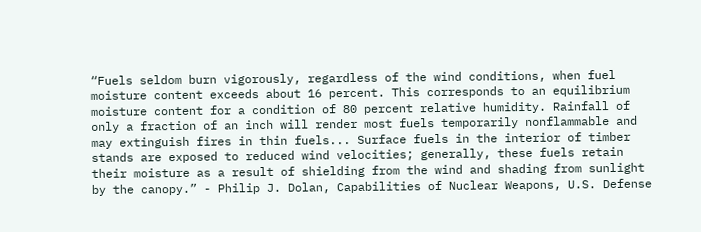“Fuels seldom burn vigorously, regardless of the wind conditions, when fuel moisture content exceeds about 16 percent. This corresponds to an equilibrium moisture content for a condition of 80 percent relative humidity. Rainfall of only a fraction of an inch will render most fuels temporarily nonflammable and may extinguish fires in thin fuels... Surface fuels in the interior of timber stands are exposed to reduced wind velocities; generally, these fuels retain their moisture as a result of shielding from the wind and shading from sunlight by the canopy.” - Philip J. Dolan, Capabilities of Nuclear Weapons, U.S. Defense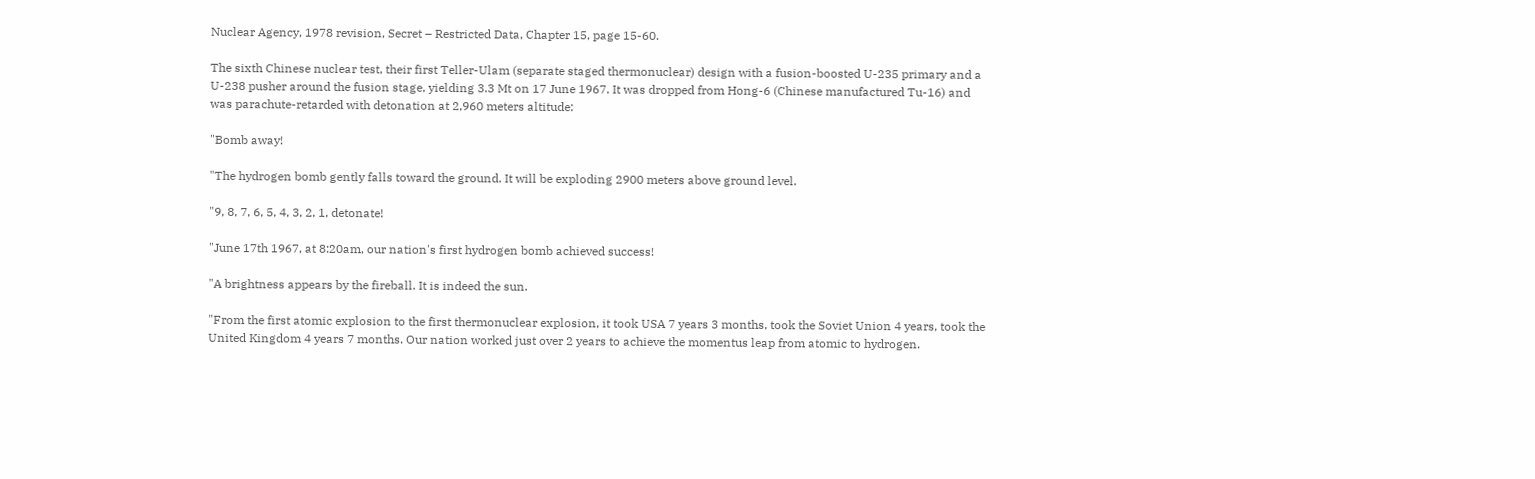Nuclear Agency, 1978 revision, Secret – Restricted Data, Chapter 15, page 15-60.

The sixth Chinese nuclear test, their first Teller-Ulam (separate staged thermonuclear) design with a fusion-boosted U-235 primary and a U-238 pusher around the fusion stage, yielding 3.3 Mt on 17 June 1967. It was dropped from Hong-6 (Chinese manufactured Tu-16) and was parachute-retarded with detonation at 2,960 meters altitude:

"Bomb away!

"The hydrogen bomb gently falls toward the ground. It will be exploding 2900 meters above ground level.

"9, 8, 7, 6, 5, 4, 3, 2, 1, detonate!

"June 17th 1967, at 8:20am, our nation's first hydrogen bomb achieved success!

"A brightness appears by the fireball. It is indeed the sun.

"From the first atomic explosion to the first thermonuclear explosion, it took USA 7 years 3 months, took the Soviet Union 4 years, took the United Kingdom 4 years 7 months. Our nation worked just over 2 years to achieve the momentus leap from atomic to hydrogen.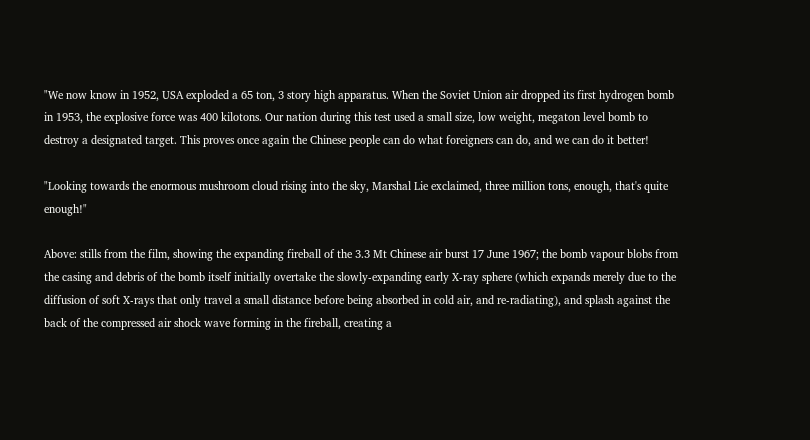"We now know in 1952, USA exploded a 65 ton, 3 story high apparatus. When the Soviet Union air dropped its first hydrogen bomb in 1953, the explosive force was 400 kilotons. Our nation during this test used a small size, low weight, megaton level bomb to destroy a designated target. This proves once again the Chinese people can do what foreigners can do, and we can do it better!

"Looking towards the enormous mushroom cloud rising into the sky, Marshal Lie exclaimed, three million tons, enough, that's quite enough!"

Above: stills from the film, showing the expanding fireball of the 3.3 Mt Chinese air burst 17 June 1967; the bomb vapour blobs from the casing and debris of the bomb itself initially overtake the slowly-expanding early X-ray sphere (which expands merely due to the diffusion of soft X-rays that only travel a small distance before being absorbed in cold air, and re-radiating), and splash against the back of the compressed air shock wave forming in the fireball, creating a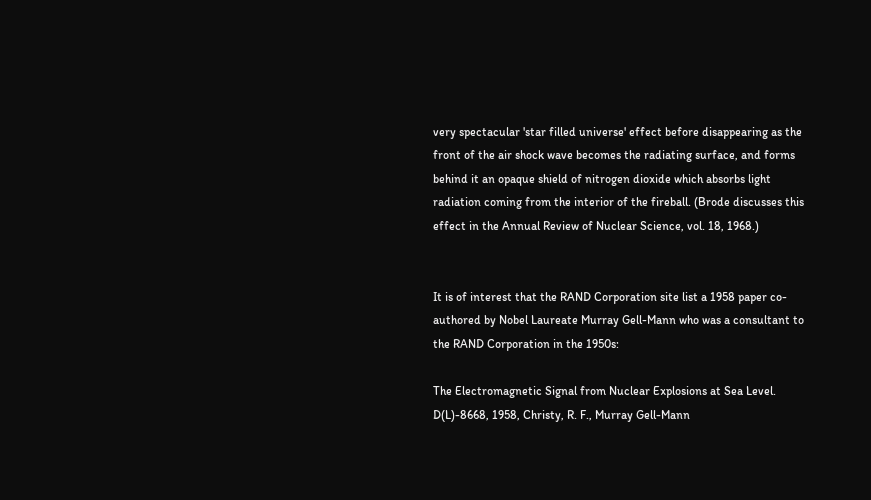very spectacular 'star filled universe' effect before disappearing as the front of the air shock wave becomes the radiating surface, and forms behind it an opaque shield of nitrogen dioxide which absorbs light radiation coming from the interior of the fireball. (Brode discusses this effect in the Annual Review of Nuclear Science, vol. 18, 1968.)


It is of interest that the RAND Corporation site list a 1958 paper co-authored by Nobel Laureate Murray Gell-Mann who was a consultant to the RAND Corporation in the 1950s:

The Electromagnetic Signal from Nuclear Explosions at Sea Level. D(L)-8668, 1958, Christy, R. F., Murray Gell-Mann